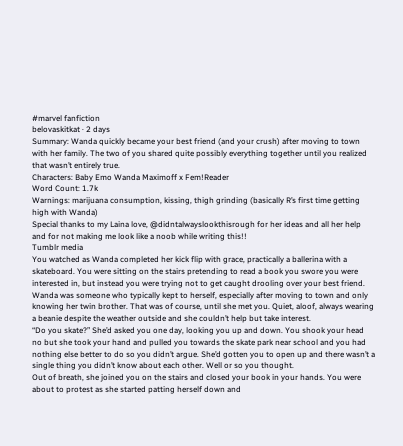#marvel fanfiction
belovaskitkat · 2 days
Summary: Wanda quickly became your best friend (and your crush) after moving to town with her family. The two of you shared quite possibly everything together until you realized that wasn’t entirely true.
Characters: Baby Emo Wanda Maximoff x Fem!Reader
Word Count: 1.7k
Warnings: marijuana consumption, kissing, thigh grinding (basically R’s first time getting high with Wanda)
Special thanks to my Laina love, @didntalwayslookthisrough for her ideas and all her help and for not making me look like a noob while writing this!!
Tumblr media
You watched as Wanda completed her kick flip with grace, practically a ballerina with a skateboard. You were sitting on the stairs pretending to read a book you swore you were interested in, but instead you were trying not to get caught drooling over your best friend.
Wanda was someone who typically kept to herself, especially after moving to town and only knowing her twin brother. That was of course, until she met you. Quiet, aloof, always wearing a beanie despite the weather outside and she couldn’t help but take interest.
“Do you skate?” She’d asked you one day, looking you up and down. You shook your head no but she took your hand and pulled you towards the skate park near school and you had nothing else better to do so you didn’t argue. She’d gotten you to open up and there wasn’t a single thing you didn’t know about each other. Well or so you thought.
Out of breath, she joined you on the stairs and closed your book in your hands. You were about to protest as she started patting herself down and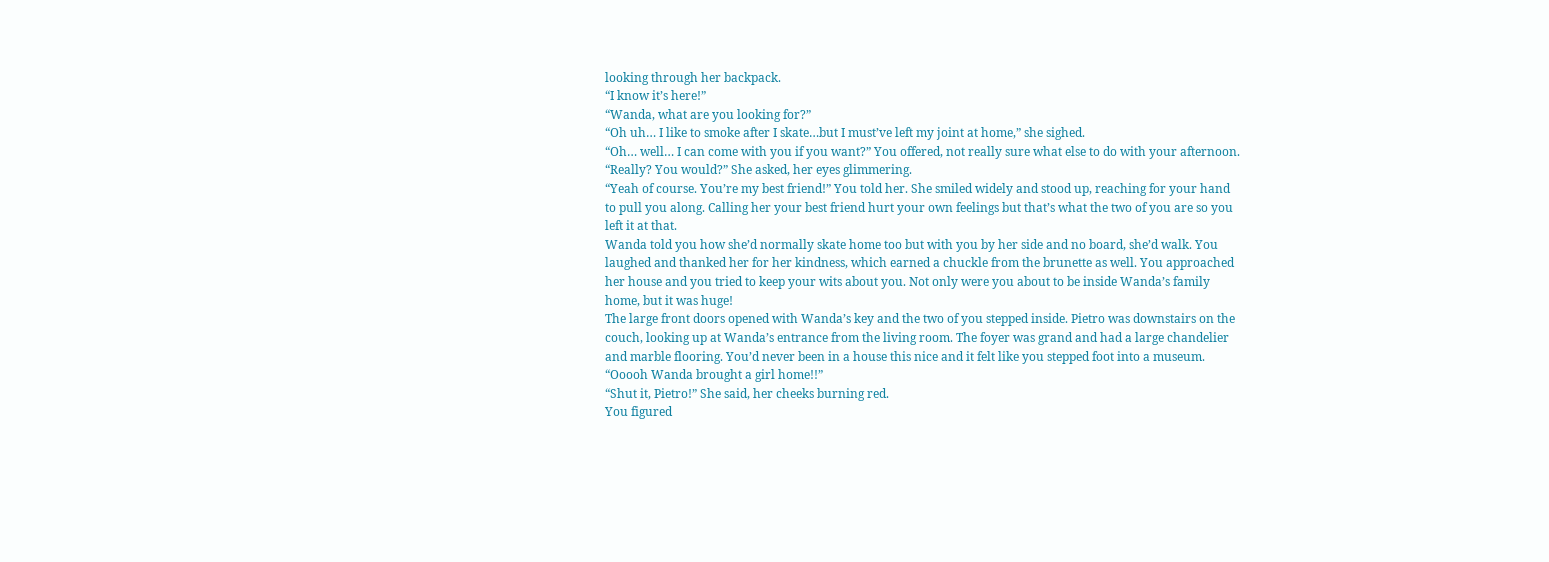looking through her backpack.
“I know it’s here!”
“Wanda, what are you looking for?”
“Oh uh… I like to smoke after I skate…but I must’ve left my joint at home,” she sighed.
“Oh… well… I can come with you if you want?” You offered, not really sure what else to do with your afternoon.
“Really? You would?” She asked, her eyes glimmering.
“Yeah of course. You’re my best friend!” You told her. She smiled widely and stood up, reaching for your hand to pull you along. Calling her your best friend hurt your own feelings but that’s what the two of you are so you left it at that.
Wanda told you how she’d normally skate home too but with you by her side and no board, she’d walk. You laughed and thanked her for her kindness, which earned a chuckle from the brunette as well. You approached her house and you tried to keep your wits about you. Not only were you about to be inside Wanda’s family home, but it was huge!
The large front doors opened with Wanda’s key and the two of you stepped inside. Pietro was downstairs on the couch, looking up at Wanda’s entrance from the living room. The foyer was grand and had a large chandelier and marble flooring. You’d never been in a house this nice and it felt like you stepped foot into a museum. “Ooooh Wanda brought a girl home!!”
“Shut it, Pietro!” She said, her cheeks burning red.
You figured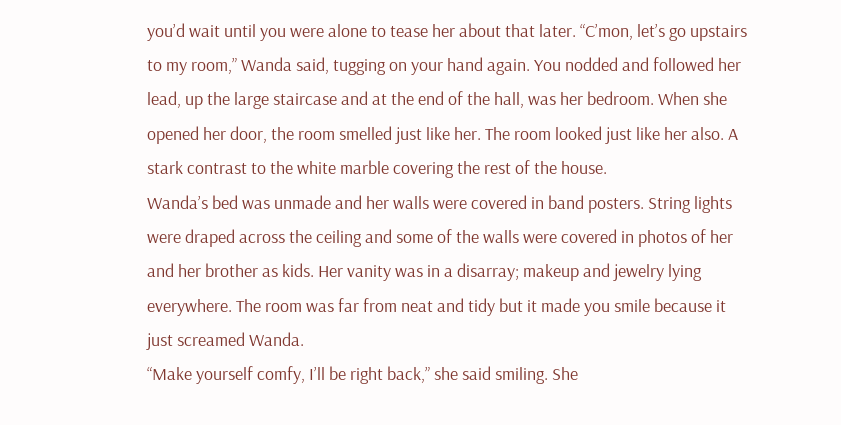you’d wait until you were alone to tease her about that later. “C’mon, let’s go upstairs to my room,” Wanda said, tugging on your hand again. You nodded and followed her lead, up the large staircase and at the end of the hall, was her bedroom. When she opened her door, the room smelled just like her. The room looked just like her also. A stark contrast to the white marble covering the rest of the house.
Wanda’s bed was unmade and her walls were covered in band posters. String lights were draped across the ceiling and some of the walls were covered in photos of her and her brother as kids. Her vanity was in a disarray; makeup and jewelry lying everywhere. The room was far from neat and tidy but it made you smile because it just screamed Wanda.
“Make yourself comfy, I’ll be right back,” she said smiling. She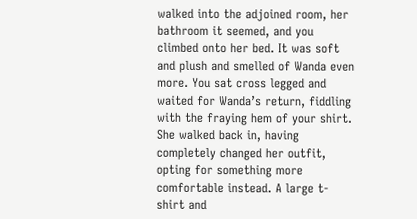walked into the adjoined room, her bathroom it seemed, and you climbed onto her bed. It was soft and plush and smelled of Wanda even more. You sat cross legged and waited for Wanda’s return, fiddling with the fraying hem of your shirt. She walked back in, having completely changed her outfit, opting for something more comfortable instead. A large t-shirt and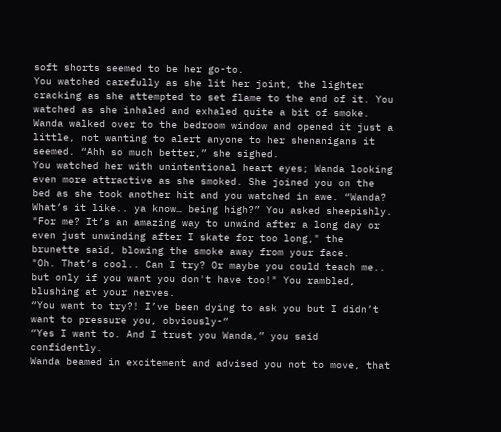soft shorts seemed to be her go-to.
You watched carefully as she lit her joint, the lighter cracking as she attempted to set flame to the end of it. You watched as she inhaled and exhaled quite a bit of smoke. Wanda walked over to the bedroom window and opened it just a little, not wanting to alert anyone to her shenanigans it seemed. “Ahh so much better,” she sighed.
You watched her with unintentional heart eyes; Wanda looking even more attractive as she smoked. She joined you on the bed as she took another hit and you watched in awe. “Wanda? What’s it like.. ya know… being high?” You asked sheepishly.
"For me? It’s an amazing way to unwind after a long day or even just unwinding after I skate for too long," the brunette said, blowing the smoke away from your face.
"Oh. That’s cool.. Can I try? Or maybe you could teach me.. but only if you want you don't have too!" You rambled, blushing at your nerves.
“You want to try?! I’ve been dying to ask you but I didn’t want to pressure you, obviously-“
“Yes I want to. And I trust you Wanda,” you said confidently.
Wanda beamed in excitement and advised you not to move, that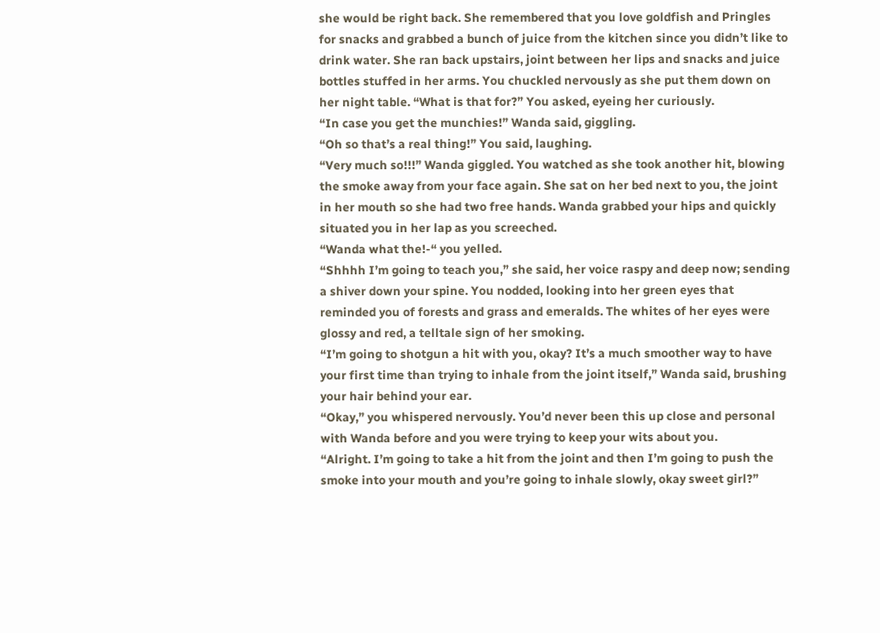she would be right back. She remembered that you love goldfish and Pringles for snacks and grabbed a bunch of juice from the kitchen since you didn’t like to drink water. She ran back upstairs, joint between her lips and snacks and juice bottles stuffed in her arms. You chuckled nervously as she put them down on her night table. “What is that for?” You asked, eyeing her curiously.
“In case you get the munchies!” Wanda said, giggling.
“Oh so that’s a real thing!” You said, laughing.
“Very much so!!!” Wanda giggled. You watched as she took another hit, blowing the smoke away from your face again. She sat on her bed next to you, the joint in her mouth so she had two free hands. Wanda grabbed your hips and quickly situated you in her lap as you screeched.
“Wanda what the!-“ you yelled.
“Shhhh I’m going to teach you,” she said, her voice raspy and deep now; sending a shiver down your spine. You nodded, looking into her green eyes that reminded you of forests and grass and emeralds. The whites of her eyes were glossy and red, a telltale sign of her smoking.
“I’m going to shotgun a hit with you, okay? It’s a much smoother way to have your first time than trying to inhale from the joint itself,” Wanda said, brushing your hair behind your ear.
“Okay,” you whispered nervously. You’d never been this up close and personal with Wanda before and you were trying to keep your wits about you.
“Alright. I’m going to take a hit from the joint and then I’m going to push the smoke into your mouth and you’re going to inhale slowly, okay sweet girl?”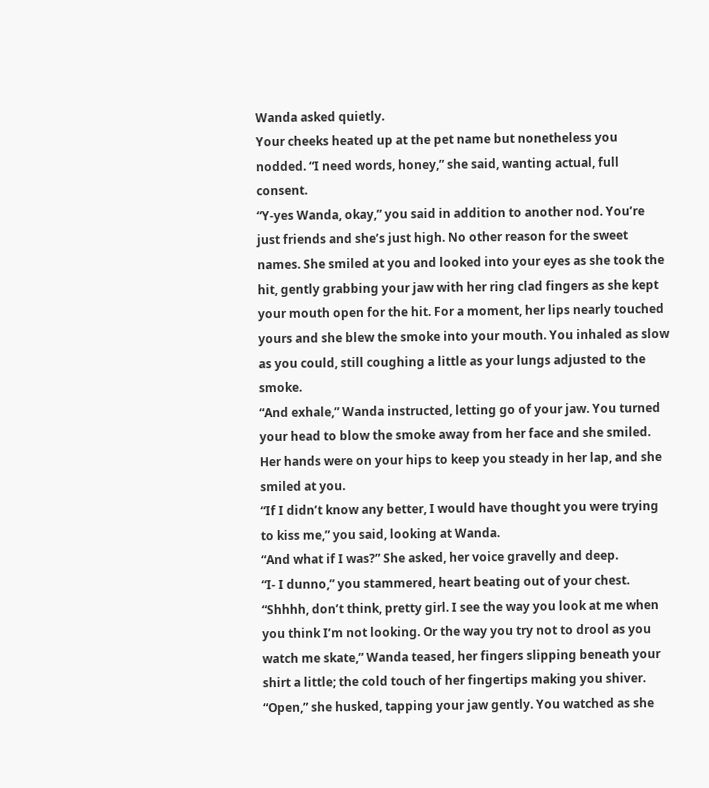Wanda asked quietly.
Your cheeks heated up at the pet name but nonetheless you nodded. “I need words, honey,” she said, wanting actual, full consent.
“Y-yes Wanda, okay,” you said in addition to another nod. You’re just friends and she’s just high. No other reason for the sweet names. She smiled at you and looked into your eyes as she took the hit, gently grabbing your jaw with her ring clad fingers as she kept your mouth open for the hit. For a moment, her lips nearly touched yours and she blew the smoke into your mouth. You inhaled as slow as you could, still coughing a little as your lungs adjusted to the smoke.
“And exhale,” Wanda instructed, letting go of your jaw. You turned your head to blow the smoke away from her face and she smiled. Her hands were on your hips to keep you steady in her lap, and she smiled at you.
“If I didn’t know any better, I would have thought you were trying to kiss me,” you said, looking at Wanda.
“And what if I was?” She asked, her voice gravelly and deep.
“I- I dunno,” you stammered, heart beating out of your chest.
“Shhhh, don’t think, pretty girl. I see the way you look at me when you think I’m not looking. Or the way you try not to drool as you watch me skate,” Wanda teased, her fingers slipping beneath your shirt a little; the cold touch of her fingertips making you shiver.
“Open,” she husked, tapping your jaw gently. You watched as she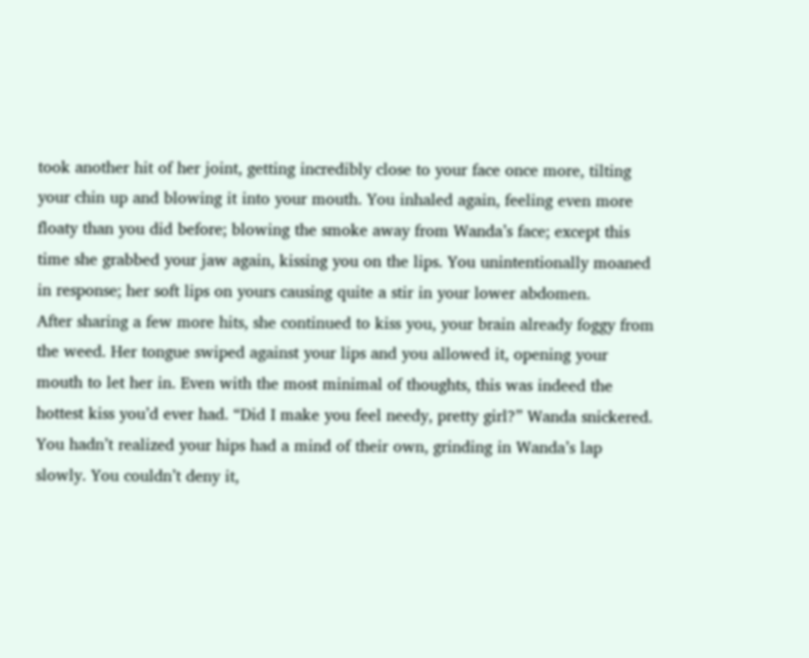took another hit of her joint, getting incredibly close to your face once more, tilting your chin up and blowing it into your mouth. You inhaled again, feeling even more floaty than you did before; blowing the smoke away from Wanda’s face; except this time she grabbed your jaw again, kissing you on the lips. You unintentionally moaned in response; her soft lips on yours causing quite a stir in your lower abdomen.
After sharing a few more hits, she continued to kiss you, your brain already foggy from the weed. Her tongue swiped against your lips and you allowed it, opening your mouth to let her in. Even with the most minimal of thoughts, this was indeed the hottest kiss you’d ever had. “Did I make you feel needy, pretty girl?” Wanda snickered.
You hadn’t realized your hips had a mind of their own, grinding in Wanda’s lap slowly. You couldn’t deny it,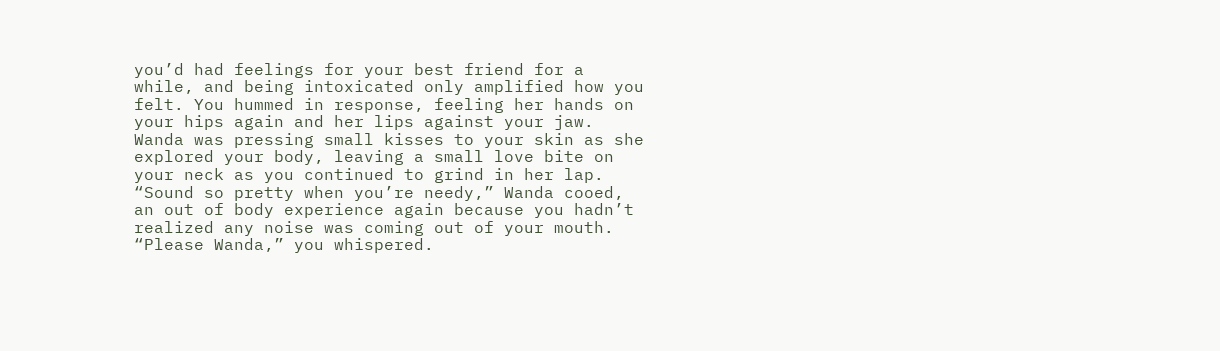you’d had feelings for your best friend for a while, and being intoxicated only amplified how you felt. You hummed in response, feeling her hands on your hips again and her lips against your jaw. Wanda was pressing small kisses to your skin as she explored your body, leaving a small love bite on your neck as you continued to grind in her lap.
“Sound so pretty when you’re needy,” Wanda cooed, an out of body experience again because you hadn’t realized any noise was coming out of your mouth.
“Please Wanda,” you whispered.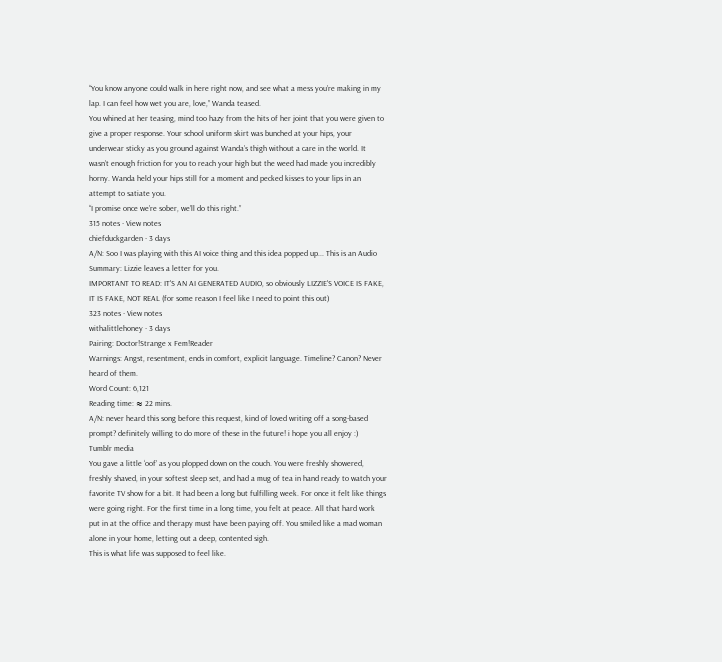“You know anyone could walk in here right now, and see what a mess you’re making in my lap. I can feel how wet you are, love,” Wanda teased.
You whined at her teasing, mind too hazy from the hits of her joint that you were given to give a proper response. Your school uniform skirt was bunched at your hips, your underwear sticky as you ground against Wanda’s thigh without a care in the world. It wasn’t enough friction for you to reach your high but the weed had made you incredibly horny. Wanda held your hips still for a moment and pecked kisses to your lips in an attempt to satiate you.
“I promise once we’re sober, we’ll do this right.”
315 notes · View notes
chiefduckgarden · 3 days
A/N: Soo I was playing with this AI voice thing and this idea popped up... This is an Audio
Summary: Lizzie leaves a letter for you.
IMPORTANT TO READ: IT'S AN AI GENERATED AUDIO, so obviously LIZZIE'S VOICE IS FAKE, IT IS FAKE, NOT REAL (for some reason I feel like I need to point this out)
323 notes · View notes
withalittlehoney · 3 days
Pairing: Doctor!Strange x Fem!Reader
Warnings: Angst, resentment, ends in comfort, explicit language. Timeline? Canon? Never heard of them.
Word Count: 6,121
Reading time: ≈ 22 mins.
A/N: never heard this song before this request, kind of loved writing off a song-based prompt? definitely willing to do more of these in the future! i hope you all enjoy :)
Tumblr media
You gave a little ‘oof’ as you plopped down on the couch. You were freshly showered, freshly shaved, in your softest sleep set, and had a mug of tea in hand ready to watch your favorite TV show for a bit. It had been a long but fulfilling week. For once it felt like things were going right. For the first time in a long time, you felt at peace. All that hard work put in at the office and therapy must have been paying off. You smiled like a mad woman alone in your home, letting out a deep, contented sigh.
This is what life was supposed to feel like.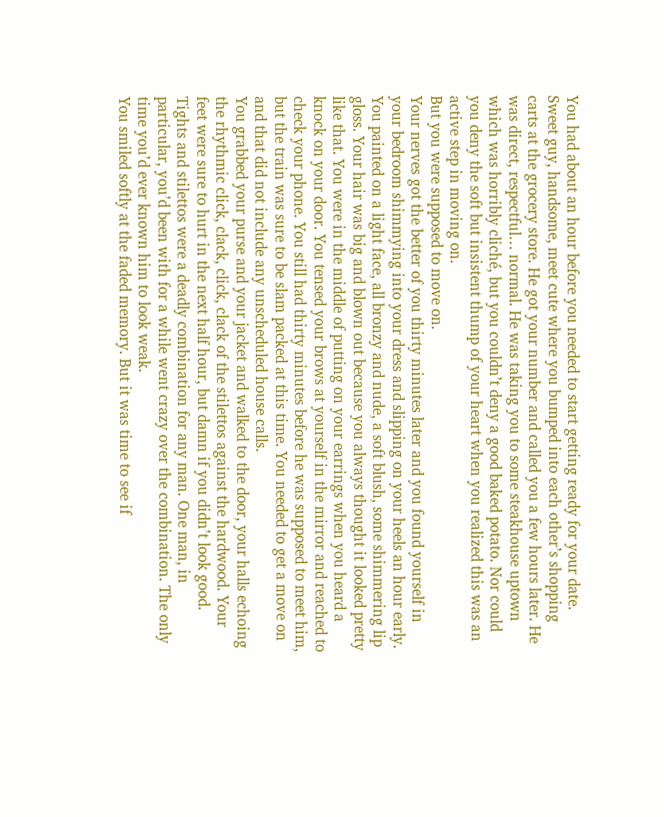You had about an hour before you needed to start getting ready for your date. Sweet guy, handsome, meet cute where you bumped into each other’s shopping carts at the grocery store. He got your number and called you a few hours later. He was direct, respectful… normal. He was taking you to some steakhouse uptown which was horribly cliché, but you couldn’t deny a good baked potato. Nor could you deny the soft but insistent thump of your heart when you realized this was an active step in moving on.
But you were supposed to move on.
Your nerves got the better of you thirty minutes later and you found yourself in your bedroom shimmying into your dress and slipping on your heels an hour early. You painted on a light face, all bronzy and nude, a soft blush, some shimmering lip gloss. Your hair was big and blown out because you always thought it looked pretty like that. You were in the middle of putting on your earrings when you heard a knock on your door. You tensed your brows at yourself in the mirror and reached to check your phone. You still had thirty minutes before he was supposed to meet him, but the train was sure to be slam packed at this time. You needed to get a move on and that did not include any unscheduled house calls.
You grabbed your purse and your jacket and walked to the door, your halls echoing the rhythmic click, clack, click, clack of the stilettos against the hardwood. Your feet were sure to hurt in the next half hour, but damn if you didn’t look good. Tights and stilettos were a deadly combination for any man. One man, in particular, you’d been with for a while went crazy over the combination. The only time you’d ever known him to look weak.
You smiled softly at the faded memory. But it was time to see if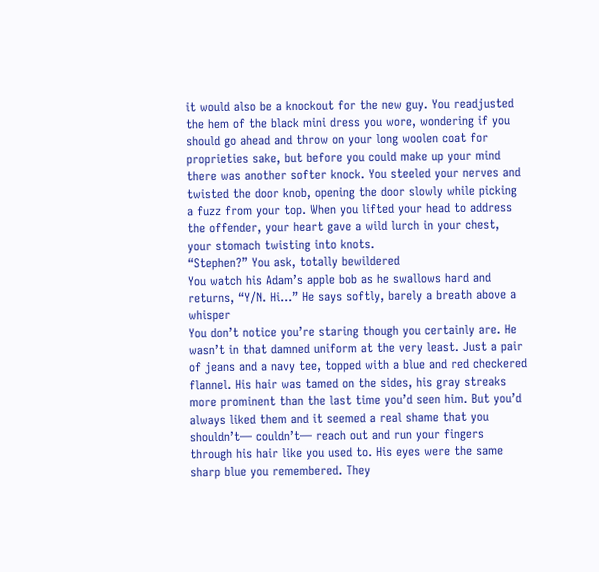it would also be a knockout for the new guy. You readjusted the hem of the black mini dress you wore, wondering if you should go ahead and throw on your long woolen coat for proprieties sake, but before you could make up your mind there was another softer knock. You steeled your nerves and twisted the door knob, opening the door slowly while picking a fuzz from your top. When you lifted your head to address the offender, your heart gave a wild lurch in your chest, your stomach twisting into knots.
“Stephen?” You ask, totally bewildered
You watch his Adam’s apple bob as he swallows hard and returns, “Y/N. Hi…” He says softly, barely a breath above a whisper
You don’t notice you’re staring though you certainly are. He wasn’t in that damned uniform at the very least. Just a pair of jeans and a navy tee, topped with a blue and red checkered flannel. His hair was tamed on the sides, his gray streaks more prominent than the last time you’d seen him. But you’d always liked them and it seemed a real shame that you shouldn’t— couldn’t— reach out and run your fingers through his hair like you used to. His eyes were the same sharp blue you remembered. They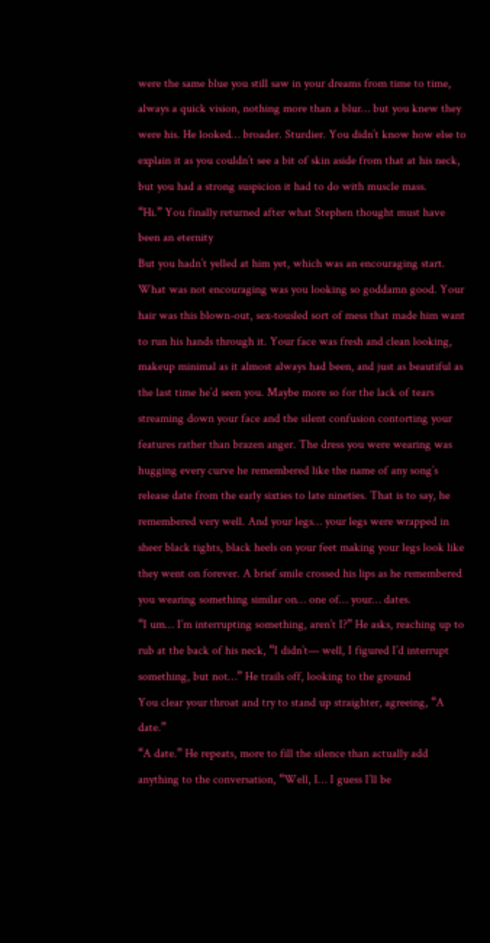were the same blue you still saw in your dreams from time to time, always a quick vision, nothing more than a blur… but you knew they were his. He looked… broader. Sturdier. You didn’t know how else to explain it as you couldn’t see a bit of skin aside from that at his neck, but you had a strong suspicion it had to do with muscle mass.
“Hi.” You finally returned after what Stephen thought must have been an eternity
But you hadn’t yelled at him yet, which was an encouraging start. What was not encouraging was you looking so goddamn good. Your hair was this blown-out, sex-tousled sort of mess that made him want to run his hands through it. Your face was fresh and clean looking, makeup minimal as it almost always had been, and just as beautiful as the last time he’d seen you. Maybe more so for the lack of tears streaming down your face and the silent confusion contorting your features rather than brazen anger. The dress you were wearing was hugging every curve he remembered like the name of any song’s release date from the early sixties to late nineties. That is to say, he remembered very well. And your legs… your legs were wrapped in sheer black tights, black heels on your feet making your legs look like they went on forever. A brief smile crossed his lips as he remembered you wearing something similar on… one of… your… dates.
“I um… I’m interrupting something, aren’t I?” He asks, reaching up to rub at the back of his neck, “I didn’t— well, I figured I’d interrupt something, but not…” He trails off, looking to the ground
You clear your throat and try to stand up straighter, agreeing, “A date.”
“A date.” He repeats, more to fill the silence than actually add anything to the conversation, “Well, I… I guess I’ll be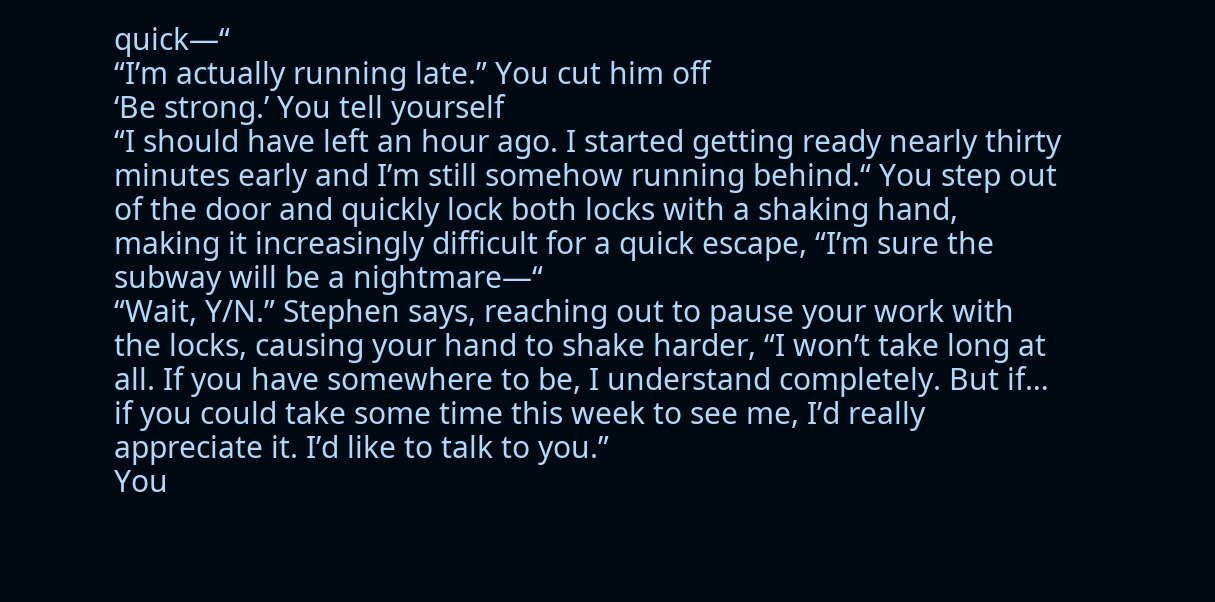quick—“
“I’m actually running late.” You cut him off
‘Be strong.’ You tell yourself
“I should have left an hour ago. I started getting ready nearly thirty minutes early and I’m still somehow running behind.“ You step out of the door and quickly lock both locks with a shaking hand, making it increasingly difficult for a quick escape, “I’m sure the subway will be a nightmare—“
“Wait, Y/N.” Stephen says, reaching out to pause your work with the locks, causing your hand to shake harder, “I won’t take long at all. If you have somewhere to be, I understand completely. But if… if you could take some time this week to see me, I’d really appreciate it. I’d like to talk to you.”
You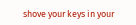shove your keys in your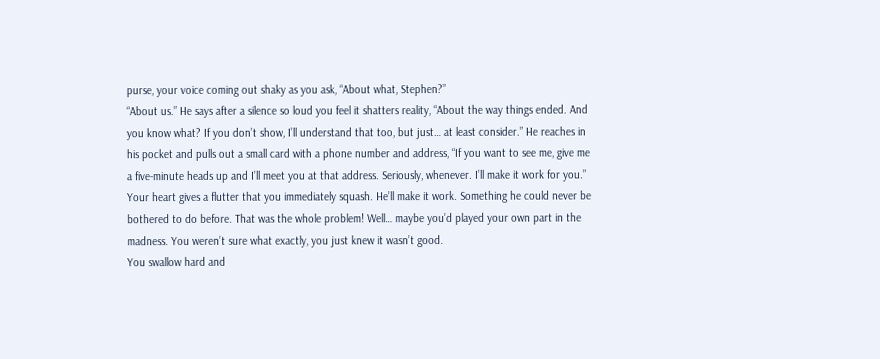purse, your voice coming out shaky as you ask, “About what, Stephen?”
“About us.” He says after a silence so loud you feel it shatters reality, “About the way things ended. And you know what? If you don’t show, I’ll understand that too, but just… at least consider.” He reaches in his pocket and pulls out a small card with a phone number and address, “If you want to see me, give me a five-minute heads up and I’ll meet you at that address. Seriously, whenever. I’ll make it work for you.”
Your heart gives a flutter that you immediately squash. He’ll make it work. Something he could never be bothered to do before. That was the whole problem! Well… maybe you’d played your own part in the madness. You weren’t sure what exactly, you just knew it wasn’t good.
You swallow hard and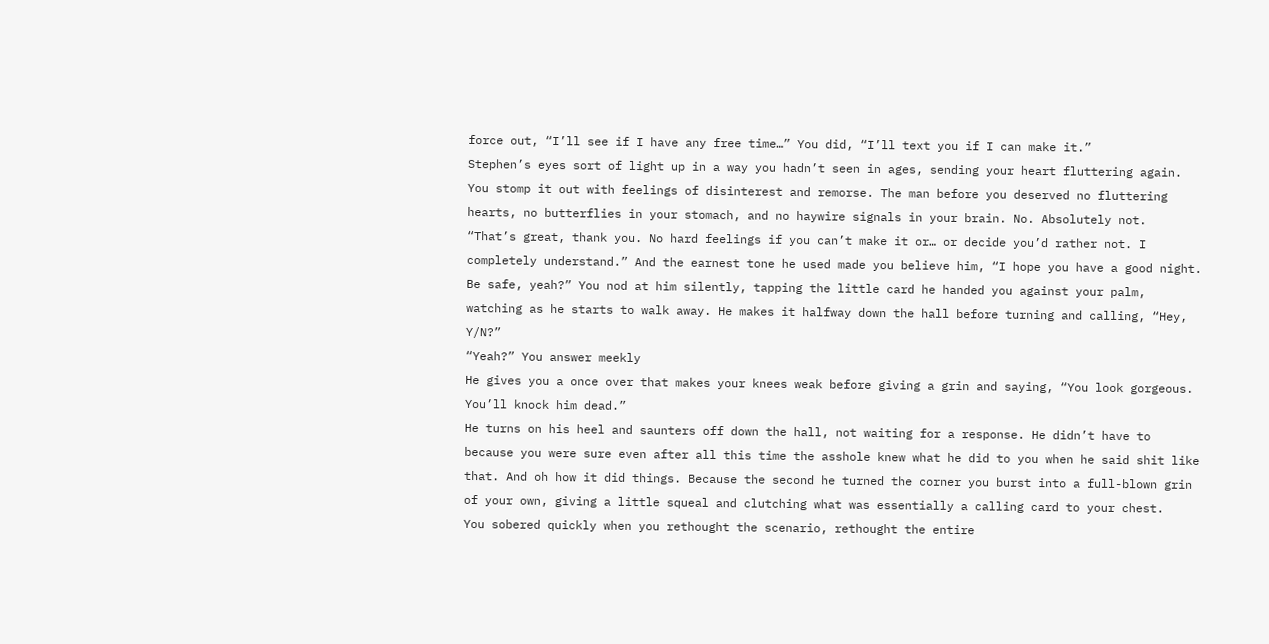force out, “I’ll see if I have any free time…” You did, “I’ll text you if I can make it.”
Stephen’s eyes sort of light up in a way you hadn’t seen in ages, sending your heart fluttering again. You stomp it out with feelings of disinterest and remorse. The man before you deserved no fluttering hearts, no butterflies in your stomach, and no haywire signals in your brain. No. Absolutely not.
“That’s great, thank you. No hard feelings if you can’t make it or… or decide you’d rather not. I completely understand.” And the earnest tone he used made you believe him, “I hope you have a good night. Be safe, yeah?” You nod at him silently, tapping the little card he handed you against your palm, watching as he starts to walk away. He makes it halfway down the hall before turning and calling, “Hey, Y/N?”
“Yeah?” You answer meekly
He gives you a once over that makes your knees weak before giving a grin and saying, “You look gorgeous. You’ll knock him dead.”
He turns on his heel and saunters off down the hall, not waiting for a response. He didn’t have to because you were sure even after all this time the asshole knew what he did to you when he said shit like that. And oh how it did things. Because the second he turned the corner you burst into a full-blown grin of your own, giving a little squeal and clutching what was essentially a calling card to your chest.
You sobered quickly when you rethought the scenario, rethought the entire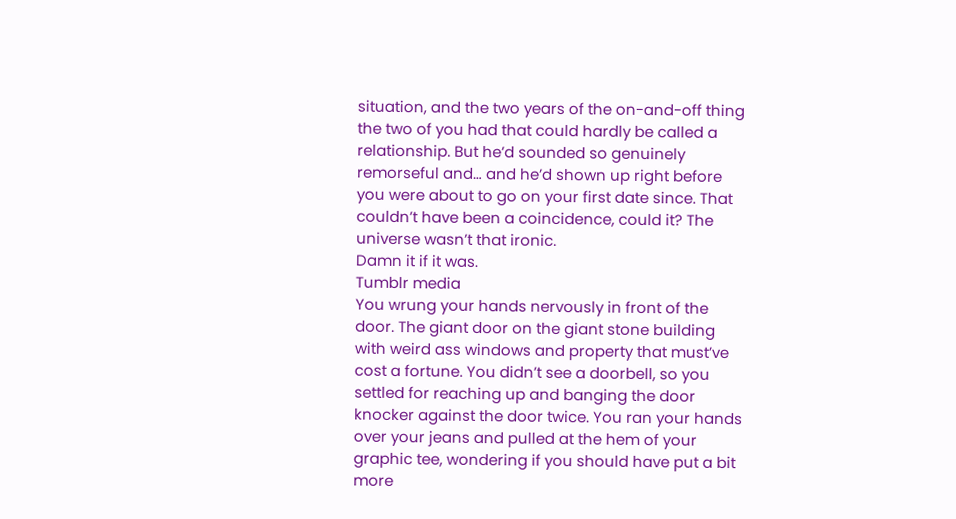situation, and the two years of the on-and-off thing the two of you had that could hardly be called a relationship. But he’d sounded so genuinely remorseful and… and he’d shown up right before you were about to go on your first date since. That couldn’t have been a coincidence, could it? The universe wasn’t that ironic.
Damn it if it was.
Tumblr media
You wrung your hands nervously in front of the door. The giant door on the giant stone building with weird ass windows and property that must’ve cost a fortune. You didn’t see a doorbell, so you settled for reaching up and banging the door knocker against the door twice. You ran your hands over your jeans and pulled at the hem of your graphic tee, wondering if you should have put a bit more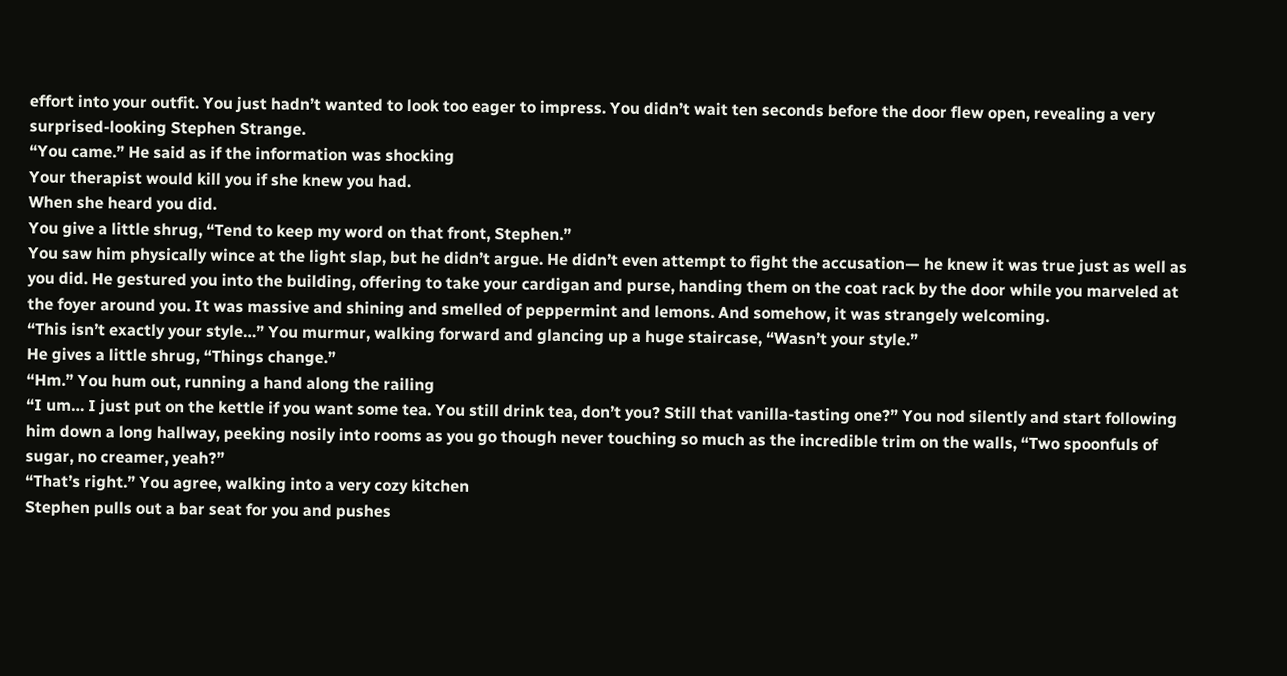effort into your outfit. You just hadn’t wanted to look too eager to impress. You didn’t wait ten seconds before the door flew open, revealing a very surprised-looking Stephen Strange.
“You came.” He said as if the information was shocking
Your therapist would kill you if she knew you had.
When she heard you did.
You give a little shrug, “Tend to keep my word on that front, Stephen.”
You saw him physically wince at the light slap, but he didn’t argue. He didn’t even attempt to fight the accusation— he knew it was true just as well as you did. He gestured you into the building, offering to take your cardigan and purse, handing them on the coat rack by the door while you marveled at the foyer around you. It was massive and shining and smelled of peppermint and lemons. And somehow, it was strangely welcoming.
“This isn’t exactly your style…” You murmur, walking forward and glancing up a huge staircase, “Wasn’t your style.”
He gives a little shrug, “Things change.”
“Hm.” You hum out, running a hand along the railing
“I um… I just put on the kettle if you want some tea. You still drink tea, don’t you? Still that vanilla-tasting one?” You nod silently and start following him down a long hallway, peeking nosily into rooms as you go though never touching so much as the incredible trim on the walls, “Two spoonfuls of sugar, no creamer, yeah?”
“That’s right.” You agree, walking into a very cozy kitchen
Stephen pulls out a bar seat for you and pushes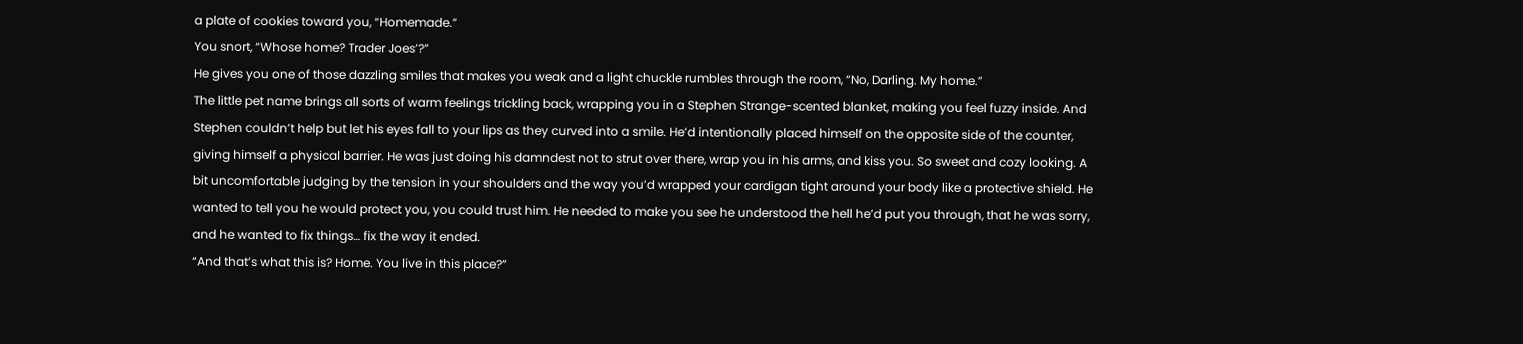a plate of cookies toward you, “Homemade.”
You snort, “Whose home? Trader Joes’?”
He gives you one of those dazzling smiles that makes you weak and a light chuckle rumbles through the room, “No, Darling. My home.”
The little pet name brings all sorts of warm feelings trickling back, wrapping you in a Stephen Strange-scented blanket, making you feel fuzzy inside. And Stephen couldn’t help but let his eyes fall to your lips as they curved into a smile. He’d intentionally placed himself on the opposite side of the counter, giving himself a physical barrier. He was just doing his damndest not to strut over there, wrap you in his arms, and kiss you. So sweet and cozy looking. A bit uncomfortable judging by the tension in your shoulders and the way you’d wrapped your cardigan tight around your body like a protective shield. He wanted to tell you he would protect you, you could trust him. He needed to make you see he understood the hell he’d put you through, that he was sorry, and he wanted to fix things… fix the way it ended.
“And that’s what this is? Home. You live in this place?”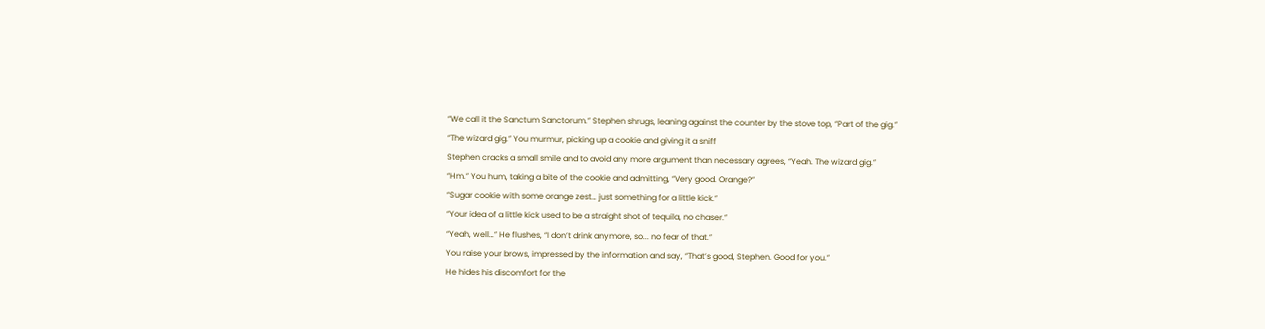“We call it the Sanctum Sanctorum.” Stephen shrugs, leaning against the counter by the stove top, “Part of the gig.”
“The wizard gig.” You murmur, picking up a cookie and giving it a sniff
Stephen cracks a small smile and to avoid any more argument than necessary agrees, “Yeah. The wizard gig.”
“Hm.” You hum, taking a bite of the cookie and admitting, “Very good. Orange?”
“Sugar cookie with some orange zest… just something for a little kick.”
“Your idea of a little kick used to be a straight shot of tequila, no chaser.”
“Yeah, well…” He flushes, “I don’t drink anymore, so... no fear of that.”
You raise your brows, impressed by the information and say, “That’s good, Stephen. Good for you.”
He hides his discomfort for the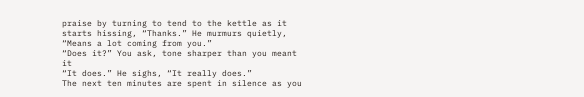praise by turning to tend to the kettle as it starts hissing, “Thanks.” He murmurs quietly, “Means a lot coming from you.”
“Does it?” You ask, tone sharper than you meant it
“It does.” He sighs, “It really does.”
The next ten minutes are spent in silence as you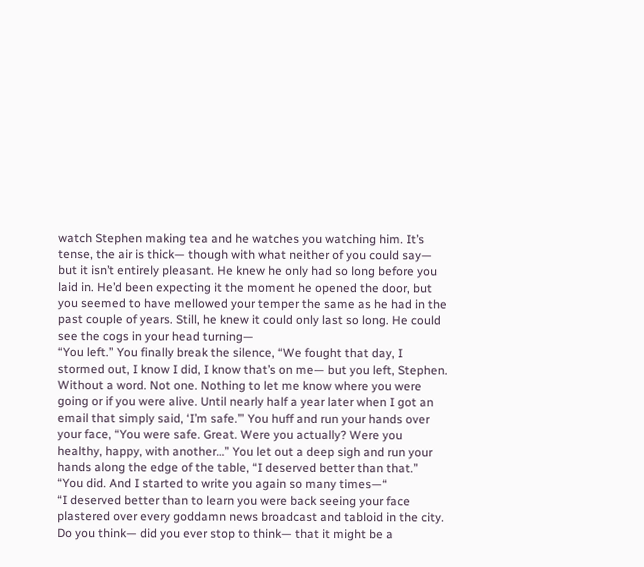watch Stephen making tea and he watches you watching him. It’s tense, the air is thick— though with what neither of you could say— but it isn’t entirely pleasant. He knew he only had so long before you laid in. He’d been expecting it the moment he opened the door, but you seemed to have mellowed your temper the same as he had in the past couple of years. Still, he knew it could only last so long. He could see the cogs in your head turning—
“You left.” You finally break the silence, “We fought that day, I stormed out, I know I did, I know that’s on me— but you left, Stephen. Without a word. Not one. Nothing to let me know where you were going or if you were alive. Until nearly half a year later when I got an email that simply said, ‘I’m safe.’” You huff and run your hands over your face, “You were safe. Great. Were you actually? Were you healthy, happy, with another…” You let out a deep sigh and run your hands along the edge of the table, “I deserved better than that.”
“You did. And I started to write you again so many times—“
“I deserved better than to learn you were back seeing your face plastered over every goddamn news broadcast and tabloid in the city. Do you think— did you ever stop to think— that it might be a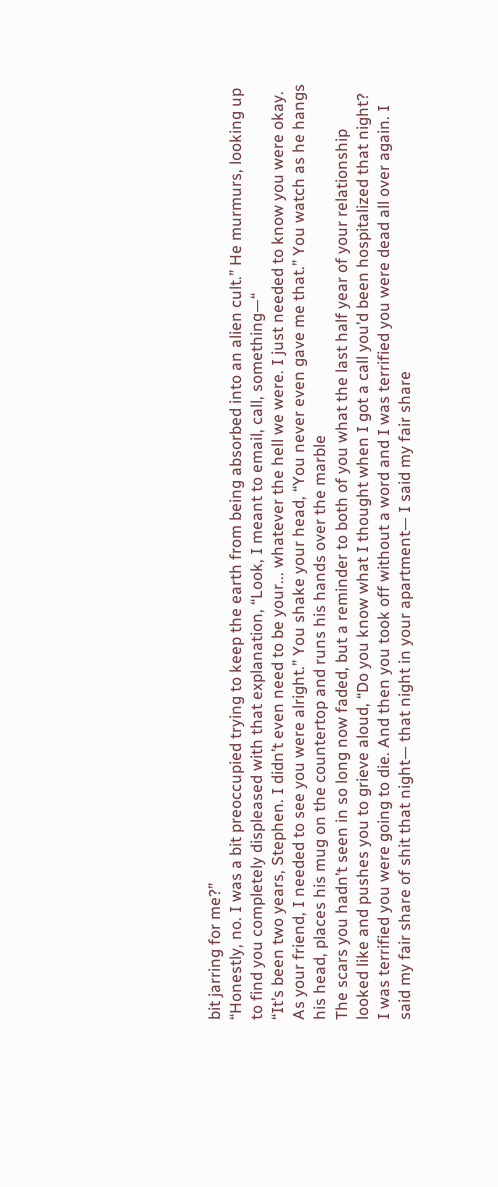bit jarring for me?”
“Honestly, no. I was a bit preoccupied trying to keep the earth from being absorbed into an alien cult.” He murmurs, looking up to find you completely displeased with that explanation, “Look, I meant to email, call, something—“
“It’s been two years, Stephen. I didn’t even need to be your... whatever the hell we were. I just needed to know you were okay. As your friend, I needed to see you were alright.” You shake your head, “You never even gave me that.” You watch as he hangs his head, places his mug on the countertop and runs his hands over the marble
The scars you hadn’t seen in so long now faded, but a reminder to both of you what the last half year of your relationship looked like and pushes you to grieve aloud, “Do you know what I thought when I got a call you’d been hospitalized that night? I was terrified you were going to die. And then you took off without a word and I was terrified you were dead all over again. I said my fair share of shit that night— that night in your apartment— I said my fair share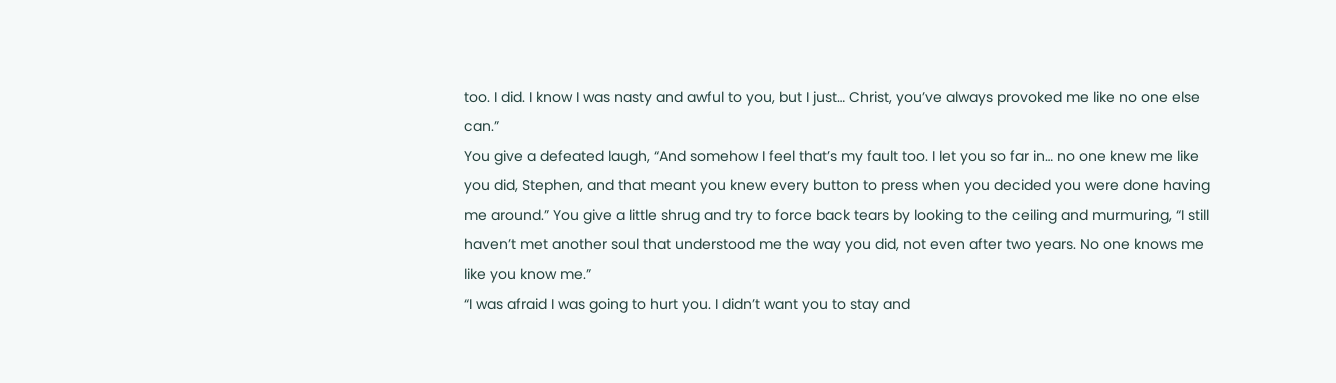too. I did. I know I was nasty and awful to you, but I just… Christ, you’ve always provoked me like no one else can.”
You give a defeated laugh, “And somehow I feel that’s my fault too. I let you so far in… no one knew me like you did, Stephen, and that meant you knew every button to press when you decided you were done having me around.” You give a little shrug and try to force back tears by looking to the ceiling and murmuring, “I still haven’t met another soul that understood me the way you did, not even after two years. No one knows me like you know me.”
“I was afraid I was going to hurt you. I didn’t want you to stay and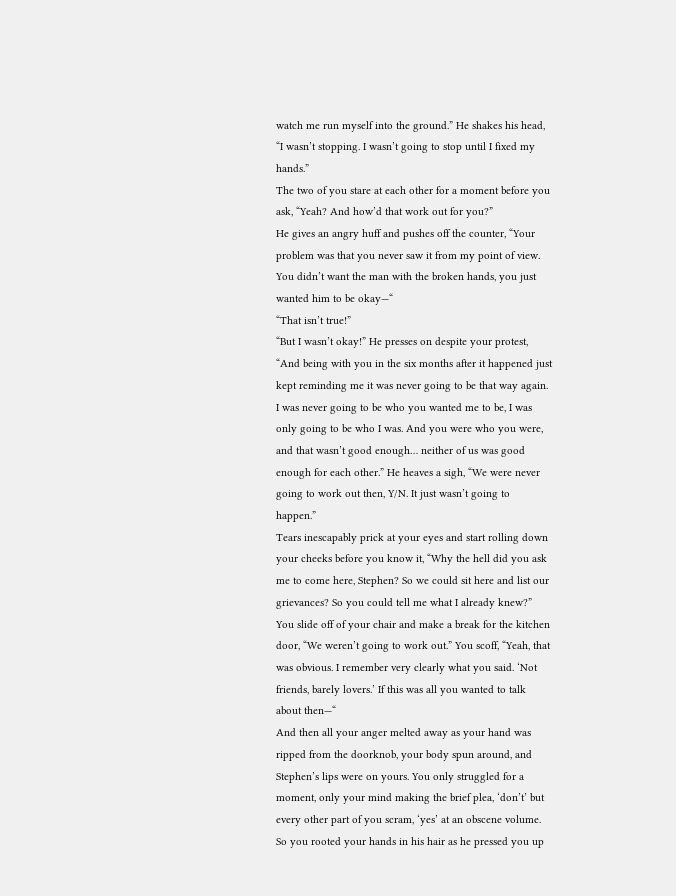watch me run myself into the ground.” He shakes his head, “I wasn’t stopping. I wasn’t going to stop until I fixed my hands.”
The two of you stare at each other for a moment before you ask, “Yeah? And how’d that work out for you?”
He gives an angry huff and pushes off the counter, “Your problem was that you never saw it from my point of view. You didn’t want the man with the broken hands, you just wanted him to be okay—“
“That isn’t true!”
“But I wasn’t okay!” He presses on despite your protest, “And being with you in the six months after it happened just kept reminding me it was never going to be that way again. I was never going to be who you wanted me to be, I was only going to be who I was. And you were who you were, and that wasn’t good enough… neither of us was good enough for each other.” He heaves a sigh, “We were never going to work out then, Y/N. It just wasn’t going to happen.”
Tears inescapably prick at your eyes and start rolling down your cheeks before you know it, “Why the hell did you ask me to come here, Stephen? So we could sit here and list our grievances? So you could tell me what I already knew?” You slide off of your chair and make a break for the kitchen door, “We weren’t going to work out.” You scoff, “Yeah, that was obvious. I remember very clearly what you said. ‘Not friends, barely lovers.’ If this was all you wanted to talk about then—“
And then all your anger melted away as your hand was ripped from the doorknob, your body spun around, and Stephen’s lips were on yours. You only struggled for a moment, only your mind making the brief plea, ‘don’t’ but every other part of you scram, ‘yes’ at an obscene volume. So you rooted your hands in his hair as he pressed you up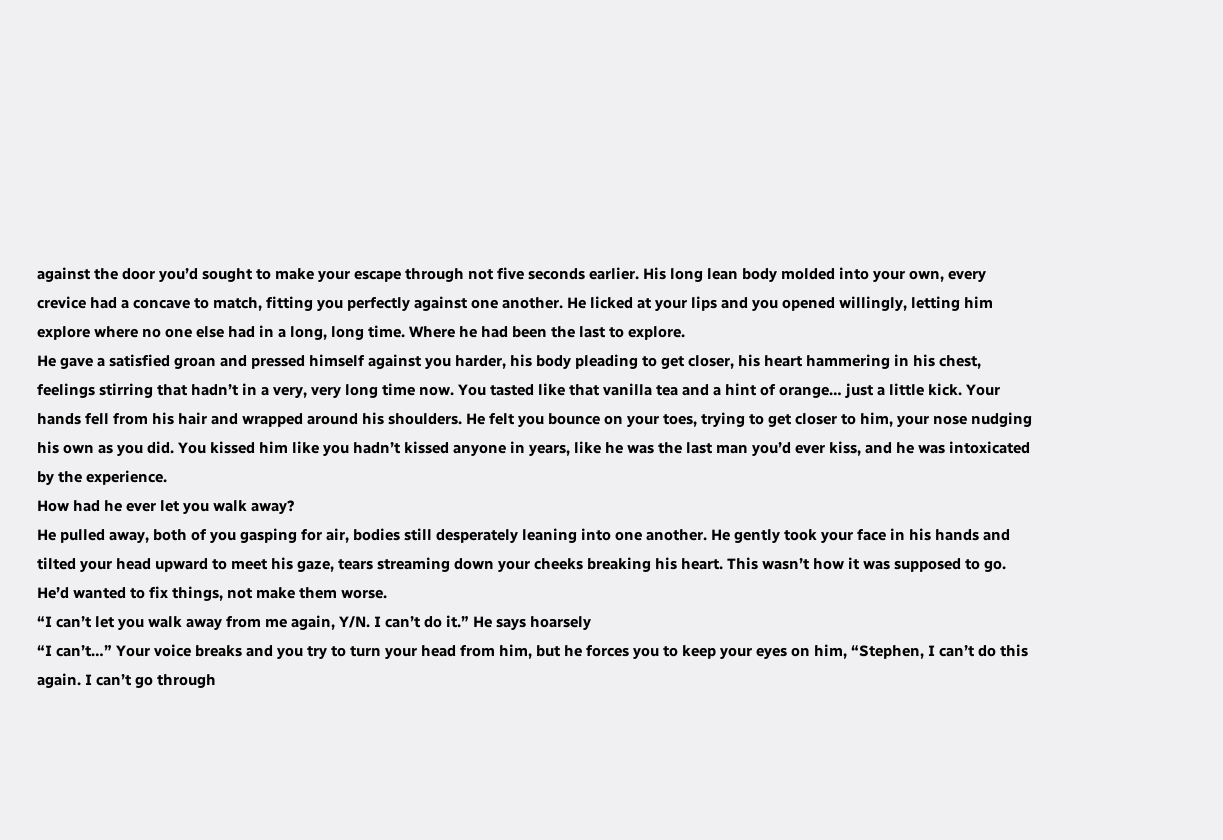against the door you’d sought to make your escape through not five seconds earlier. His long lean body molded into your own, every crevice had a concave to match, fitting you perfectly against one another. He licked at your lips and you opened willingly, letting him explore where no one else had in a long, long time. Where he had been the last to explore.
He gave a satisfied groan and pressed himself against you harder, his body pleading to get closer, his heart hammering in his chest, feelings stirring that hadn’t in a very, very long time now. You tasted like that vanilla tea and a hint of orange… just a little kick. Your hands fell from his hair and wrapped around his shoulders. He felt you bounce on your toes, trying to get closer to him, your nose nudging his own as you did. You kissed him like you hadn’t kissed anyone in years, like he was the last man you’d ever kiss, and he was intoxicated by the experience.
How had he ever let you walk away?
He pulled away, both of you gasping for air, bodies still desperately leaning into one another. He gently took your face in his hands and tilted your head upward to meet his gaze, tears streaming down your cheeks breaking his heart. This wasn’t how it was supposed to go. He’d wanted to fix things, not make them worse.
“I can’t let you walk away from me again, Y/N. I can’t do it.” He says hoarsely
“I can’t…” Your voice breaks and you try to turn your head from him, but he forces you to keep your eyes on him, “Stephen, I can’t do this again. I can’t go through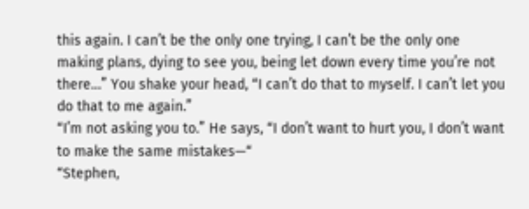this again. I can’t be the only one trying, I can’t be the only one making plans, dying to see you, being let down every time you’re not there…” You shake your head, “I can’t do that to myself. I can’t let you do that to me again.”
“I’m not asking you to.” He says, “I don’t want to hurt you, I don’t want to make the same mistakes—“
“Stephen,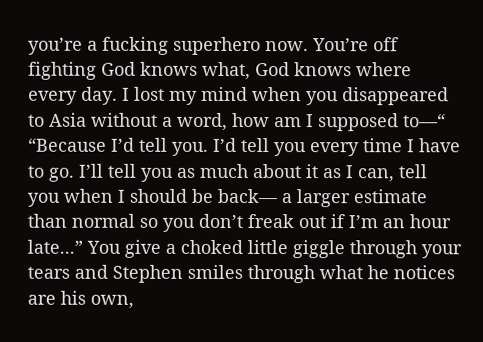you’re a fucking superhero now. You’re off fighting God knows what, God knows where every day. I lost my mind when you disappeared to Asia without a word, how am I supposed to—“
“Because I’d tell you. I’d tell you every time I have to go. I’ll tell you as much about it as I can, tell you when I should be back— a larger estimate than normal so you don’t freak out if I’m an hour late...” You give a choked little giggle through your tears and Stephen smiles through what he notices are his own,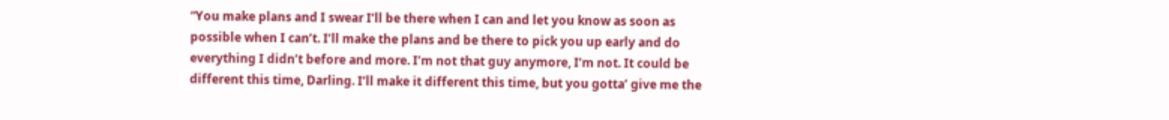“You make plans and I swear I’ll be there when I can and let you know as soon as possible when I can’t. I’ll make the plans and be there to pick you up early and do everything I didn’t before and more. I’m not that guy anymore, I’m not. It could be different this time, Darling. I’ll make it different this time, but you gotta’ give me the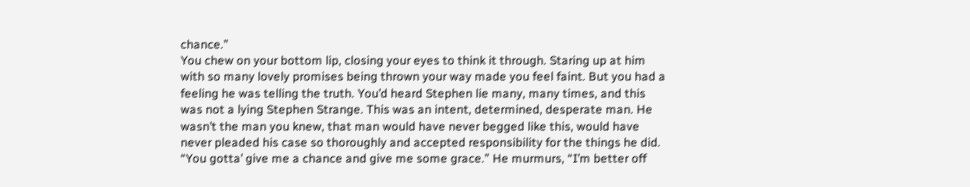chance.”
You chew on your bottom lip, closing your eyes to think it through. Staring up at him with so many lovely promises being thrown your way made you feel faint. But you had a feeling he was telling the truth. You’d heard Stephen lie many, many times, and this was not a lying Stephen Strange. This was an intent, determined, desperate man. He wasn’t the man you knew, that man would have never begged like this, would have never pleaded his case so thoroughly and accepted responsibility for the things he did.
“You gotta’ give me a chance and give me some grace.” He murmurs, “I’m better off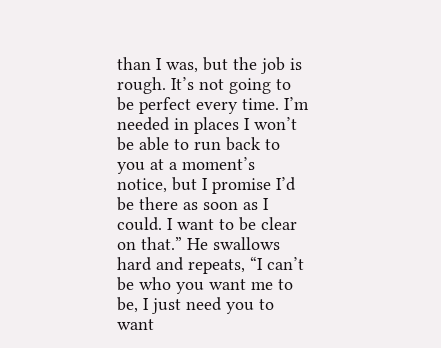than I was, but the job is rough. It’s not going to be perfect every time. I’m needed in places I won’t be able to run back to you at a moment’s notice, but I promise I’d be there as soon as I could. I want to be clear on that.” He swallows hard and repeats, “I can’t be who you want me to be, I just need you to want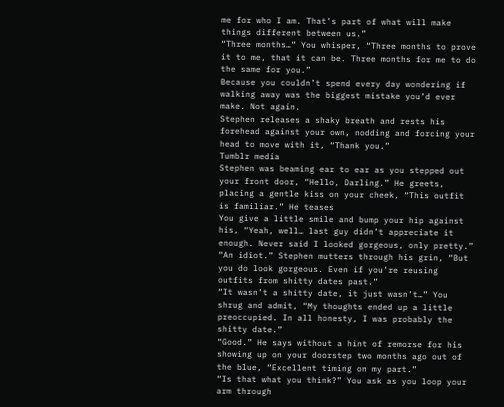me for who I am. That’s part of what will make things different between us.”
“Three months…” You whisper, “Three months to prove it to me, that it can be. Three months for me to do the same for you.”
Because you couldn’t spend every day wondering if walking away was the biggest mistake you’d ever make. Not again.
Stephen releases a shaky breath and rests his forehead against your own, nodding and forcing your head to move with it, “Thank you.”
Tumblr media
Stephen was beaming ear to ear as you stepped out your front door, “Hello, Darling.” He greets, placing a gentle kiss on your cheek, “This outfit is familiar.” He teases
You give a little smile and bump your hip against his, “Yeah, well… last guy didn’t appreciate it enough. Never said I looked gorgeous, only pretty.”
“An idiot.” Stephen mutters through his grin, “But you do look gorgeous. Even if you’re reusing outfits from shitty dates past.”
“It wasn’t a shitty date, it just wasn’t…” You shrug and admit, “My thoughts ended up a little preoccupied. In all honesty, I was probably the shitty date.”
“Good.” He says without a hint of remorse for his showing up on your doorstep two months ago out of the blue, “Excellent timing on my part.”
“Is that what you think?” You ask as you loop your arm through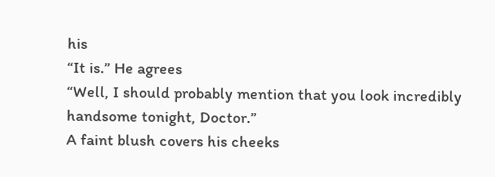his
“It is.” He agrees
“Well, I should probably mention that you look incredibly handsome tonight, Doctor.”
A faint blush covers his cheeks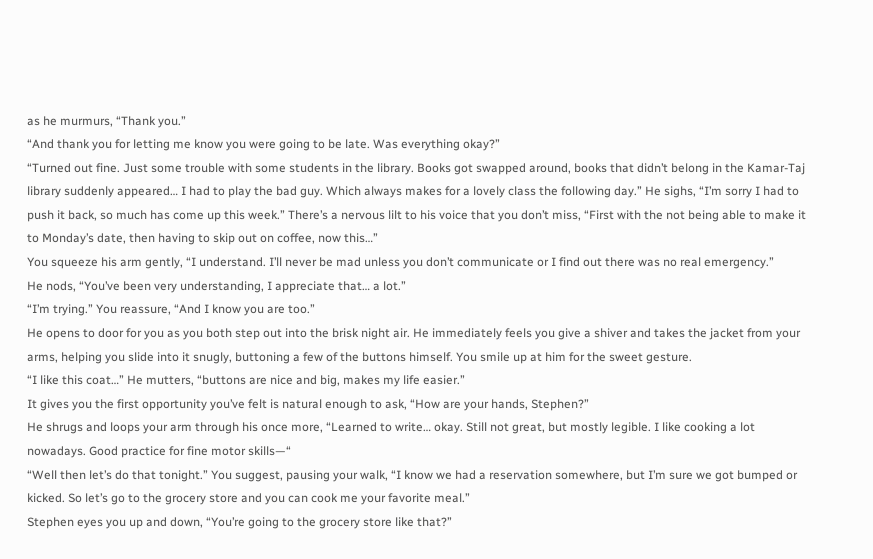as he murmurs, “Thank you.”
“And thank you for letting me know you were going to be late. Was everything okay?”
“Turned out fine. Just some trouble with some students in the library. Books got swapped around, books that didn’t belong in the Kamar-Taj library suddenly appeared… I had to play the bad guy. Which always makes for a lovely class the following day.” He sighs, “I’m sorry I had to push it back, so much has come up this week.” There’s a nervous lilt to his voice that you don’t miss, “First with the not being able to make it to Monday’s date, then having to skip out on coffee, now this…”
You squeeze his arm gently, “I understand. I’ll never be mad unless you don’t communicate or I find out there was no real emergency.”
He nods, “You’ve been very understanding, I appreciate that… a lot.”
“I’m trying.” You reassure, “And I know you are too.”
He opens to door for you as you both step out into the brisk night air. He immediately feels you give a shiver and takes the jacket from your arms, helping you slide into it snugly, buttoning a few of the buttons himself. You smile up at him for the sweet gesture.
“I like this coat…” He mutters, “buttons are nice and big, makes my life easier.”
It gives you the first opportunity you’ve felt is natural enough to ask, “How are your hands, Stephen?”
He shrugs and loops your arm through his once more, “Learned to write… okay. Still not great, but mostly legible. I like cooking a lot nowadays. Good practice for fine motor skills—“
“Well then let’s do that tonight.” You suggest, pausing your walk, “I know we had a reservation somewhere, but I’m sure we got bumped or kicked. So let’s go to the grocery store and you can cook me your favorite meal.”
Stephen eyes you up and down, “You’re going to the grocery store like that?”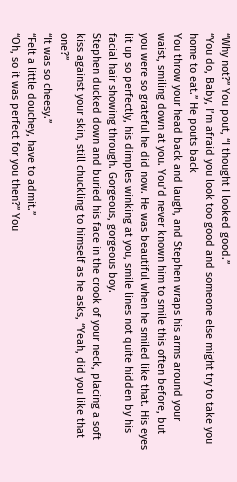“Why not?” You pout, “I thought I looked good.”
“You do, Baby, I’m afraid you look too good and someone else might try to take you home to eat.” He pouts back
You throw your head back and laugh, and Stephen wraps his arms around your waist, smiling down at you. You’d never known him to smile this often before, but you were so grateful he did now. He was beautiful when he smiled like that. His eyes lit up so perfectly, his dimples winking at you, smile lines not quite hidden by his facial hair showing through. Gorgeous, gorgeous boy.
Stephen ducked down and buried his face in the crook of your neck, placing a soft kiss against your skin, still chuckling to himself as he asks, “Yeah, did you like that one?”
“It was so cheesy.”
“Felt a little douchey, have to admit.”
“Oh, so it was perfect for you then?” You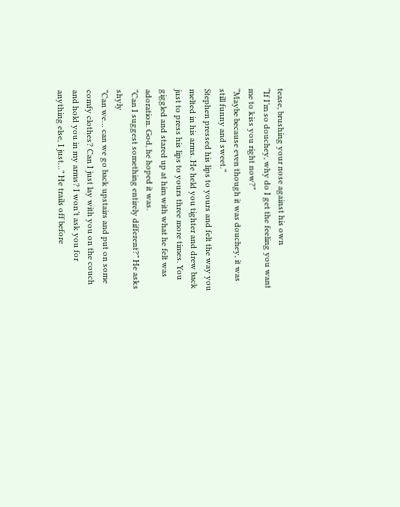tease, brushing your nose against his own
“If I’m so douchey, why do I get the feeling you want me to kiss you right now?”
“Maybe because even though it was douchey, it was still funny and sweet.”
Stephen pressed his lips to yours and felt the way you melted in his arms. He held you tighter and drew back just to press his lips to yours three more times. You giggled and stared up at him with what he felt was adoration. God, he hoped it was.
“Can I suggest something entirely different?” He asks shyly
“Can we… can we go back upstairs and put on some comfy clothes? Can I just lay with you on the couch and hold you in my arms? I won’t ask you for anything else, I just…” He trails off before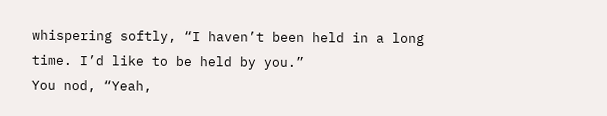whispering softly, “I haven’t been held in a long time. I’d like to be held by you.”
You nod, “Yeah,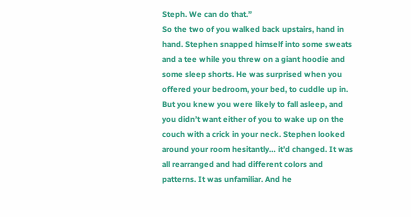Steph. We can do that.”
So the two of you walked back upstairs, hand in hand. Stephen snapped himself into some sweats and a tee while you threw on a giant hoodie and some sleep shorts. He was surprised when you offered your bedroom, your bed, to cuddle up in. But you knew you were likely to fall asleep, and you didn’t want either of you to wake up on the couch with a crick in your neck. Stephen looked around your room hesitantly… it’d changed. It was all rearranged and had different colors and patterns. It was unfamiliar. And he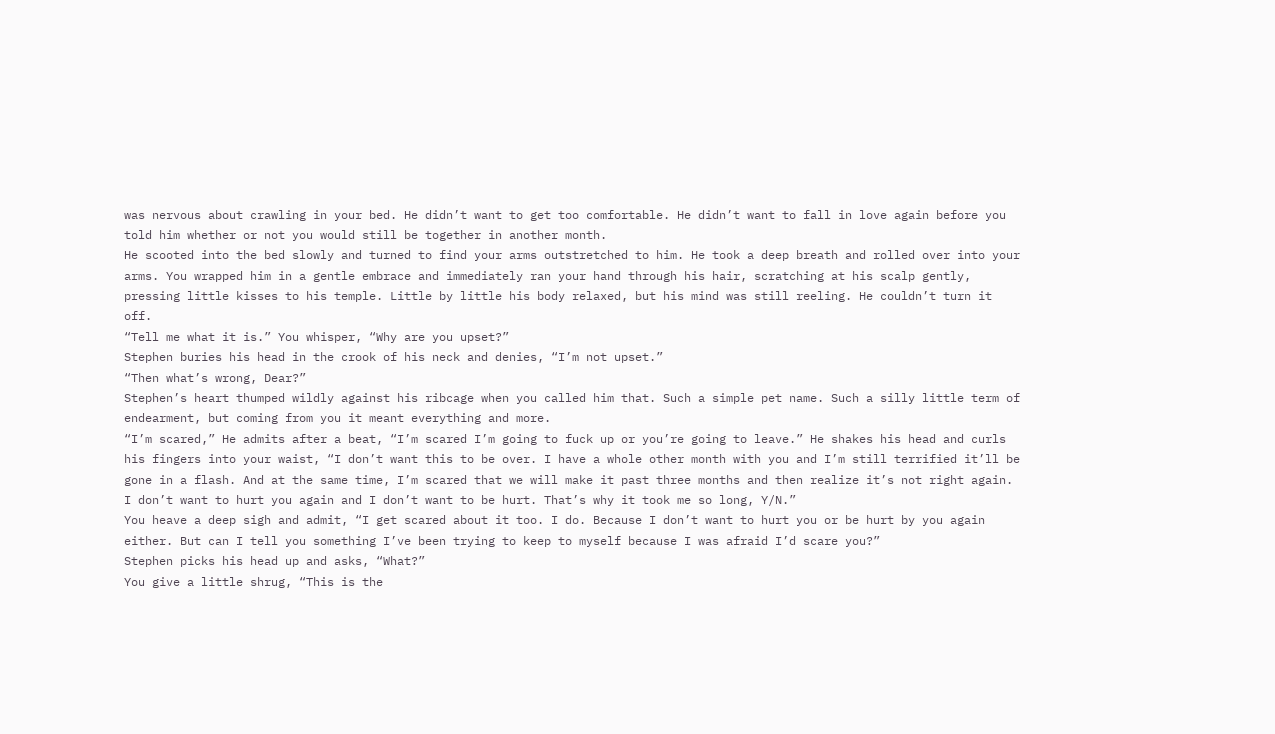was nervous about crawling in your bed. He didn’t want to get too comfortable. He didn’t want to fall in love again before you told him whether or not you would still be together in another month.
He scooted into the bed slowly and turned to find your arms outstretched to him. He took a deep breath and rolled over into your arms. You wrapped him in a gentle embrace and immediately ran your hand through his hair, scratching at his scalp gently, pressing little kisses to his temple. Little by little his body relaxed, but his mind was still reeling. He couldn’t turn it off.
“Tell me what it is.” You whisper, “Why are you upset?”
Stephen buries his head in the crook of his neck and denies, “I’m not upset.”
“Then what’s wrong, Dear?”
Stephen’s heart thumped wildly against his ribcage when you called him that. Such a simple pet name. Such a silly little term of endearment, but coming from you it meant everything and more.
“I’m scared,” He admits after a beat, “I’m scared I’m going to fuck up or you’re going to leave.” He shakes his head and curls his fingers into your waist, “I don’t want this to be over. I have a whole other month with you and I’m still terrified it’ll be gone in a flash. And at the same time, I’m scared that we will make it past three months and then realize it’s not right again. I don’t want to hurt you again and I don’t want to be hurt. That’s why it took me so long, Y/N.”
You heave a deep sigh and admit, “I get scared about it too. I do. Because I don’t want to hurt you or be hurt by you again either. But can I tell you something I’ve been trying to keep to myself because I was afraid I’d scare you?”
Stephen picks his head up and asks, “What?”
You give a little shrug, “This is the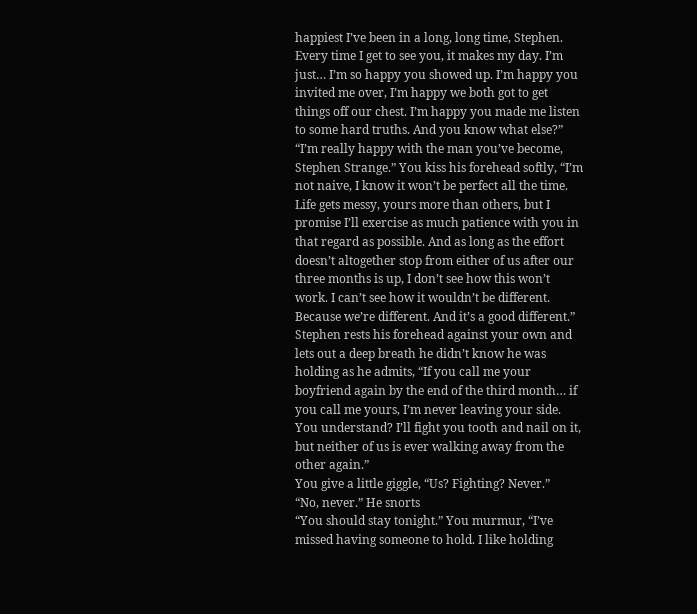happiest I’ve been in a long, long time, Stephen. Every time I get to see you, it makes my day. I’m just… I’m so happy you showed up. I’m happy you invited me over, I’m happy we both got to get things off our chest. I’m happy you made me listen to some hard truths. And you know what else?”
“I’m really happy with the man you’ve become, Stephen Strange.” You kiss his forehead softly, “I’m not naive, I know it won’t be perfect all the time. Life gets messy, yours more than others, but I promise I’ll exercise as much patience with you in that regard as possible. And as long as the effort doesn’t altogether stop from either of us after our three months is up, I don’t see how this won’t work. I can’t see how it wouldn’t be different. Because we’re different. And it’s a good different.”
Stephen rests his forehead against your own and lets out a deep breath he didn’t know he was holding as he admits, “If you call me your boyfriend again by the end of the third month… if you call me yours, I’m never leaving your side. You understand? I’ll fight you tooth and nail on it, but neither of us is ever walking away from the other again.”
You give a little giggle, “Us? Fighting? Never.”
“No, never.” He snorts
“You should stay tonight.” You murmur, “I’ve missed having someone to hold. I like holding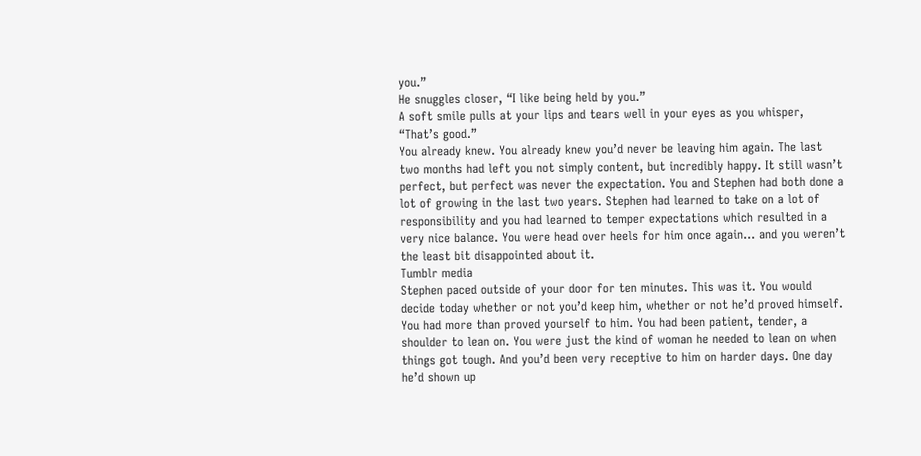you.”
He snuggles closer, “I like being held by you.”
A soft smile pulls at your lips and tears well in your eyes as you whisper, “That’s good.”
You already knew. You already knew you’d never be leaving him again. The last two months had left you not simply content, but incredibly happy. It still wasn’t perfect, but perfect was never the expectation. You and Stephen had both done a lot of growing in the last two years. Stephen had learned to take on a lot of responsibility and you had learned to temper expectations which resulted in a very nice balance. You were head over heels for him once again… and you weren’t the least bit disappointed about it.
Tumblr media
Stephen paced outside of your door for ten minutes. This was it. You would decide today whether or not you’d keep him, whether or not he’d proved himself. You had more than proved yourself to him. You had been patient, tender, a shoulder to lean on. You were just the kind of woman he needed to lean on when things got tough. And you’d been very receptive to him on harder days. One day he’d shown up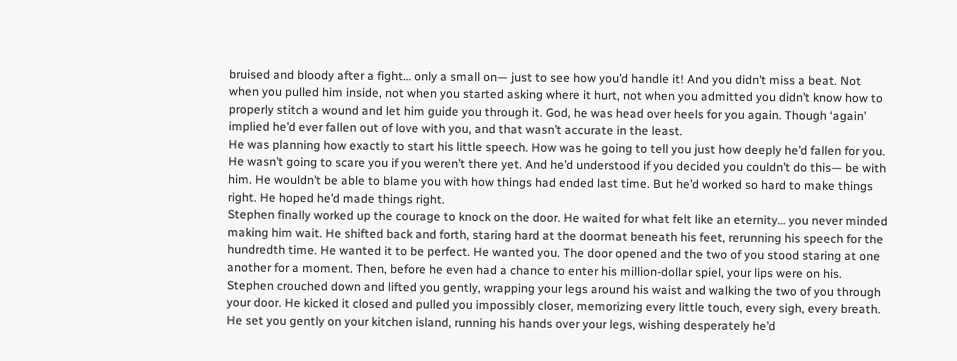bruised and bloody after a fight… only a small on— just to see how you’d handle it! And you didn’t miss a beat. Not when you pulled him inside, not when you started asking where it hurt, not when you admitted you didn’t know how to properly stitch a wound and let him guide you through it. God, he was head over heels for you again. Though ‘again’ implied he’d ever fallen out of love with you, and that wasn’t accurate in the least.
He was planning how exactly to start his little speech. How was he going to tell you just how deeply he’d fallen for you. He wasn’t going to scare you if you weren’t there yet. And he’d understood if you decided you couldn’t do this— be with him. He wouldn’t be able to blame you with how things had ended last time. But he’d worked so hard to make things right. He hoped he’d made things right.
Stephen finally worked up the courage to knock on the door. He waited for what felt like an eternity… you never minded making him wait. He shifted back and forth, staring hard at the doormat beneath his feet, rerunning his speech for the hundredth time. He wanted it to be perfect. He wanted you. The door opened and the two of you stood staring at one another for a moment. Then, before he even had a chance to enter his million-dollar spiel, your lips were on his.
Stephen crouched down and lifted you gently, wrapping your legs around his waist and walking the two of you through your door. He kicked it closed and pulled you impossibly closer, memorizing every little touch, every sigh, every breath. He set you gently on your kitchen island, running his hands over your legs, wishing desperately he’d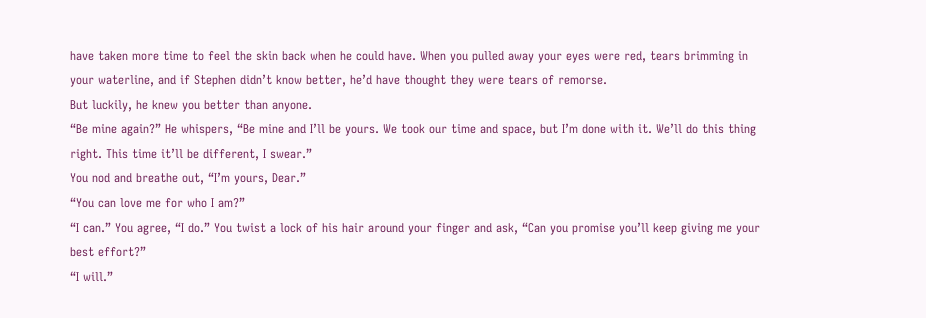have taken more time to feel the skin back when he could have. When you pulled away your eyes were red, tears brimming in your waterline, and if Stephen didn’t know better, he’d have thought they were tears of remorse.
But luckily, he knew you better than anyone.
“Be mine again?” He whispers, “Be mine and I’ll be yours. We took our time and space, but I’m done with it. We’ll do this thing right. This time it’ll be different, I swear.”
You nod and breathe out, “I’m yours, Dear.”
“You can love me for who I am?”
“I can.” You agree, “I do.” You twist a lock of his hair around your finger and ask, “Can you promise you’ll keep giving me your best effort?”
“I will.”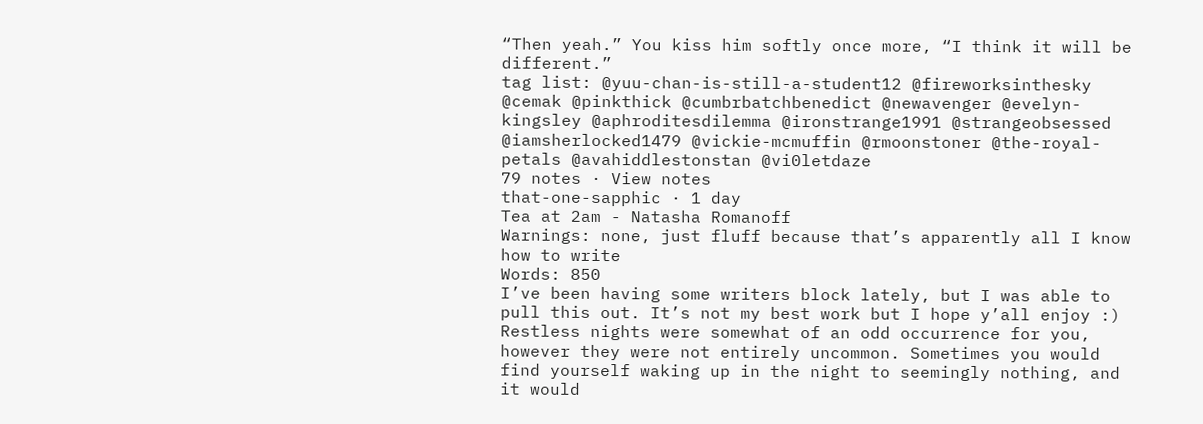“Then yeah.” You kiss him softly once more, “I think it will be different.”
tag list: @yuu-chan-is-still-a-student12 @fireworksinthesky @cemak @pinkthick @cumbrbatchbenedict @newavenger @evelyn-kingsley @aphroditesdilemma @ironstrange1991 @strangeobsessed @iamsherlocked1479 @vickie-mcmuffin @rmoonstoner @the-royal-petals @avahiddlestonstan @vi0letdaze
79 notes · View notes
that-one-sapphic · 1 day
Tea at 2am - Natasha Romanoff
Warnings: none, just fluff because that’s apparently all I know how to write
Words: 850
I’ve been having some writers block lately, but I was able to pull this out. It’s not my best work but I hope y’all enjoy :)
Restless nights were somewhat of an odd occurrence for you, however they were not entirely uncommon. Sometimes you would find yourself waking up in the night to seemingly nothing, and it would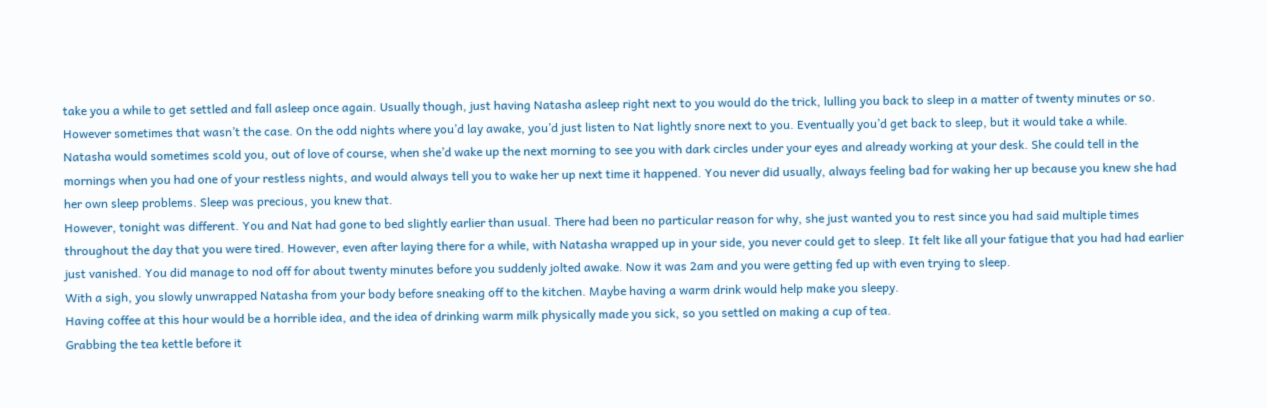take you a while to get settled and fall asleep once again. Usually though, just having Natasha asleep right next to you would do the trick, lulling you back to sleep in a matter of twenty minutes or so. However sometimes that wasn’t the case. On the odd nights where you’d lay awake, you’d just listen to Nat lightly snore next to you. Eventually you’d get back to sleep, but it would take a while.
Natasha would sometimes scold you, out of love of course, when she’d wake up the next morning to see you with dark circles under your eyes and already working at your desk. She could tell in the mornings when you had one of your restless nights, and would always tell you to wake her up next time it happened. You never did usually, always feeling bad for waking her up because you knew she had her own sleep problems. Sleep was precious, you knew that.
However, tonight was different. You and Nat had gone to bed slightly earlier than usual. There had been no particular reason for why, she just wanted you to rest since you had said multiple times throughout the day that you were tired. However, even after laying there for a while, with Natasha wrapped up in your side, you never could get to sleep. It felt like all your fatigue that you had had earlier just vanished. You did manage to nod off for about twenty minutes before you suddenly jolted awake. Now it was 2am and you were getting fed up with even trying to sleep.
With a sigh, you slowly unwrapped Natasha from your body before sneaking off to the kitchen. Maybe having a warm drink would help make you sleepy.
Having coffee at this hour would be a horrible idea, and the idea of drinking warm milk physically made you sick, so you settled on making a cup of tea.
Grabbing the tea kettle before it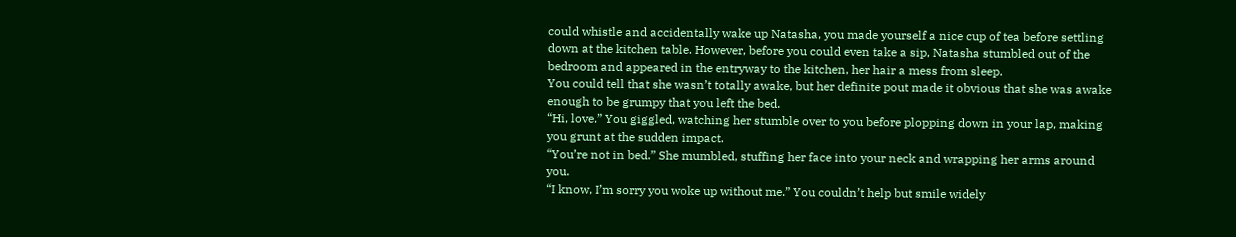could whistle and accidentally wake up Natasha, you made yourself a nice cup of tea before settling down at the kitchen table. However, before you could even take a sip, Natasha stumbled out of the bedroom and appeared in the entryway to the kitchen, her hair a mess from sleep.
You could tell that she wasn’t totally awake, but her definite pout made it obvious that she was awake enough to be grumpy that you left the bed.
“Hi, love.” You giggled, watching her stumble over to you before plopping down in your lap, making you grunt at the sudden impact.
“You’re not in bed.” She mumbled, stuffing her face into your neck and wrapping her arms around you.
“I know, I’m sorry you woke up without me.” You couldn’t help but smile widely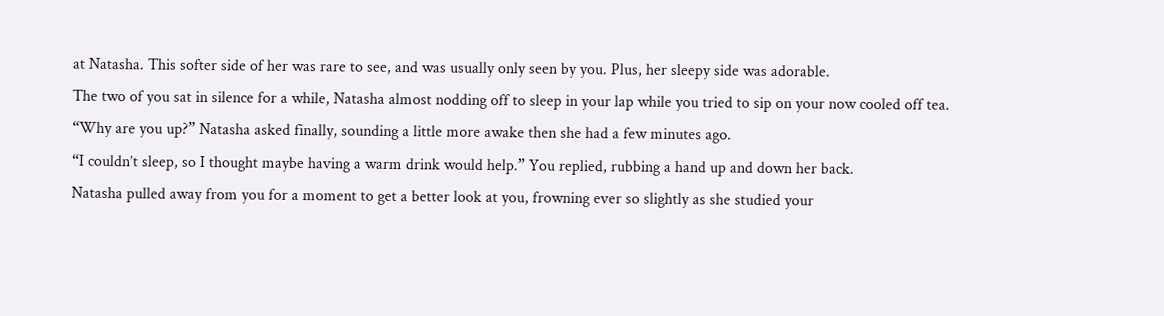at Natasha. This softer side of her was rare to see, and was usually only seen by you. Plus, her sleepy side was adorable.
The two of you sat in silence for a while, Natasha almost nodding off to sleep in your lap while you tried to sip on your now cooled off tea.
“Why are you up?” Natasha asked finally, sounding a little more awake then she had a few minutes ago.
“I couldn’t sleep, so I thought maybe having a warm drink would help.” You replied, rubbing a hand up and down her back.
Natasha pulled away from you for a moment to get a better look at you, frowning ever so slightly as she studied your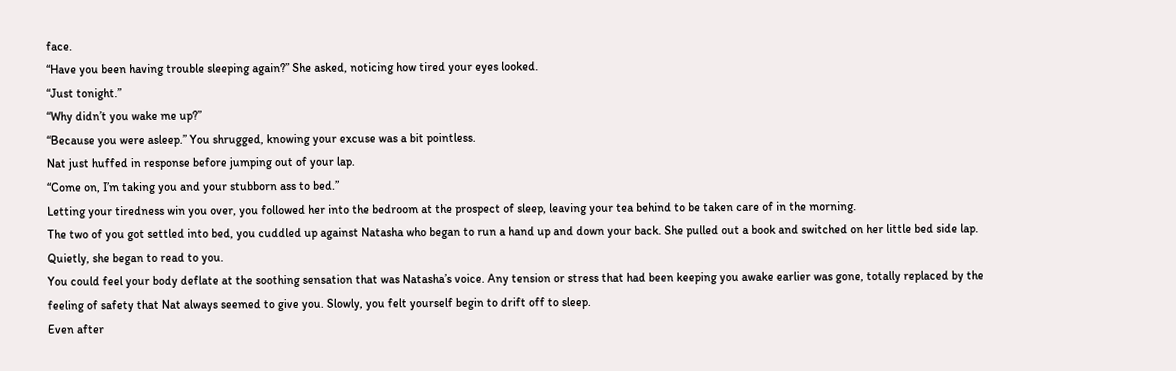face.
“Have you been having trouble sleeping again?” She asked, noticing how tired your eyes looked.
“Just tonight.”
“Why didn’t you wake me up?”
“Because you were asleep.” You shrugged, knowing your excuse was a bit pointless.
Nat just huffed in response before jumping out of your lap.
“Come on, I’m taking you and your stubborn ass to bed.”
Letting your tiredness win you over, you followed her into the bedroom at the prospect of sleep, leaving your tea behind to be taken care of in the morning.
The two of you got settled into bed, you cuddled up against Natasha who began to run a hand up and down your back. She pulled out a book and switched on her little bed side lap. Quietly, she began to read to you.
You could feel your body deflate at the soothing sensation that was Natasha’s voice. Any tension or stress that had been keeping you awake earlier was gone, totally replaced by the feeling of safety that Nat always seemed to give you. Slowly, you felt yourself begin to drift off to sleep.
Even after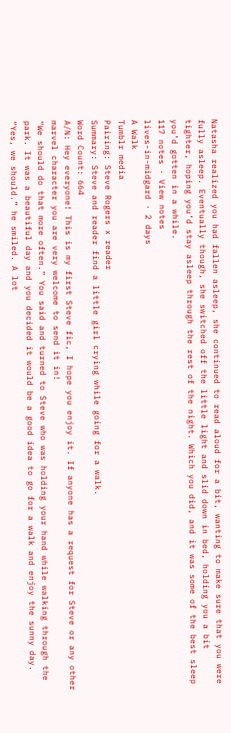Natasha realized you had fallen asleep, she continued to read aloud for a bit, wanting to make sure that you were fully asleep. Eventually though, she switched off the little light and slid down in bed, holding you a bit tighter, hoping you’d stay asleep through the rest of the night. Which you did, and it was some of the best sleep you’d gotten in a while.
117 notes · View notes
lives-in-midgard · 2 days
A Walk
Tumblr media
Pairing: Steve Rogers x reader
Summary: Steve and reader find a little girl crying while going for a walk.
Word Count: 664
A/N: Hey everyone! This is my first Steve fic, I hope you enjoy it. If anyone has a request for Steve or any other marvel character you are very welcome to send it in!
“We should do that more often.” You said and turned to Steve who was holding your hand while walking through the park. It was a beautiful day and you decided it would be a good idea to go for a walk and enjoy the sunny day.
“Yes, we should.” he smiled. A lot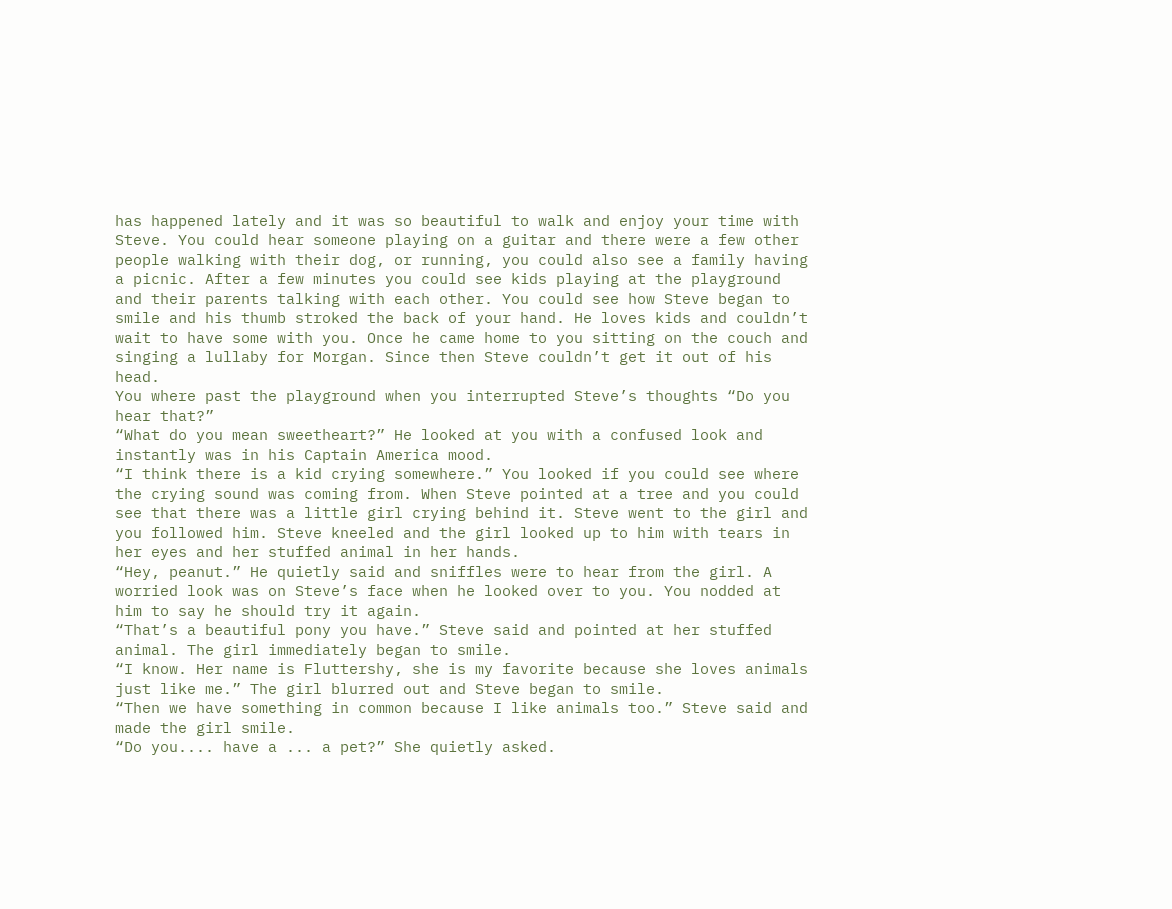has happened lately and it was so beautiful to walk and enjoy your time with Steve. You could hear someone playing on a guitar and there were a few other people walking with their dog, or running, you could also see a family having a picnic. After a few minutes you could see kids playing at the playground and their parents talking with each other. You could see how Steve began to smile and his thumb stroked the back of your hand. He loves kids and couldn’t wait to have some with you. Once he came home to you sitting on the couch and singing a lullaby for Morgan. Since then Steve couldn’t get it out of his head.
You where past the playground when you interrupted Steve’s thoughts “Do you hear that?”
“What do you mean sweetheart?” He looked at you with a confused look and instantly was in his Captain America mood.
“I think there is a kid crying somewhere.” You looked if you could see where the crying sound was coming from. When Steve pointed at a tree and you could see that there was a little girl crying behind it. Steve went to the girl and you followed him. Steve kneeled and the girl looked up to him with tears in her eyes and her stuffed animal in her hands.
“Hey, peanut.” He quietly said and sniffles were to hear from the girl. A worried look was on Steve’s face when he looked over to you. You nodded at him to say he should try it again.
“That’s a beautiful pony you have.” Steve said and pointed at her stuffed animal. The girl immediately began to smile.
“I know. Her name is Fluttershy, she is my favorite because she loves animals just like me.” The girl blurred out and Steve began to smile.
“Then we have something in common because I like animals too.” Steve said and made the girl smile.
“Do you.... have a ... a pet?” She quietly asked.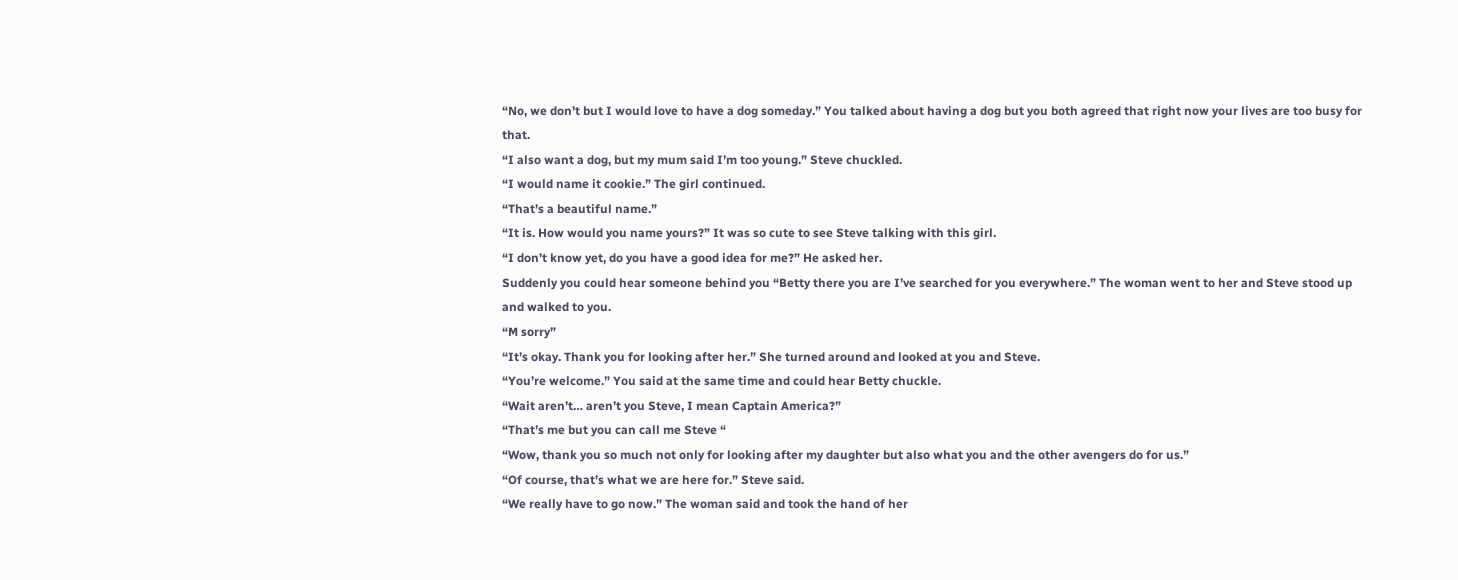“No, we don’t but I would love to have a dog someday.” You talked about having a dog but you both agreed that right now your lives are too busy for that.
“I also want a dog, but my mum said I’m too young.” Steve chuckled.
“I would name it cookie.” The girl continued.
“That’s a beautiful name.”
“It is. How would you name yours?” It was so cute to see Steve talking with this girl.
“I don’t know yet, do you have a good idea for me?” He asked her.
Suddenly you could hear someone behind you “Betty there you are I’ve searched for you everywhere.” The woman went to her and Steve stood up and walked to you.
“M sorry”
“It’s okay. Thank you for looking after her.” She turned around and looked at you and Steve.
“You’re welcome.” You said at the same time and could hear Betty chuckle.
“Wait aren’t… aren’t you Steve, I mean Captain America?”
“That’s me but you can call me Steve “
“Wow, thank you so much not only for looking after my daughter but also what you and the other avengers do for us.”
“Of course, that’s what we are here for.” Steve said.
“We really have to go now.” The woman said and took the hand of her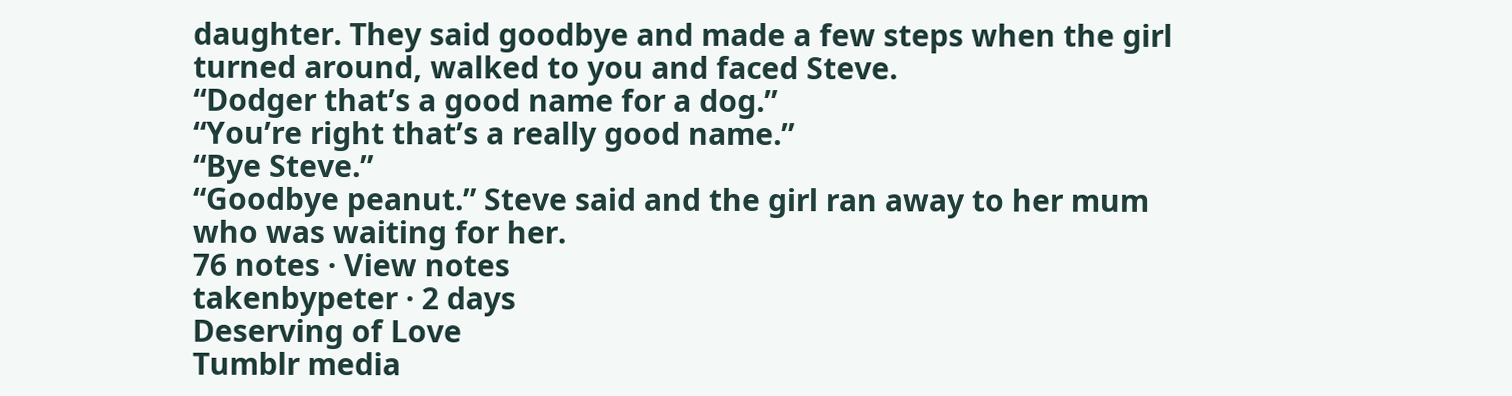daughter. They said goodbye and made a few steps when the girl turned around, walked to you and faced Steve.
“Dodger that’s a good name for a dog.”
“You’re right that’s a really good name.”
“Bye Steve.”
“Goodbye peanut.” Steve said and the girl ran away to her mum who was waiting for her.
76 notes · View notes
takenbypeter · 2 days
Deserving of Love
Tumblr media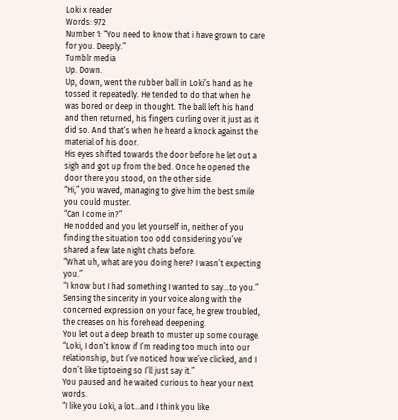Loki x reader
Words: 972
Number 1: “You need to know that i have grown to care for you. Deeply.”
Tumblr media
Up. Down.
Up, down, went the rubber ball in Loki’s hand as he tossed it repeatedly. He tended to do that when he was bored or deep in thought. The ball left his hand and then returned, his fingers curling over it just as it did so. And that’s when he heard a knock against the material of his door.
His eyes shifted towards the door before he let out a sigh and got up from the bed. Once he opened the door there you stood, on the other side.
“Hi,” you waved, managing to give him the best smile you could muster.
“Can I come in?”
He nodded and you let yourself in, neither of you finding the situation too odd considering you’ve shared a few late night chats before.
“What uh, what are you doing here? I wasn’t expecting you.”
“I know but I had something I wanted to say…to you.”
Sensing the sincerity in your voice along with the concerned expression on your face, he grew troubled, the creases on his forehead deepening.
You let out a deep breath to muster up some courage. “Loki, I don’t know if I’m reading too much into our relationship, but I’ve noticed how we’ve clicked, and I don’t like tiptoeing so I’ll just say it.”
You paused and he waited curious to hear your next words.
“I like you Loki, a lot…and I think you like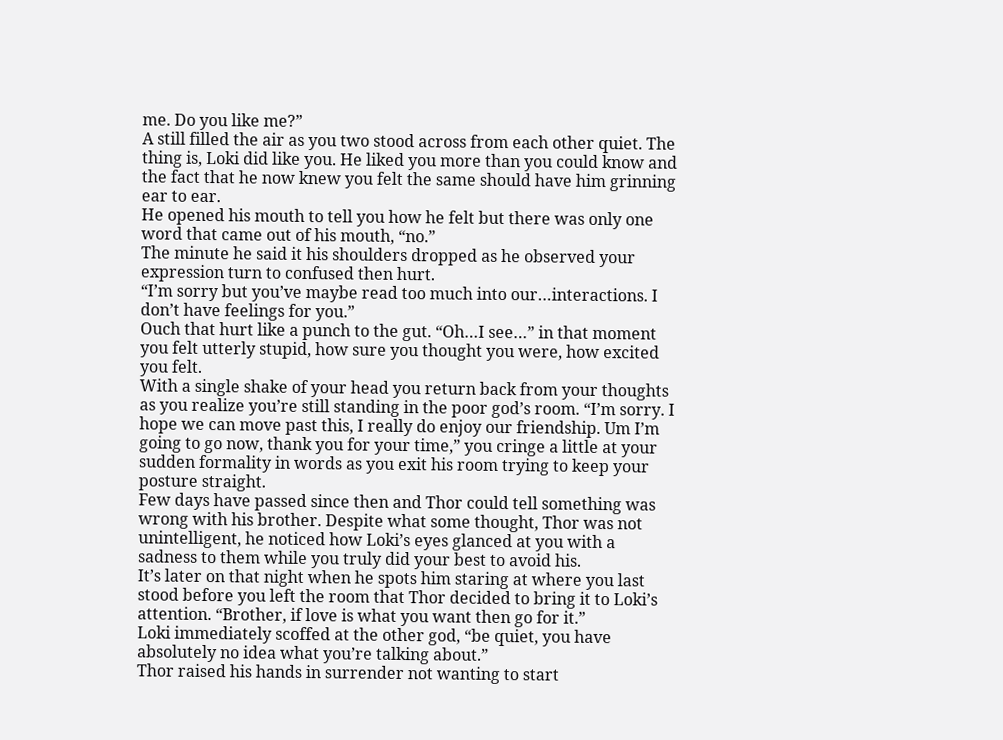me. Do you like me?”
A still filled the air as you two stood across from each other quiet. The thing is, Loki did like you. He liked you more than you could know and the fact that he now knew you felt the same should have him grinning ear to ear.
He opened his mouth to tell you how he felt but there was only one word that came out of his mouth, “no.”
The minute he said it his shoulders dropped as he observed your expression turn to confused then hurt.
“I’m sorry but you’ve maybe read too much into our…interactions. I don’t have feelings for you.”
Ouch that hurt like a punch to the gut. “Oh…I see…” in that moment you felt utterly stupid, how sure you thought you were, how excited you felt.
With a single shake of your head you return back from your thoughts as you realize you’re still standing in the poor god’s room. “I’m sorry. I hope we can move past this, I really do enjoy our friendship. Um I’m going to go now, thank you for your time,” you cringe a little at your sudden formality in words as you exit his room trying to keep your posture straight.
Few days have passed since then and Thor could tell something was wrong with his brother. Despite what some thought, Thor was not unintelligent, he noticed how Loki’s eyes glanced at you with a sadness to them while you truly did your best to avoid his.
It’s later on that night when he spots him staring at where you last stood before you left the room that Thor decided to bring it to Loki’s attention. “Brother, if love is what you want then go for it.”
Loki immediately scoffed at the other god, “be quiet, you have absolutely no idea what you’re talking about.”
Thor raised his hands in surrender not wanting to start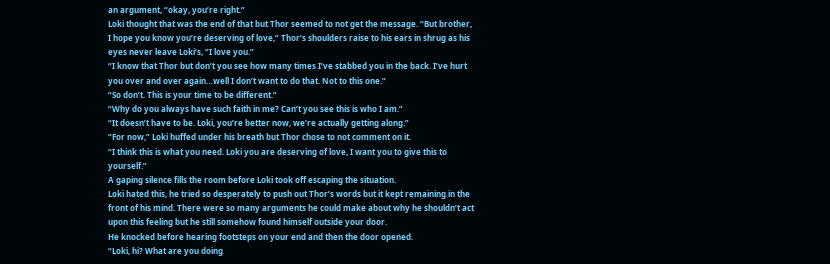an argument, “okay, you’re right.”
Loki thought that was the end of that but Thor seemed to not get the message. “But brother, I hope you know you’re deserving of love,” Thor’s shoulders raise to his ears in shrug as his eyes never leave Loki’s, “I love you.”
“I know that Thor but don’t you see how many times I’ve stabbed you in the back. I’ve hurt you over and over again…well I don’t want to do that. Not to this one.”
“So don’t. This is your time to be different.”
“Why do you always have such faith in me? Can’t you see this is who I am.”
“It doesn’t have to be. Loki, you’re better now, we’re actually getting along.”
“For now,” Loki huffed under his breath but Thor chose to not comment on it.
“I think this is what you need. Loki you are deserving of love, I want you to give this to yourself.”
A gaping silence fills the room before Loki took off escaping the situation.
Loki hated this, he tried so desperately to push out Thor’s words but it kept remaining in the front of his mind. There were so many arguments he could make about why he shouldn’t act upon this feeling but he still somehow found himself outside your door.
He knocked before hearing footsteps on your end and then the door opened.
“Loki, hi? What are you doing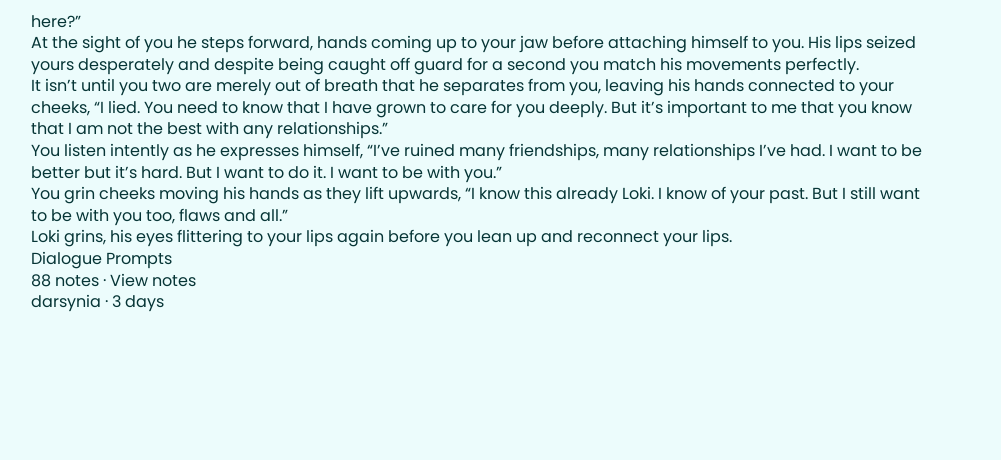here?”
At the sight of you he steps forward, hands coming up to your jaw before attaching himself to you. His lips seized yours desperately and despite being caught off guard for a second you match his movements perfectly.
It isn’t until you two are merely out of breath that he separates from you, leaving his hands connected to your cheeks, “I lied. You need to know that I have grown to care for you deeply. But it’s important to me that you know that I am not the best with any relationships.”
You listen intently as he expresses himself, “I’ve ruined many friendships, many relationships I’ve had. I want to be better but it’s hard. But I want to do it. I want to be with you.”
You grin cheeks moving his hands as they lift upwards, “I know this already Loki. I know of your past. But I still want to be with you too, flaws and all.”
Loki grins, his eyes flittering to your lips again before you lean up and reconnect your lips.
Dialogue Prompts
88 notes · View notes
darsynia · 3 days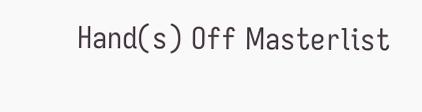Hand(s) Off Masterlist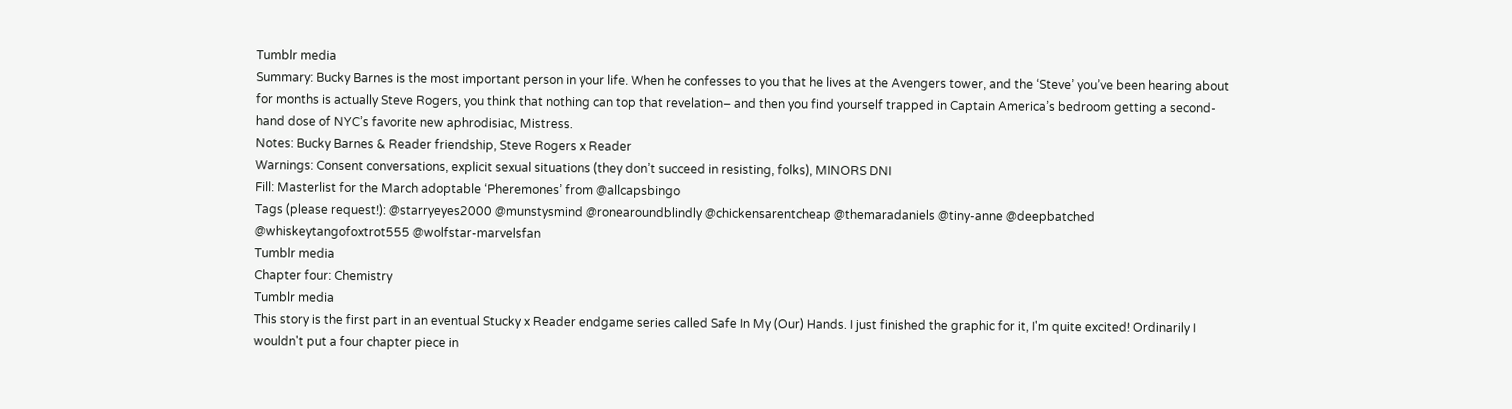Tumblr media
Summary: Bucky Barnes is the most important person in your life. When he confesses to you that he lives at the Avengers tower, and the ‘Steve’ you’ve been hearing about for months is actually Steve Rogers, you think that nothing can top that revelation– and then you find yourself trapped in Captain America’s bedroom getting a second-hand dose of NYC’s favorite new aphrodisiac, Mistress.
Notes: Bucky Barnes & Reader friendship, Steve Rogers x Reader
Warnings: Consent conversations, explicit sexual situations (they don’t succeed in resisting, folks), MINORS DNI
Fill: Masterlist for the March adoptable ‘Pheremones’ from @allcapsbingo
Tags (please request!): @starryeyes2000 @munstysmind @ronearoundblindly @chickensarentcheap @themaradaniels @tiny-anne @deepbatched @whiskeytangofoxtrot555 @wolfstar-marvelsfan
Tumblr media
Chapter four: Chemistry
Tumblr media
This story is the first part in an eventual Stucky x Reader endgame series called Safe In My (Our) Hands. I just finished the graphic for it, I'm quite excited! Ordinarily I wouldn't put a four chapter piece in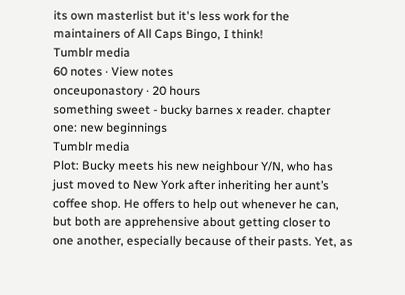its own masterlist but it's less work for the maintainers of All Caps Bingo, I think!
Tumblr media
60 notes · View notes
onceuponastory · 20 hours
something sweet - bucky barnes x reader. chapter one: new beginnings
Tumblr media
Plot: Bucky meets his new neighbour Y/N, who has just moved to New York after inheriting her aunt’s coffee shop. He offers to help out whenever he can, but both are apprehensive about getting closer to one another, especially because of their pasts. Yet, as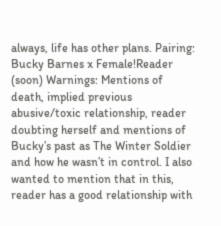always, life has other plans. Pairing: Bucky Barnes x Female!Reader (soon) Warnings: Mentions of death, implied previous abusive/toxic relationship, reader doubting herself and mentions of Bucky’s past as The Winter Soldier and how he wasn’t in control. I also wanted to mention that in this, reader has a good relationship with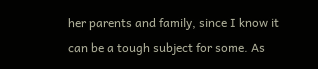her parents and family, since I know it can be a tough subject for some. As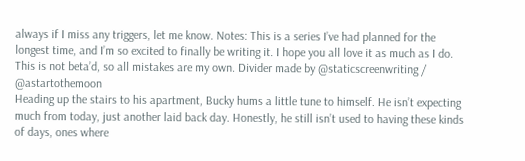always if I miss any triggers, let me know. Notes: This is a series I’ve had planned for the longest time, and I’m so excited to finally be writing it. I hope you all love it as much as I do. This is not beta’d, so all mistakes are my own. Divider made by @staticscreenwriting / @astartothemoon
Heading up the stairs to his apartment, Bucky hums a little tune to himself. He isn’t expecting much from today, just another laid back day. Honestly, he still isn’t used to having these kinds of days, ones where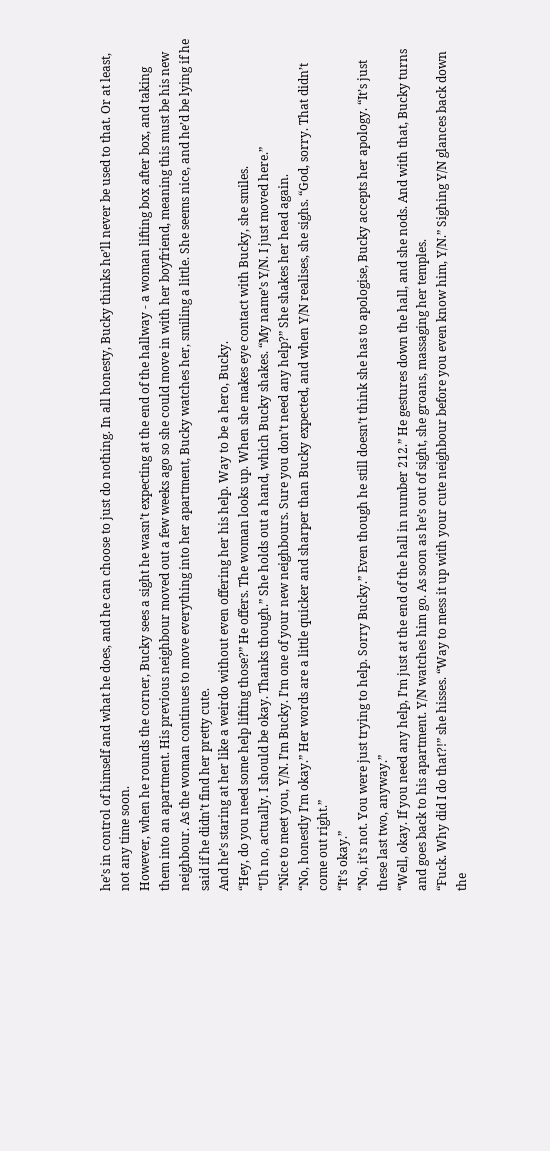he’s in control of himself and what he does, and he can choose to just do nothing. In all honesty, Bucky thinks he’ll never be used to that. Or at least, not any time soon.
However, when he rounds the corner, Bucky sees a sight he wasn’t expecting at the end of the hallway - a woman lifting box after box, and taking them into an apartment. His previous neighbour moved out a few weeks ago so she could move in with her boyfriend, meaning this must be his new neighbour. As the woman continues to move everything into her apartment, Bucky watches her, smiling a little. She seems nice, and he’d be lying if he said if he didn’t find her pretty cute.
And he’s staring at her like a weirdo without even offering her his help. Way to be a hero, Bucky.
“Hey, do you need some help lifting those?” He offers. The woman looks up. When she makes eye contact with Bucky, she smiles.
“Uh no, actually. I should be okay. Thanks though.” She holds out a hand, which Bucky shakes. “My name’s Y/N. I just moved here.”
“Nice to meet you, Y/N. I’m Bucky. I’m one of your new neighbours. Sure you don’t need any help?” She shakes her head again.
“No, honestly I’m okay.” Her words are a little quicker and sharper than Bucky expected, and when Y/N realises, she sighs. “God, sorry. That didn’t come out right.”
“It’s okay.”
“No, it’s not. You were just trying to help. Sorry Bucky.” Even though he still doesn’t think she has to apologise, Bucky accepts her apology. “It’s just these last two, anyway.”
“Well, okay. If you need any help, I’m just at the end of the hall in number 212.” He gestures down the hall, and she nods. And with that, Bucky turns and goes back to his apartment. Y/N watches him go. As soon as he’s out of sight, she groans, massaging her temples.
“Fuck. Why did I do that?!” she hisses. “Way to mess it up with your cute neighbour before you even know him, Y/N.” Sighing Y/N glances back down the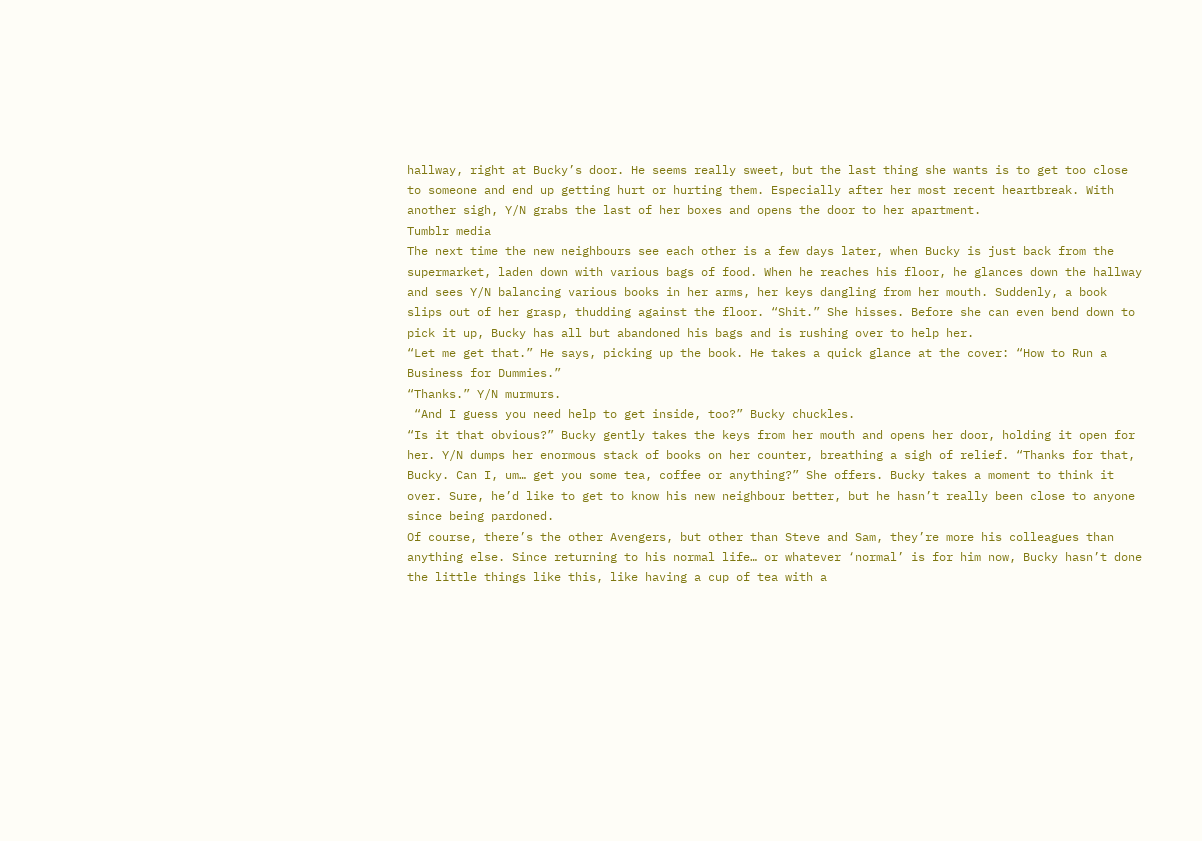hallway, right at Bucky’s door. He seems really sweet, but the last thing she wants is to get too close to someone and end up getting hurt or hurting them. Especially after her most recent heartbreak. With another sigh, Y/N grabs the last of her boxes and opens the door to her apartment.
Tumblr media
The next time the new neighbours see each other is a few days later, when Bucky is just back from the supermarket, laden down with various bags of food. When he reaches his floor, he glances down the hallway and sees Y/N balancing various books in her arms, her keys dangling from her mouth. Suddenly, a book slips out of her grasp, thudding against the floor. “Shit.” She hisses. Before she can even bend down to pick it up, Bucky has all but abandoned his bags and is rushing over to help her.
“Let me get that.” He says, picking up the book. He takes a quick glance at the cover: “How to Run a Business for Dummies.”
“Thanks.” Y/N murmurs.
 “And I guess you need help to get inside, too?” Bucky chuckles.
“Is it that obvious?” Bucky gently takes the keys from her mouth and opens her door, holding it open for her. Y/N dumps her enormous stack of books on her counter, breathing a sigh of relief. “Thanks for that, Bucky. Can I, um… get you some tea, coffee or anything?” She offers. Bucky takes a moment to think it over. Sure, he’d like to get to know his new neighbour better, but he hasn’t really been close to anyone since being pardoned.
Of course, there’s the other Avengers, but other than Steve and Sam, they’re more his colleagues than anything else. Since returning to his normal life… or whatever ‘normal’ is for him now, Bucky hasn’t done the little things like this, like having a cup of tea with a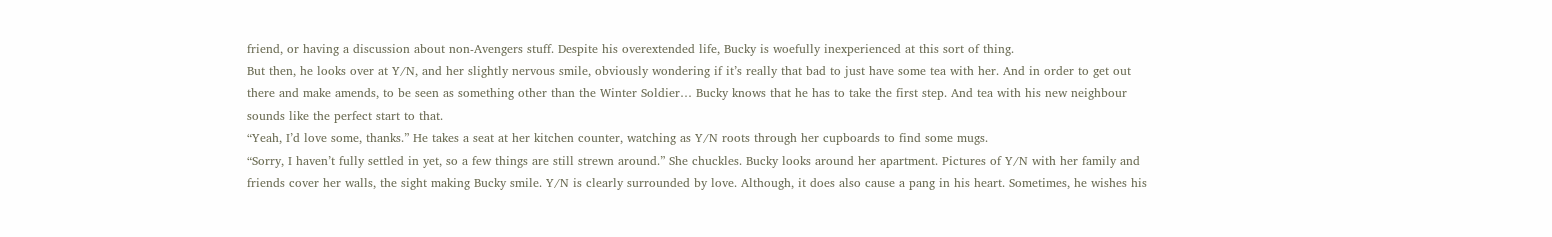friend, or having a discussion about non-Avengers stuff. Despite his overextended life, Bucky is woefully inexperienced at this sort of thing.
But then, he looks over at Y/N, and her slightly nervous smile, obviously wondering if it’s really that bad to just have some tea with her. And in order to get out there and make amends, to be seen as something other than the Winter Soldier… Bucky knows that he has to take the first step. And tea with his new neighbour sounds like the perfect start to that.
“Yeah, I’d love some, thanks.” He takes a seat at her kitchen counter, watching as Y/N roots through her cupboards to find some mugs.
“Sorry, I haven’t fully settled in yet, so a few things are still strewn around.” She chuckles. Bucky looks around her apartment. Pictures of Y/N with her family and friends cover her walls, the sight making Bucky smile. Y/N is clearly surrounded by love. Although, it does also cause a pang in his heart. Sometimes, he wishes his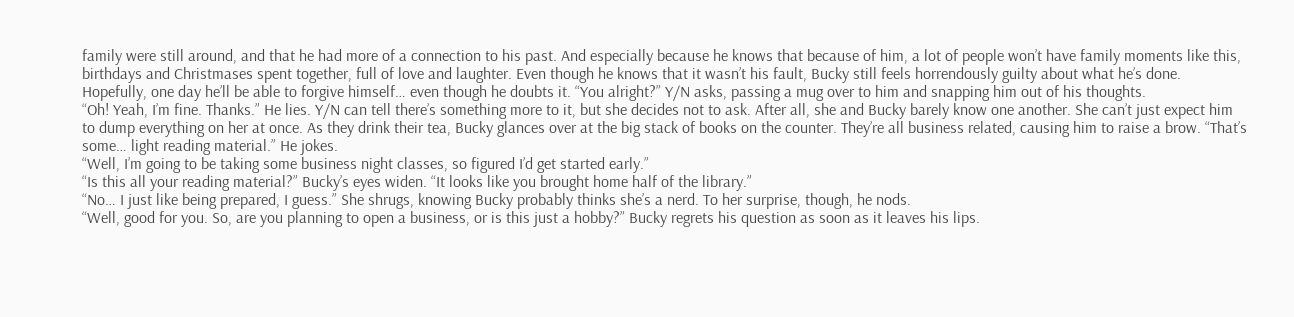family were still around, and that he had more of a connection to his past. And especially because he knows that because of him, a lot of people won’t have family moments like this, birthdays and Christmases spent together, full of love and laughter. Even though he knows that it wasn’t his fault, Bucky still feels horrendously guilty about what he’s done. Hopefully, one day he’ll be able to forgive himself… even though he doubts it. “You alright?” Y/N asks, passing a mug over to him and snapping him out of his thoughts.
“Oh! Yeah, I’m fine. Thanks.” He lies. Y/N can tell there’s something more to it, but she decides not to ask. After all, she and Bucky barely know one another. She can’t just expect him to dump everything on her at once. As they drink their tea, Bucky glances over at the big stack of books on the counter. They’re all business related, causing him to raise a brow. “That’s some… light reading material.” He jokes.
“Well, I’m going to be taking some business night classes, so figured I’d get started early.”
“Is this all your reading material?” Bucky’s eyes widen. “It looks like you brought home half of the library.”
“No… I just like being prepared, I guess.” She shrugs, knowing Bucky probably thinks she’s a nerd. To her surprise, though, he nods.
“Well, good for you. So, are you planning to open a business, or is this just a hobby?” Bucky regrets his question as soon as it leaves his lips.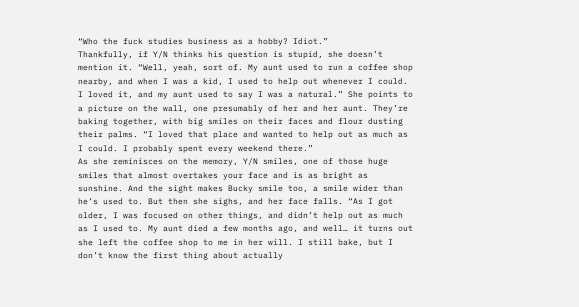“Who the fuck studies business as a hobby? Idiot.”
Thankfully, if Y/N thinks his question is stupid, she doesn’t mention it. “Well, yeah, sort of. My aunt used to run a coffee shop nearby, and when I was a kid, I used to help out whenever I could. I loved it, and my aunt used to say I was a natural.” She points to a picture on the wall, one presumably of her and her aunt. They’re baking together, with big smiles on their faces and flour dusting their palms. “I loved that place and wanted to help out as much as I could. I probably spent every weekend there.”
As she reminisces on the memory, Y/N smiles, one of those huge smiles that almost overtakes your face and is as bright as sunshine. And the sight makes Bucky smile too, a smile wider than he’s used to. But then she sighs, and her face falls. “As I got older, I was focused on other things, and didn’t help out as much as I used to. My aunt died a few months ago, and well… it turns out she left the coffee shop to me in her will. I still bake, but I don’t know the first thing about actually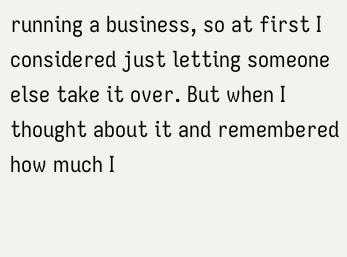running a business, so at first I considered just letting someone else take it over. But when I thought about it and remembered how much I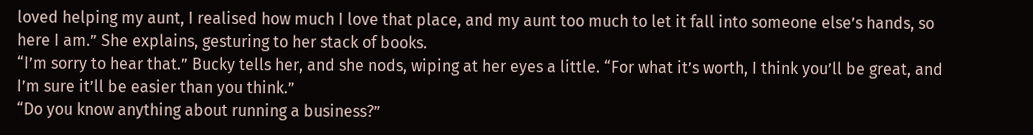loved helping my aunt, I realised how much I love that place, and my aunt too much to let it fall into someone else’s hands, so here I am.” She explains, gesturing to her stack of books.
“I’m sorry to hear that.” Bucky tells her, and she nods, wiping at her eyes a little. “For what it’s worth, I think you’ll be great, and I’m sure it’ll be easier than you think.”
“Do you know anything about running a business?”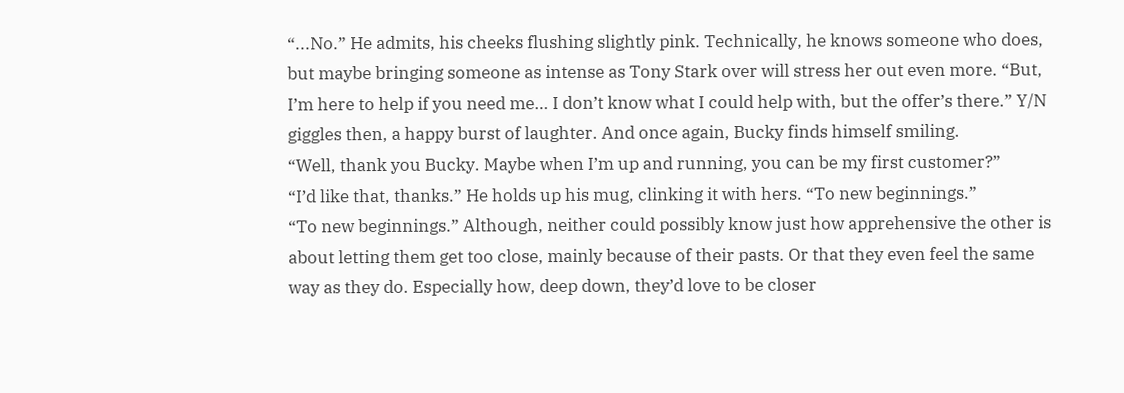“...No.” He admits, his cheeks flushing slightly pink. Technically, he knows someone who does, but maybe bringing someone as intense as Tony Stark over will stress her out even more. “But, I’m here to help if you need me… I don’t know what I could help with, but the offer’s there.” Y/N giggles then, a happy burst of laughter. And once again, Bucky finds himself smiling.
“Well, thank you Bucky. Maybe when I’m up and running, you can be my first customer?”
“I’d like that, thanks.” He holds up his mug, clinking it with hers. “To new beginnings.”
“To new beginnings.” Although, neither could possibly know just how apprehensive the other is about letting them get too close, mainly because of their pasts. Or that they even feel the same way as they do. Especially how, deep down, they’d love to be closer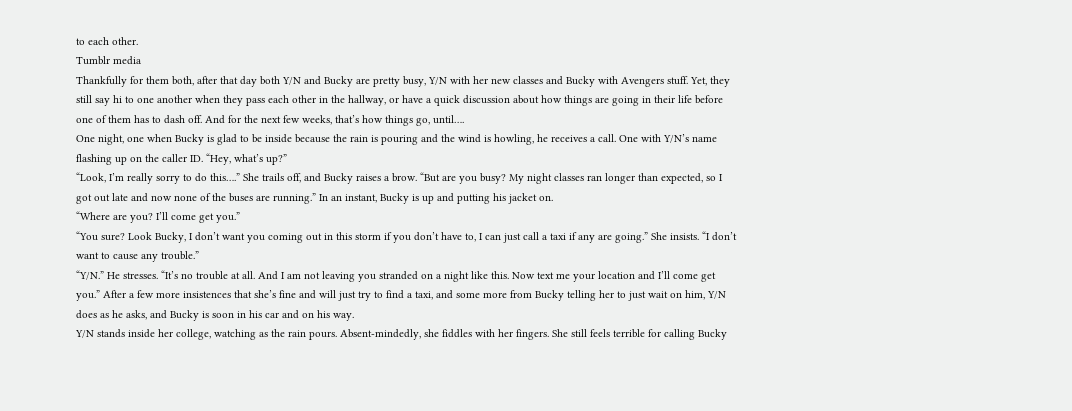to each other.
Tumblr media
Thankfully for them both, after that day both Y/N and Bucky are pretty busy, Y/N with her new classes and Bucky with Avengers stuff. Yet, they still say hi to one another when they pass each other in the hallway, or have a quick discussion about how things are going in their life before one of them has to dash off. And for the next few weeks, that’s how things go, until….
One night, one when Bucky is glad to be inside because the rain is pouring and the wind is howling, he receives a call. One with Y/N’s name flashing up on the caller ID. “Hey, what’s up?”
“Look, I’m really sorry to do this….” She trails off, and Bucky raises a brow. “But are you busy? My night classes ran longer than expected, so I got out late and now none of the buses are running.” In an instant, Bucky is up and putting his jacket on.
“Where are you? I’ll come get you.”
“You sure? Look Bucky, I don’t want you coming out in this storm if you don’t have to, I can just call a taxi if any are going.” She insists. “I don’t want to cause any trouble.”
“Y/N.” He stresses. “It’s no trouble at all. And I am not leaving you stranded on a night like this. Now text me your location and I’ll come get you.” After a few more insistences that she’s fine and will just try to find a taxi, and some more from Bucky telling her to just wait on him, Y/N does as he asks, and Bucky is soon in his car and on his way.
Y/N stands inside her college, watching as the rain pours. Absent-mindedly, she fiddles with her fingers. She still feels terrible for calling Bucky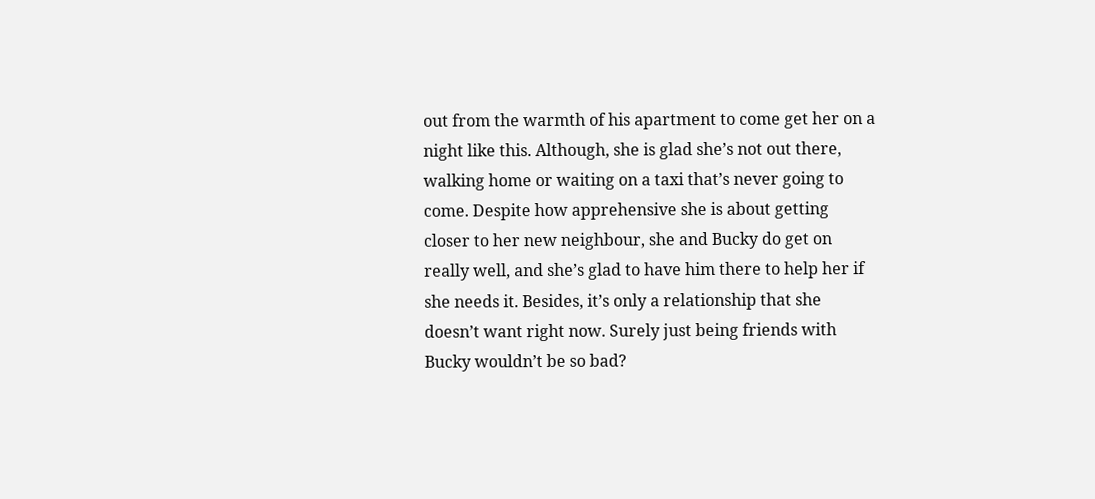out from the warmth of his apartment to come get her on a night like this. Although, she is glad she’s not out there, walking home or waiting on a taxi that’s never going to come. Despite how apprehensive she is about getting closer to her new neighbour, she and Bucky do get on really well, and she’s glad to have him there to help her if she needs it. Besides, it’s only a relationship that she doesn’t want right now. Surely just being friends with Bucky wouldn’t be so bad?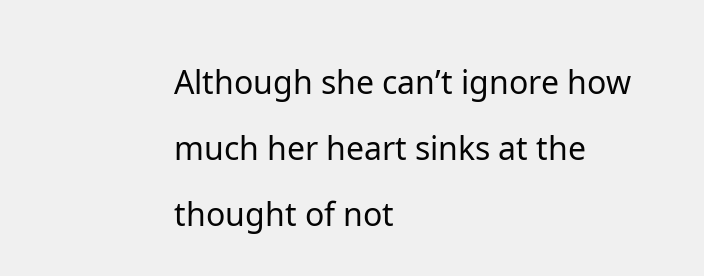Although she can’t ignore how much her heart sinks at the thought of not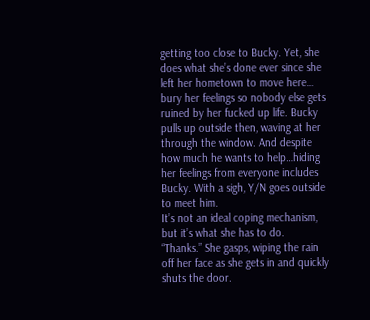getting too close to Bucky. Yet, she does what she’s done ever since she left her hometown to move here… bury her feelings so nobody else gets ruined by her fucked up life. Bucky pulls up outside then, waving at her through the window. And despite how much he wants to help…hiding her feelings from everyone includes Bucky. With a sigh, Y/N goes outside to meet him.
It’s not an ideal coping mechanism, but it’s what she has to do.
“Thanks.” She gasps, wiping the rain off her face as she gets in and quickly shuts the door.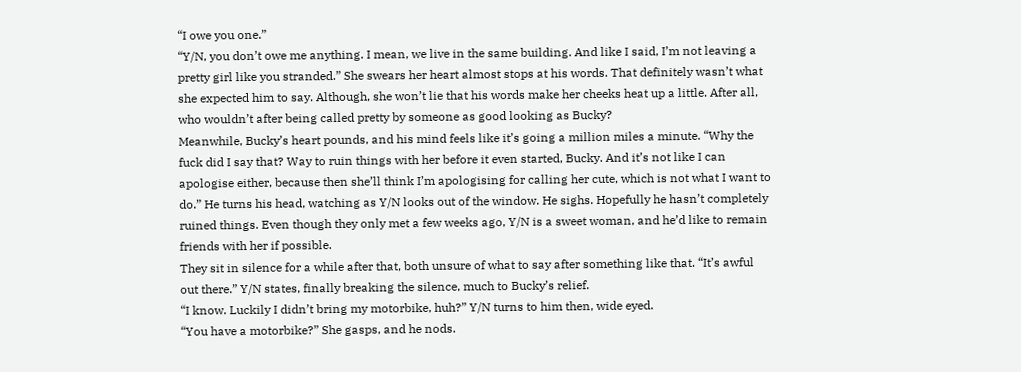“I owe you one.”
“Y/N, you don’t owe me anything. I mean, we live in the same building. And like I said, I’m not leaving a pretty girl like you stranded.” She swears her heart almost stops at his words. That definitely wasn’t what she expected him to say. Although, she won’t lie that his words make her cheeks heat up a little. After all, who wouldn’t after being called pretty by someone as good looking as Bucky?
Meanwhile, Bucky’s heart pounds, and his mind feels like it’s going a million miles a minute. “Why the fuck did I say that? Way to ruin things with her before it even started, Bucky. And it’s not like I can apologise either, because then she’ll think I’m apologising for calling her cute, which is not what I want to do.” He turns his head, watching as Y/N looks out of the window. He sighs. Hopefully he hasn’t completely ruined things. Even though they only met a few weeks ago, Y/N is a sweet woman, and he’d like to remain friends with her if possible.
They sit in silence for a while after that, both unsure of what to say after something like that. “It’s awful out there.” Y/N states, finally breaking the silence, much to Bucky’s relief.
“I know. Luckily I didn’t bring my motorbike, huh?” Y/N turns to him then, wide eyed.
“You have a motorbike?” She gasps, and he nods.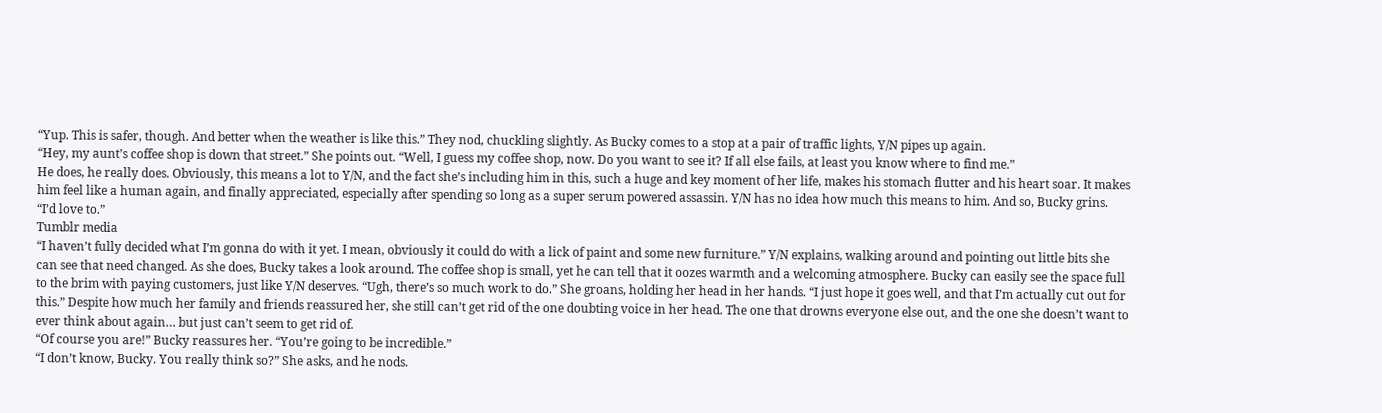“Yup. This is safer, though. And better when the weather is like this.” They nod, chuckling slightly. As Bucky comes to a stop at a pair of traffic lights, Y/N pipes up again.
“Hey, my aunt’s coffee shop is down that street.” She points out. “Well, I guess my coffee shop, now. Do you want to see it? If all else fails, at least you know where to find me.”
He does, he really does. Obviously, this means a lot to Y/N, and the fact she’s including him in this, such a huge and key moment of her life, makes his stomach flutter and his heart soar. It makes him feel like a human again, and finally appreciated, especially after spending so long as a super serum powered assassin. Y/N has no idea how much this means to him. And so, Bucky grins.
“I’d love to.”
Tumblr media
“I haven’t fully decided what I’m gonna do with it yet. I mean, obviously it could do with a lick of paint and some new furniture.” Y/N explains, walking around and pointing out little bits she can see that need changed. As she does, Bucky takes a look around. The coffee shop is small, yet he can tell that it oozes warmth and a welcoming atmosphere. Bucky can easily see the space full to the brim with paying customers, just like Y/N deserves. “Ugh, there’s so much work to do.” She groans, holding her head in her hands. “I just hope it goes well, and that I’m actually cut out for this.” Despite how much her family and friends reassured her, she still can’t get rid of the one doubting voice in her head. The one that drowns everyone else out, and the one she doesn’t want to ever think about again… but just can’t seem to get rid of.
“Of course you are!” Bucky reassures her. “You’re going to be incredible.”
“I don’t know, Bucky. You really think so?” She asks, and he nods.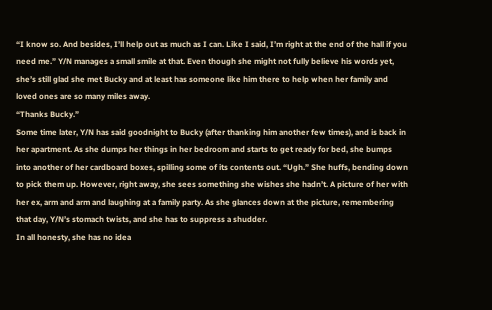“I know so. And besides, I’ll help out as much as I can. Like I said, I’m right at the end of the hall if you need me.” Y/N manages a small smile at that. Even though she might not fully believe his words yet, she’s still glad she met Bucky and at least has someone like him there to help when her family and loved ones are so many miles away.
“Thanks Bucky.”
Some time later, Y/N has said goodnight to Bucky (after thanking him another few times), and is back in her apartment. As she dumps her things in her bedroom and starts to get ready for bed, she bumps into another of her cardboard boxes, spilling some of its contents out. “Ugh.” She huffs, bending down to pick them up. However, right away, she sees something she wishes she hadn’t. A picture of her with her ex, arm and arm and laughing at a family party. As she glances down at the picture, remembering that day, Y/N’s stomach twists, and she has to suppress a shudder.
In all honesty, she has no idea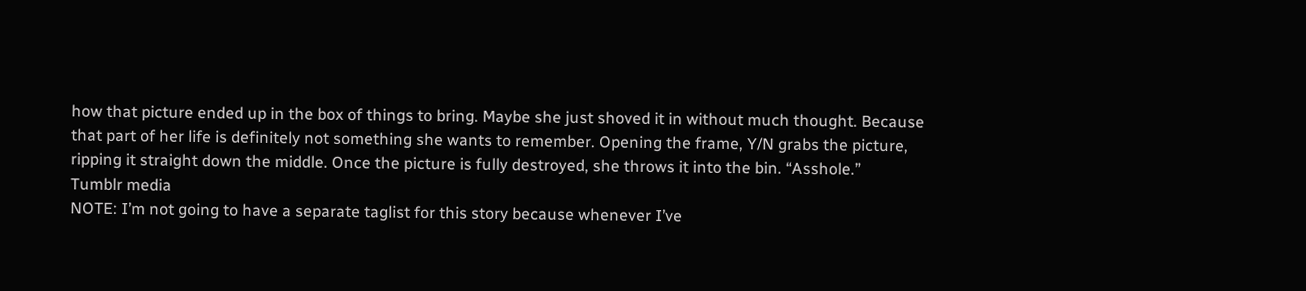how that picture ended up in the box of things to bring. Maybe she just shoved it in without much thought. Because that part of her life is definitely not something she wants to remember. Opening the frame, Y/N grabs the picture, ripping it straight down the middle. Once the picture is fully destroyed, she throws it into the bin. “Asshole.”
Tumblr media
NOTE: I’m not going to have a separate taglist for this story because whenever I’ve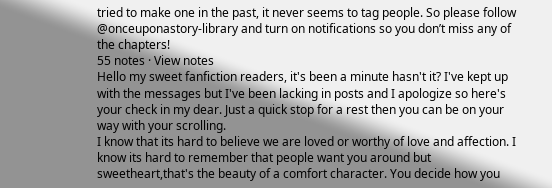tried to make one in the past, it never seems to tag people. So please follow @onceuponastory-library and turn on notifications so you don’t miss any of the chapters!
55 notes · View notes
Hello my sweet fanfiction readers, it's been a minute hasn't it? I've kept up with the messages but I've been lacking in posts and I apologize so here's your check in my dear. Just a quick stop for a rest then you can be on your way with your scrolling.
I know that its hard to believe we are loved or worthy of love and affection. I know its hard to remember that people want you around but sweetheart,that's the beauty of a comfort character. You decide how you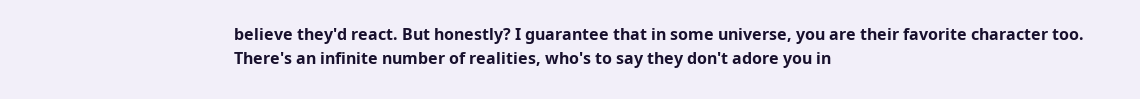believe they'd react. But honestly? I guarantee that in some universe, you are their favorite character too. There's an infinite number of realities, who's to say they don't adore you in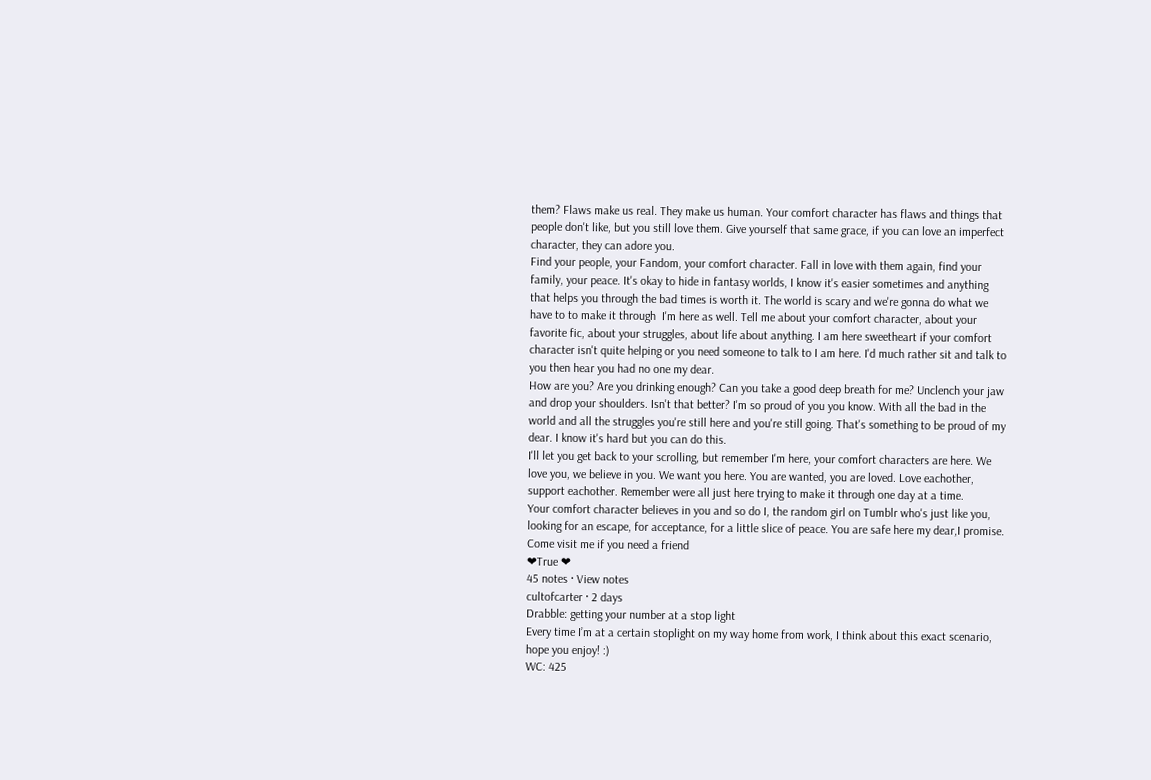them? Flaws make us real. They make us human. Your comfort character has flaws and things that people don't like, but you still love them. Give yourself that same grace, if you can love an imperfect character, they can adore you.
Find your people, your Fandom, your comfort character. Fall in love with them again, find your family, your peace. It's okay to hide in fantasy worlds, I know it's easier sometimes and anything that helps you through the bad times is worth it. The world is scary and we're gonna do what we have to to make it through  I'm here as well. Tell me about your comfort character, about your favorite fic, about your struggles, about life about anything. I am here sweetheart if your comfort character isn't quite helping or you need someone to talk to I am here. I'd much rather sit and talk to you then hear you had no one my dear.
How are you? Are you drinking enough? Can you take a good deep breath for me? Unclench your jaw and drop your shoulders. Isn't that better? I'm so proud of you you know. With all the bad in the world and all the struggles you're still here and you're still going. That's something to be proud of my dear. I know it's hard but you can do this.
I'll let you get back to your scrolling, but remember I'm here, your comfort characters are here. We love you, we believe in you. We want you here. You are wanted, you are loved. Love eachother, support eachother. Remember were all just here trying to make it through one day at a time.
Your comfort character believes in you and so do I, the random girl on Tumblr who's just like you, looking for an escape, for acceptance, for a little slice of peace. You are safe here my dear,I promise. Come visit me if you need a friend
❤True ❤
45 notes · View notes
cultofcarter · 2 days
Drabble: getting your number at a stop light
Every time I’m at a certain stoplight on my way home from work, I think about this exact scenario, hope you enjoy! :)
WC: 425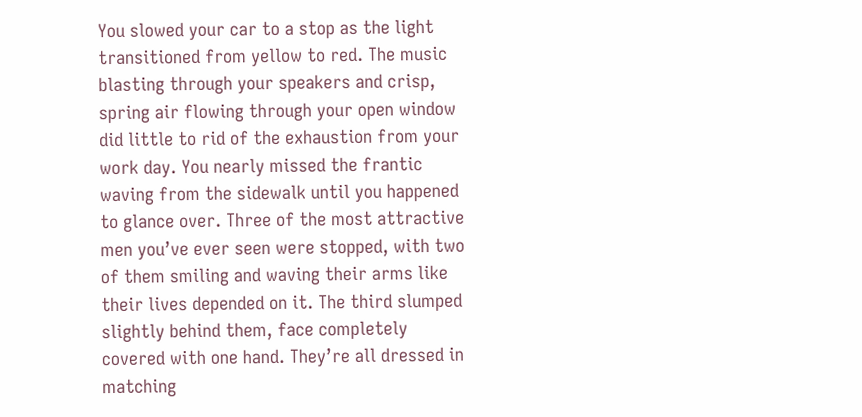You slowed your car to a stop as the light transitioned from yellow to red. The music blasting through your speakers and crisp, spring air flowing through your open window did little to rid of the exhaustion from your work day. You nearly missed the frantic waving from the sidewalk until you happened to glance over. Three of the most attractive men you’ve ever seen were stopped, with two of them smiling and waving their arms like their lives depended on it. The third slumped slightly behind them, face completely covered with one hand. They’re all dressed in matching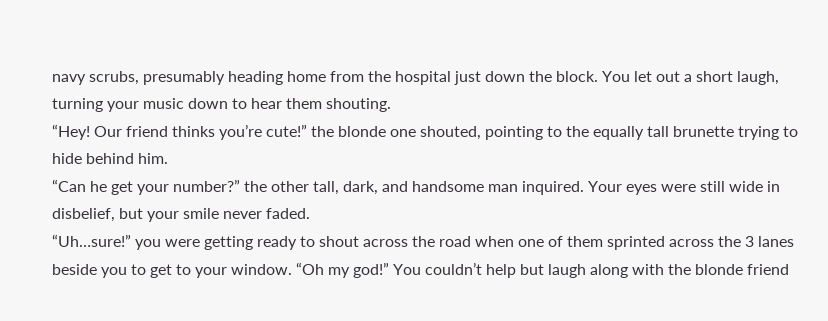navy scrubs, presumably heading home from the hospital just down the block. You let out a short laugh, turning your music down to hear them shouting.
“Hey! Our friend thinks you’re cute!” the blonde one shouted, pointing to the equally tall brunette trying to hide behind him.
“Can he get your number?” the other tall, dark, and handsome man inquired. Your eyes were still wide in disbelief, but your smile never faded.
“Uh…sure!” you were getting ready to shout across the road when one of them sprinted across the 3 lanes beside you to get to your window. “Oh my god!” You couldn’t help but laugh along with the blonde friend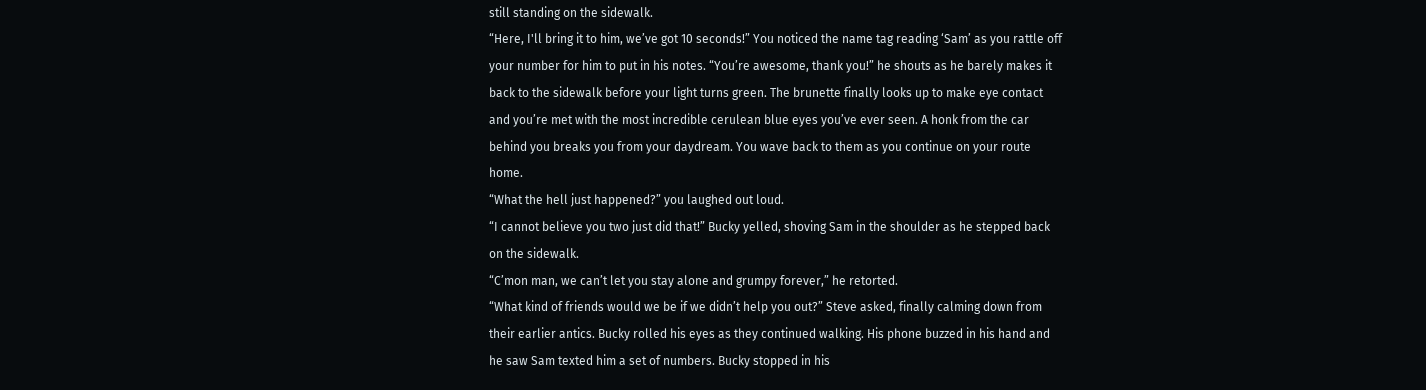still standing on the sidewalk.
“Here, I'll bring it to him, we’ve got 10 seconds!” You noticed the name tag reading ‘Sam’ as you rattle off your number for him to put in his notes. “You’re awesome, thank you!” he shouts as he barely makes it back to the sidewalk before your light turns green. The brunette finally looks up to make eye contact and you’re met with the most incredible cerulean blue eyes you’ve ever seen. A honk from the car behind you breaks you from your daydream. You wave back to them as you continue on your route home.
“What the hell just happened?” you laughed out loud.
“I cannot believe you two just did that!” Bucky yelled, shoving Sam in the shoulder as he stepped back on the sidewalk.
“C’mon man, we can’t let you stay alone and grumpy forever,” he retorted.
“What kind of friends would we be if we didn’t help you out?” Steve asked, finally calming down from their earlier antics. Bucky rolled his eyes as they continued walking. His phone buzzed in his hand and he saw Sam texted him a set of numbers. Bucky stopped in his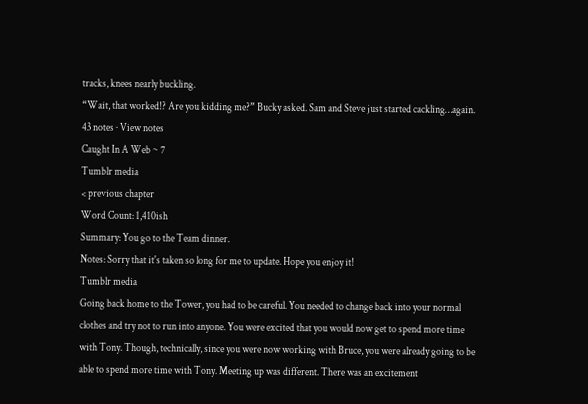tracks, knees nearly buckling.
“Wait, that worked!? Are you kidding me?” Bucky asked. Sam and Steve just started cackling…again.
43 notes · View notes
Caught In A Web ~ 7
Tumblr media
< previous chapter
Word Count: 1,410ish
Summary: You go to the Team dinner.
Notes: Sorry that it's taken so long for me to update. Hope you enjoy it!
Tumblr media
Going back home to the Tower, you had to be careful. You needed to change back into your normal clothes and try not to run into anyone. You were excited that you would now get to spend more time with Tony. Though, technically, since you were now working with Bruce, you were already going to be able to spend more time with Tony. Meeting up was different. There was an excitement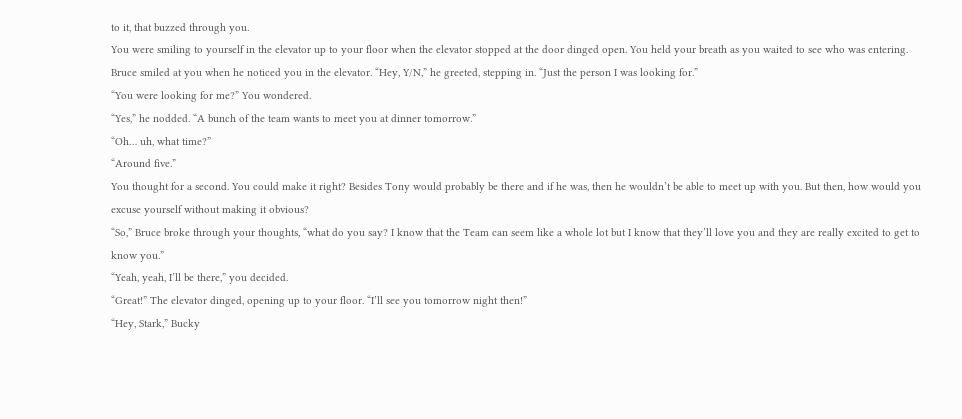to it, that buzzed through you.
You were smiling to yourself in the elevator up to your floor when the elevator stopped at the door dinged open. You held your breath as you waited to see who was entering.
Bruce smiled at you when he noticed you in the elevator. “Hey, Y/N,” he greeted, stepping in. “Just the person I was looking for.”
“You were looking for me?” You wondered.
“Yes,” he nodded. “A bunch of the team wants to meet you at dinner tomorrow.”
“Oh… uh, what time?”
“Around five.”
You thought for a second. You could make it right? Besides Tony would probably be there and if he was, then he wouldn’t be able to meet up with you. But then, how would you excuse yourself without making it obvious?
“So,” Bruce broke through your thoughts, “what do you say? I know that the Team can seem like a whole lot but I know that they’ll love you and they are really excited to get to know you.”
“Yeah, yeah, I’ll be there,” you decided.
“Great!” The elevator dinged, opening up to your floor. “I’ll see you tomorrow night then!”
“Hey, Stark,” Bucky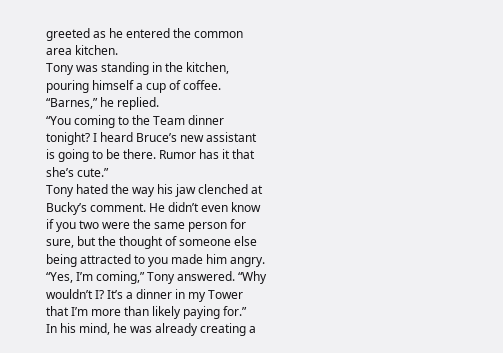greeted as he entered the common area kitchen.
Tony was standing in the kitchen, pouring himself a cup of coffee. “Barnes,” he replied.
“You coming to the Team dinner tonight? I heard Bruce’s new assistant is going to be there. Rumor has it that she’s cute.”
Tony hated the way his jaw clenched at Bucky’s comment. He didn’t even know if you two were the same person for sure, but the thought of someone else being attracted to you made him angry.
“Yes, I’m coming,” Tony answered. “Why wouldn’t I? It’s a dinner in my Tower that I’m more than likely paying for.”
In his mind, he was already creating a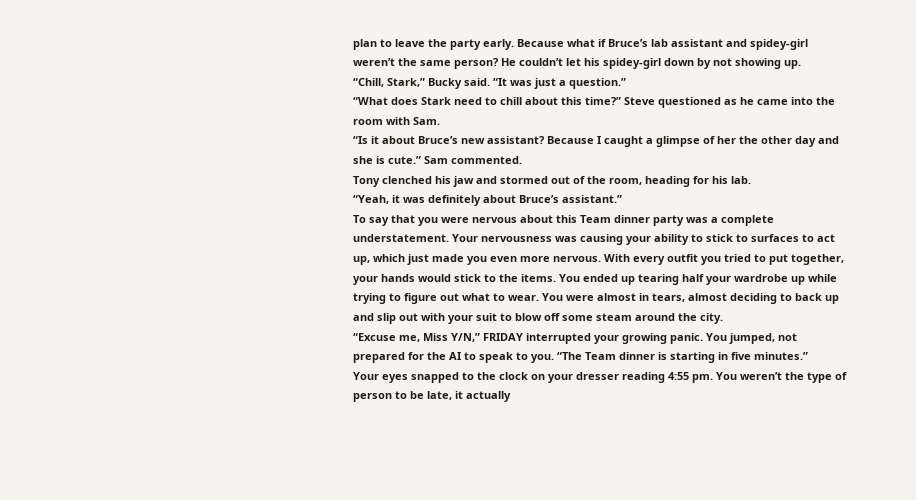plan to leave the party early. Because what if Bruce’s lab assistant and spidey-girl weren’t the same person? He couldn’t let his spidey-girl down by not showing up.
“Chill, Stark,” Bucky said. “It was just a question.”
“What does Stark need to chill about this time?” Steve questioned as he came into the room with Sam.
“Is it about Bruce’s new assistant? Because I caught a glimpse of her the other day and she is cute.” Sam commented.
Tony clenched his jaw and stormed out of the room, heading for his lab.
“Yeah, it was definitely about Bruce’s assistant.”
To say that you were nervous about this Team dinner party was a complete understatement. Your nervousness was causing your ability to stick to surfaces to act up, which just made you even more nervous. With every outfit you tried to put together, your hands would stick to the items. You ended up tearing half your wardrobe up while trying to figure out what to wear. You were almost in tears, almost deciding to back up and slip out with your suit to blow off some steam around the city.
“Excuse me, Miss Y/N,” FRIDAY interrupted your growing panic. You jumped, not prepared for the AI to speak to you. “The Team dinner is starting in five minutes.”
Your eyes snapped to the clock on your dresser reading 4:55 pm. You weren’t the type of person to be late, it actually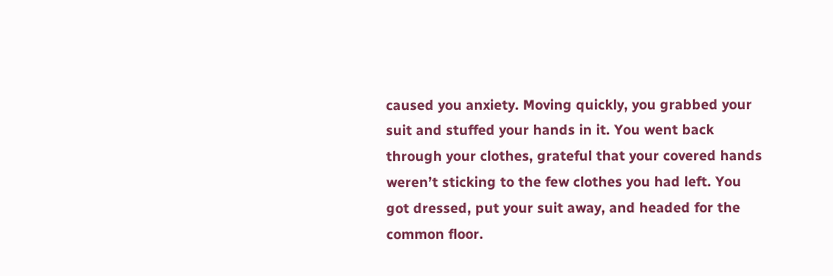caused you anxiety. Moving quickly, you grabbed your suit and stuffed your hands in it. You went back through your clothes, grateful that your covered hands weren’t sticking to the few clothes you had left. You got dressed, put your suit away, and headed for the common floor.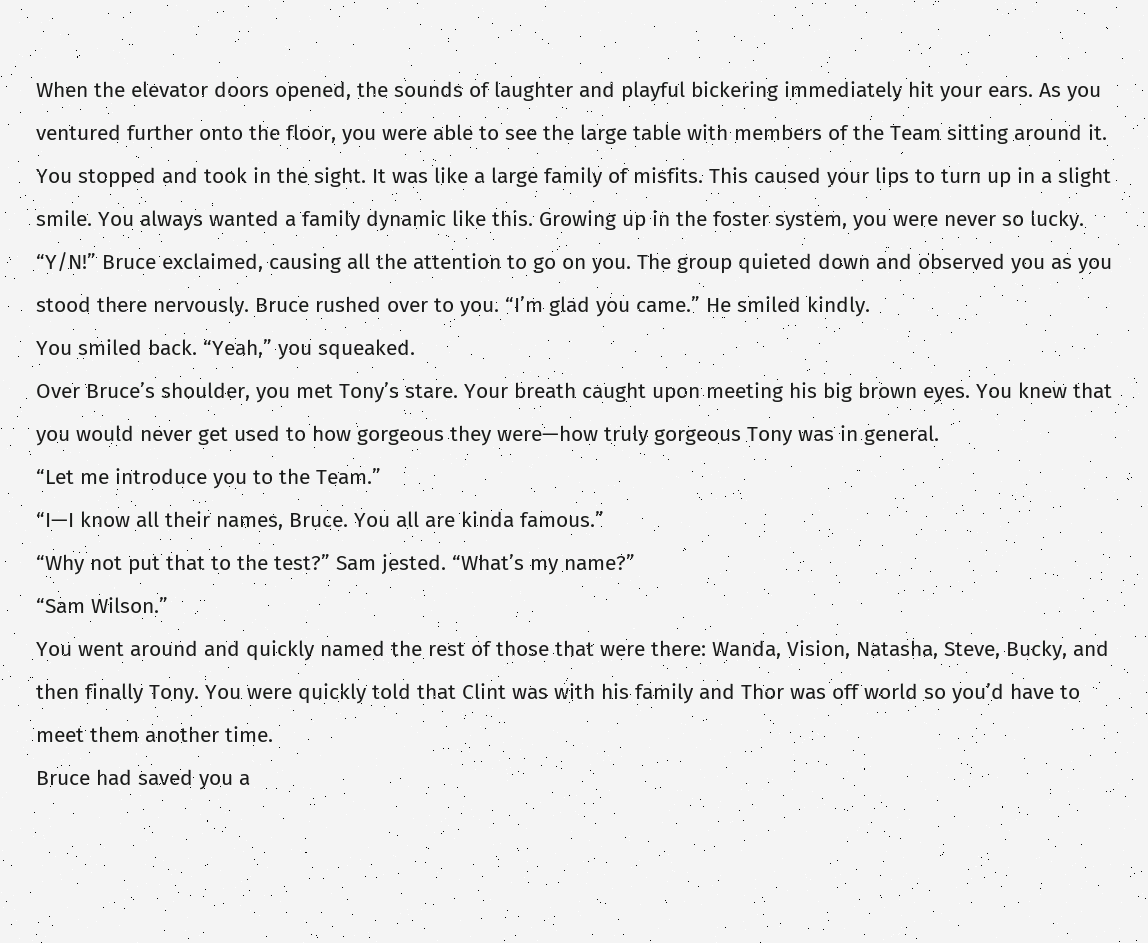When the elevator doors opened, the sounds of laughter and playful bickering immediately hit your ears. As you ventured further onto the floor, you were able to see the large table with members of the Team sitting around it. You stopped and took in the sight. It was like a large family of misfits. This caused your lips to turn up in a slight smile. You always wanted a family dynamic like this. Growing up in the foster system, you were never so lucky.
“Y/N!” Bruce exclaimed, causing all the attention to go on you. The group quieted down and observed you as you stood there nervously. Bruce rushed over to you. “I’m glad you came.” He smiled kindly.
You smiled back. “Yeah,” you squeaked.
Over Bruce’s shoulder, you met Tony’s stare. Your breath caught upon meeting his big brown eyes. You knew that you would never get used to how gorgeous they were—how truly gorgeous Tony was in general.
“Let me introduce you to the Team.”
“I—I know all their names, Bruce. You all are kinda famous.”
“Why not put that to the test?” Sam jested. “What’s my name?”
“Sam Wilson.”
You went around and quickly named the rest of those that were there: Wanda, Vision, Natasha, Steve, Bucky, and then finally Tony. You were quickly told that Clint was with his family and Thor was off world so you’d have to meet them another time.
Bruce had saved you a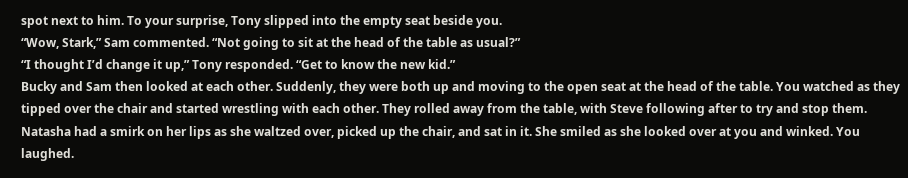spot next to him. To your surprise, Tony slipped into the empty seat beside you.
“Wow, Stark,” Sam commented. “Not going to sit at the head of the table as usual?”
“I thought I’d change it up,” Tony responded. “Get to know the new kid.”
Bucky and Sam then looked at each other. Suddenly, they were both up and moving to the open seat at the head of the table. You watched as they tipped over the chair and started wrestling with each other. They rolled away from the table, with Steve following after to try and stop them. Natasha had a smirk on her lips as she waltzed over, picked up the chair, and sat in it. She smiled as she looked over at you and winked. You laughed.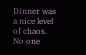Dinner was a nice level of chaos. No one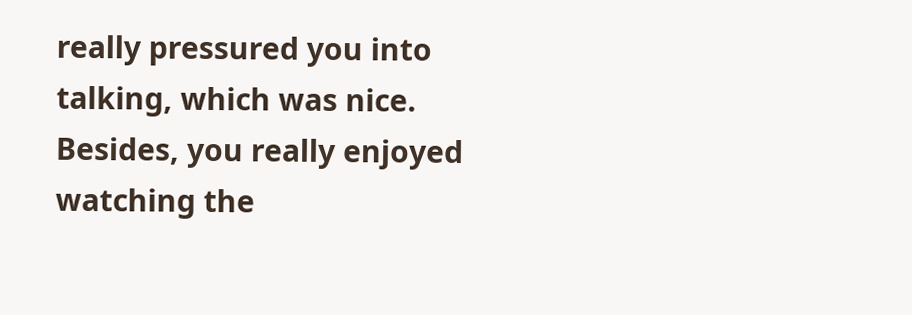really pressured you into talking, which was nice. Besides, you really enjoyed watching the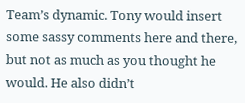Team’s dynamic. Tony would insert some sassy comments here and there, but not as much as you thought he would. He also didn’t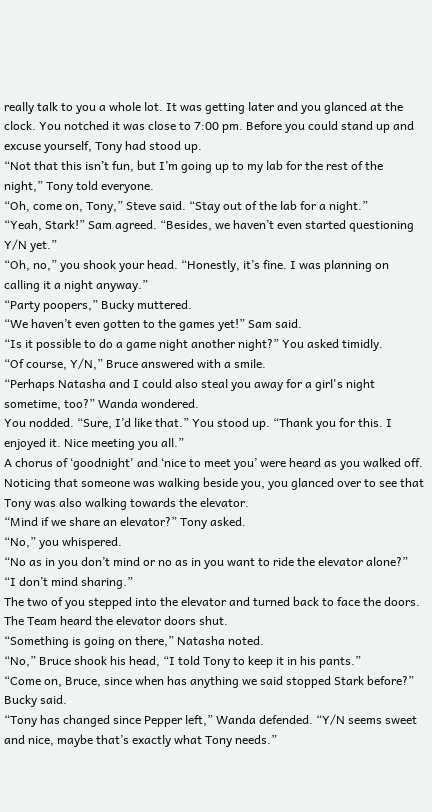really talk to you a whole lot. It was getting later and you glanced at the clock. You notched it was close to 7:00 pm. Before you could stand up and excuse yourself, Tony had stood up.
“Not that this isn’t fun, but I’m going up to my lab for the rest of the night,” Tony told everyone.
“Oh, come on, Tony,” Steve said. “Stay out of the lab for a night.”
“Yeah, Stark!” Sam agreed. “Besides, we haven’t even started questioning Y/N yet.”
“Oh, no,” you shook your head. “Honestly, it’s fine. I was planning on calling it a night anyway.”
“Party poopers,” Bucky muttered.
“We haven’t even gotten to the games yet!” Sam said.
“Is it possible to do a game night another night?” You asked timidly.
“Of course, Y/N,” Bruce answered with a smile.
“Perhaps Natasha and I could also steal you away for a girl's night sometime, too?” Wanda wondered.
You nodded. “Sure, I’d like that.” You stood up. “Thank you for this. I enjoyed it. Nice meeting you all.”
A chorus of ‘goodnight' and ‘nice to meet you’ were heard as you walked off. Noticing that someone was walking beside you, you glanced over to see that Tony was also walking towards the elevator.
“Mind if we share an elevator?” Tony asked.
“No,” you whispered.
“No as in you don’t mind or no as in you want to ride the elevator alone?”
“I don’t mind sharing.”
The two of you stepped into the elevator and turned back to face the doors. The Team heard the elevator doors shut.
“Something is going on there,” Natasha noted.
“No,” Bruce shook his head, “I told Tony to keep it in his pants.”
“Come on, Bruce, since when has anything we said stopped Stark before?” Bucky said.
“Tony has changed since Pepper left,” Wanda defended. “Y/N seems sweet and nice, maybe that’s exactly what Tony needs.”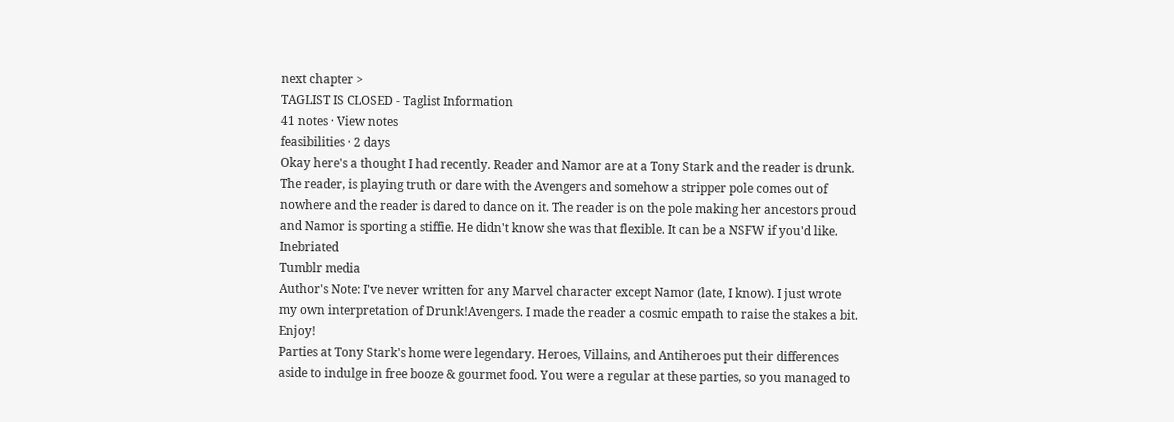next chapter >
TAGLIST IS CLOSED - Taglist Information
41 notes · View notes
feasibilities · 2 days
Okay here's a thought I had recently. Reader and Namor are at a Tony Stark and the reader is drunk. The reader, is playing truth or dare with the Avengers and somehow a stripper pole comes out of nowhere and the reader is dared to dance on it. The reader is on the pole making her ancestors proud and Namor is sporting a stiffie. He didn't know she was that flexible. It can be a NSFW if you'd like.
Inebriated
Tumblr media
Author's Note: I've never written for any Marvel character except Namor (late, I know). I just wrote my own interpretation of Drunk!Avengers. I made the reader a cosmic empath to raise the stakes a bit. Enjoy!
Parties at Tony Stark's home were legendary. Heroes, Villains, and Antiheroes put their differences aside to indulge in free booze & gourmet food. You were a regular at these parties, so you managed to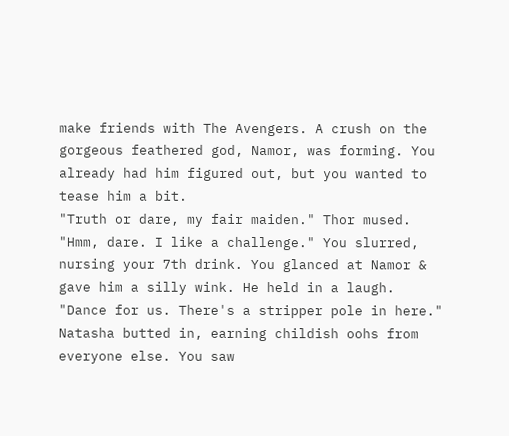make friends with The Avengers. A crush on the gorgeous feathered god, Namor, was forming. You already had him figured out, but you wanted to tease him a bit.
"Truth or dare, my fair maiden." Thor mused.
"Hmm, dare. I like a challenge." You slurred, nursing your 7th drink. You glanced at Namor & gave him a silly wink. He held in a laugh.
"Dance for us. There's a stripper pole in here." Natasha butted in, earning childish oohs from everyone else. You saw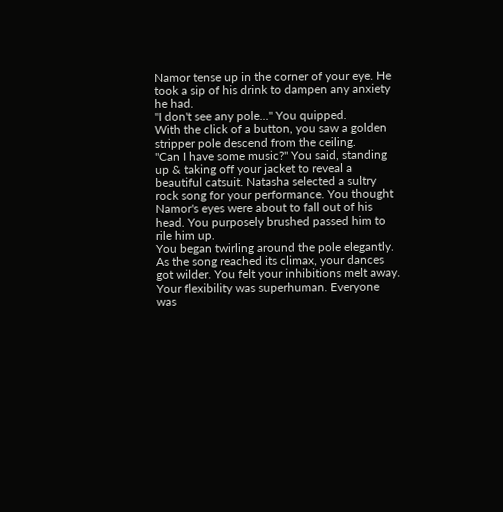Namor tense up in the corner of your eye. He took a sip of his drink to dampen any anxiety he had.
"I don't see any pole..." You quipped.
With the click of a button, you saw a golden stripper pole descend from the ceiling.
"Can I have some music?" You said, standing up & taking off your jacket to reveal a beautiful catsuit. Natasha selected a sultry rock song for your performance. You thought Namor's eyes were about to fall out of his head. You purposely brushed passed him to rile him up.
You began twirling around the pole elegantly. As the song reached its climax, your dances got wilder. You felt your inhibitions melt away. Your flexibility was superhuman. Everyone was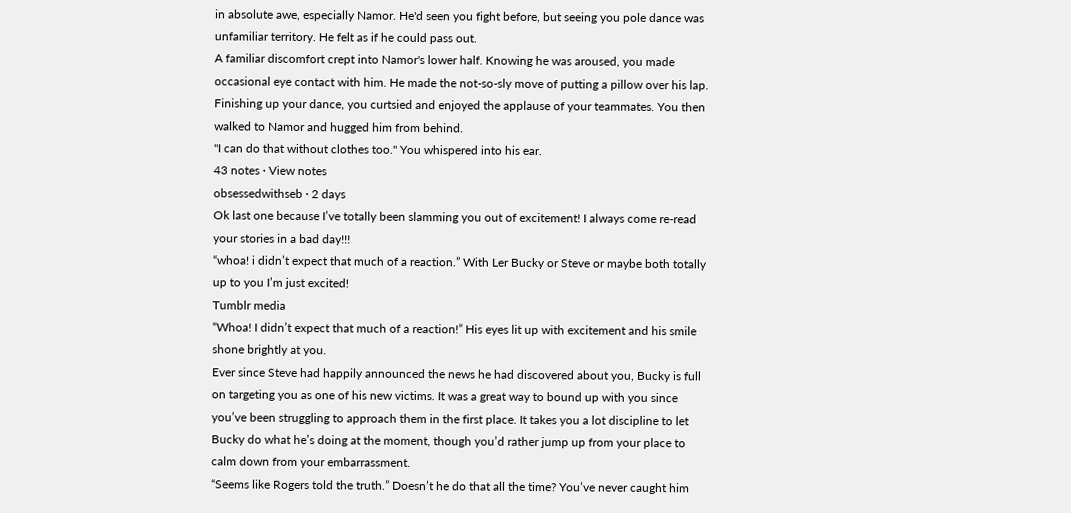in absolute awe, especially Namor. He'd seen you fight before, but seeing you pole dance was unfamiliar territory. He felt as if he could pass out.
A familiar discomfort crept into Namor's lower half. Knowing he was aroused, you made occasional eye contact with him. He made the not-so-sly move of putting a pillow over his lap. Finishing up your dance, you curtsied and enjoyed the applause of your teammates. You then walked to Namor and hugged him from behind.
"I can do that without clothes too." You whispered into his ear.
43 notes · View notes
obsessedwithseb · 2 days
Ok last one because I’ve totally been slamming you out of excitement! I always come re-read your stories in a bad day!!!
“whoa! i didn’t expect that much of a reaction.” With Ler Bucky or Steve or maybe both totally up to you I’m just excited!
Tumblr media
“Whoa! I didn’t expect that much of a reaction!” His eyes lit up with excitement and his smile shone brightly at you.
Ever since Steve had happily announced the news he had discovered about you, Bucky is full on targeting you as one of his new victims. It was a great way to bound up with you since you’ve been struggling to approach them in the first place. It takes you a lot discipline to let Bucky do what he’s doing at the moment, though you’d rather jump up from your place to calm down from your embarrassment.
“Seems like Rogers told the truth.” Doesn’t he do that all the time? You’ve never caught him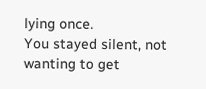lying once.
You stayed silent, not wanting to get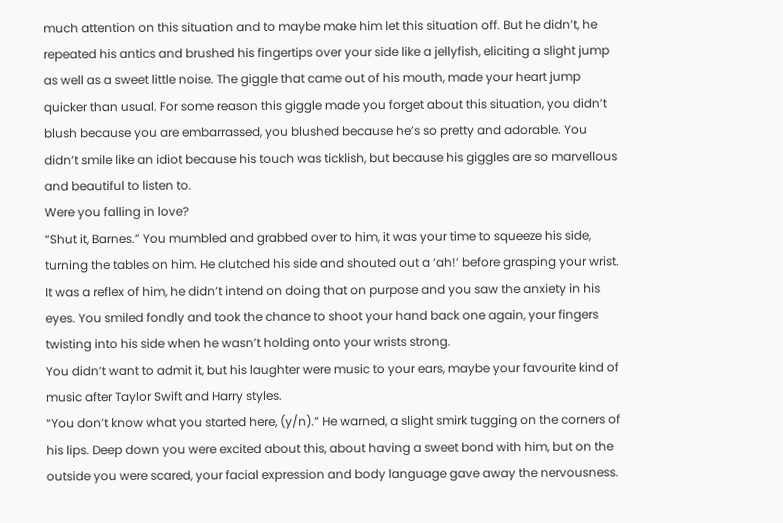much attention on this situation and to maybe make him let this situation off. But he didn’t, he repeated his antics and brushed his fingertips over your side like a jellyfish, eliciting a slight jump as well as a sweet little noise. The giggle that came out of his mouth, made your heart jump quicker than usual. For some reason this giggle made you forget about this situation, you didn’t blush because you are embarrassed, you blushed because he’s so pretty and adorable. You didn’t smile like an idiot because his touch was ticklish, but because his giggles are so marvellous and beautiful to listen to.
Were you falling in love?
“Shut it, Barnes.” You mumbled and grabbed over to him, it was your time to squeeze his side, turning the tables on him. He clutched his side and shouted out a ‘ah!’ before grasping your wrist. It was a reflex of him, he didn’t intend on doing that on purpose and you saw the anxiety in his eyes. You smiled fondly and took the chance to shoot your hand back one again, your fingers twisting into his side when he wasn’t holding onto your wrists strong.
You didn’t want to admit it, but his laughter were music to your ears, maybe your favourite kind of music after Taylor Swift and Harry styles.
“You don’t know what you started here, (y/n).” He warned, a slight smirk tugging on the corners of his lips. Deep down you were excited about this, about having a sweet bond with him, but on the outside you were scared, your facial expression and body language gave away the nervousness.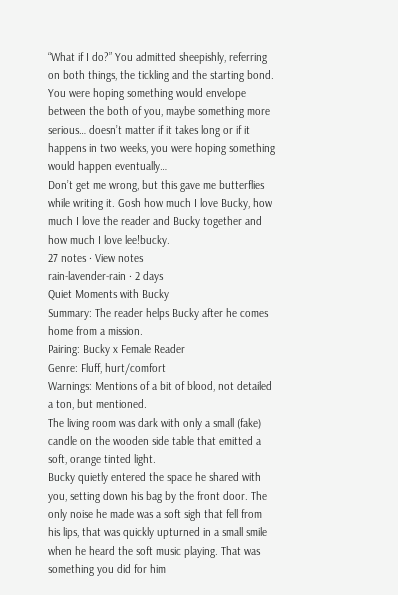“What if I do?” You admitted sheepishly, referring on both things, the tickling and the starting bond. You were hoping something would envelope between the both of you, maybe something more serious… doesn’t matter if it takes long or if it happens in two weeks, you were hoping something would happen eventually…
Don’t get me wrong, but this gave me butterflies while writing it. Gosh how much I love Bucky, how much I love the reader and Bucky together and how much I love lee!bucky.
27 notes · View notes
rain-lavender-rain · 2 days
Quiet Moments with Bucky
Summary: The reader helps Bucky after he comes home from a mission.
Pairing: Bucky x Female Reader
Genre: Fluff, hurt/comfort
Warnings: Mentions of a bit of blood, not detailed a ton, but mentioned.
The living room was dark with only a small (fake) candle on the wooden side table that emitted a soft, orange tinted light.
Bucky quietly entered the space he shared with you, setting down his bag by the front door. The only noise he made was a soft sigh that fell from his lips, that was quickly upturned in a small smile when he heard the soft music playing. That was something you did for him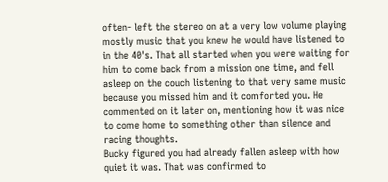often- left the stereo on at a very low volume playing mostly music that you knew he would have listened to in the 40's. That all started when you were waiting for him to come back from a mission one time, and fell asleep on the couch listening to that very same music because you missed him and it comforted you. He commented on it later on, mentioning how it was nice to come home to something other than silence and racing thoughts.
Bucky figured you had already fallen asleep with how quiet it was. That was confirmed to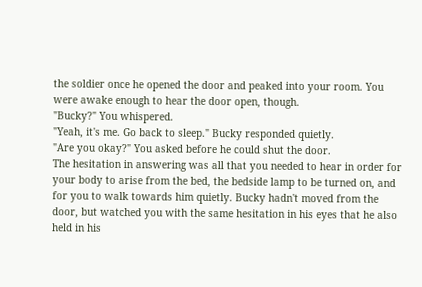the soldier once he opened the door and peaked into your room. You were awake enough to hear the door open, though.
"Bucky?" You whispered.
"Yeah, it's me. Go back to sleep." Bucky responded quietly.
"Are you okay?" You asked before he could shut the door.
The hesitation in answering was all that you needed to hear in order for your body to arise from the bed, the bedside lamp to be turned on, and for you to walk towards him quietly. Bucky hadn't moved from the door, but watched you with the same hesitation in his eyes that he also held in his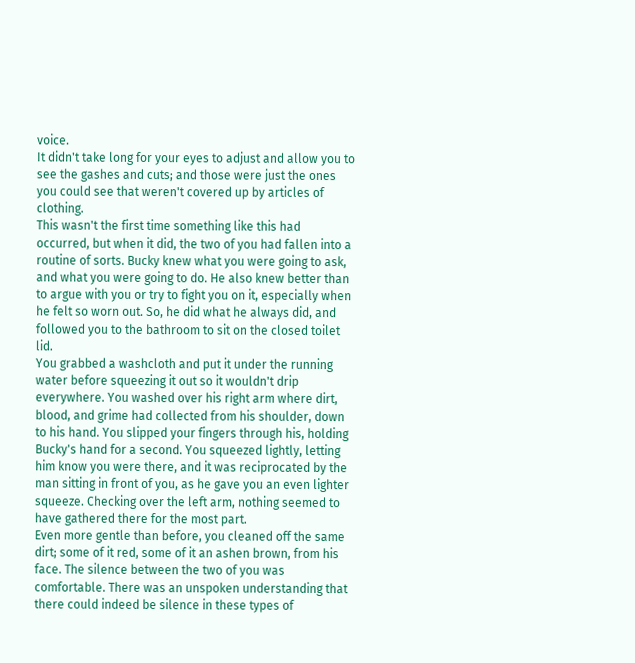voice.
It didn't take long for your eyes to adjust and allow you to see the gashes and cuts; and those were just the ones you could see that weren't covered up by articles of clothing.
This wasn't the first time something like this had occurred, but when it did, the two of you had fallen into a routine of sorts. Bucky knew what you were going to ask, and what you were going to do. He also knew better than to argue with you or try to fight you on it, especially when he felt so worn out. So, he did what he always did, and followed you to the bathroom to sit on the closed toilet lid.
You grabbed a washcloth and put it under the running water before squeezing it out so it wouldn't drip everywhere. You washed over his right arm where dirt, blood, and grime had collected from his shoulder, down to his hand. You slipped your fingers through his, holding Bucky's hand for a second. You squeezed lightly, letting him know you were there, and it was reciprocated by the man sitting in front of you, as he gave you an even lighter squeeze. Checking over the left arm, nothing seemed to have gathered there for the most part.
Even more gentle than before, you cleaned off the same dirt; some of it red, some of it an ashen brown, from his face. The silence between the two of you was comfortable. There was an unspoken understanding that there could indeed be silence in these types of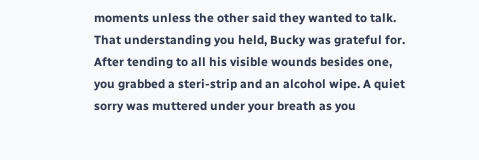moments unless the other said they wanted to talk. That understanding you held, Bucky was grateful for.
After tending to all his visible wounds besides one, you grabbed a steri-strip and an alcohol wipe. A quiet sorry was muttered under your breath as you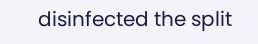disinfected the split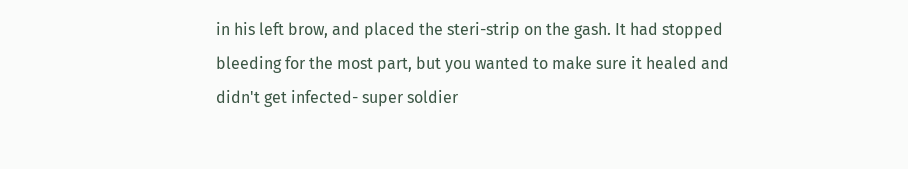in his left brow, and placed the steri-strip on the gash. It had stopped bleeding for the most part, but you wanted to make sure it healed and didn't get infected- super soldier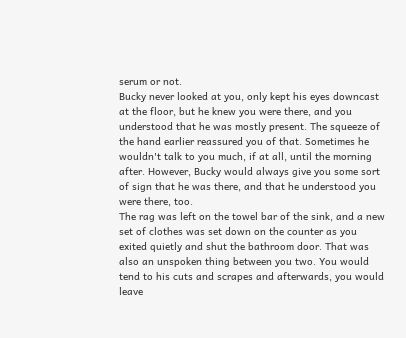serum or not.
Bucky never looked at you, only kept his eyes downcast at the floor, but he knew you were there, and you understood that he was mostly present. The squeeze of the hand earlier reassured you of that. Sometimes he wouldn't talk to you much, if at all, until the morning after. However, Bucky would always give you some sort of sign that he was there, and that he understood you were there, too.
The rag was left on the towel bar of the sink, and a new set of clothes was set down on the counter as you exited quietly and shut the bathroom door. That was also an unspoken thing between you two. You would tend to his cuts and scrapes and afterwards, you would leave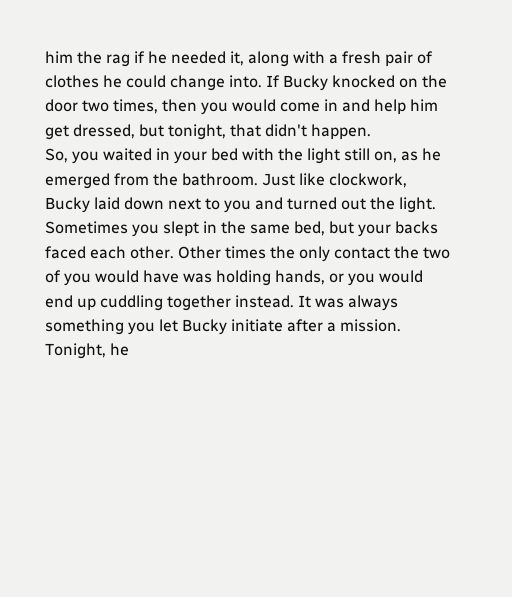him the rag if he needed it, along with a fresh pair of clothes he could change into. If Bucky knocked on the door two times, then you would come in and help him get dressed, but tonight, that didn't happen.
So, you waited in your bed with the light still on, as he emerged from the bathroom. Just like clockwork, Bucky laid down next to you and turned out the light. Sometimes you slept in the same bed, but your backs faced each other. Other times the only contact the two of you would have was holding hands, or you would end up cuddling together instead. It was always something you let Bucky initiate after a mission. Tonight, he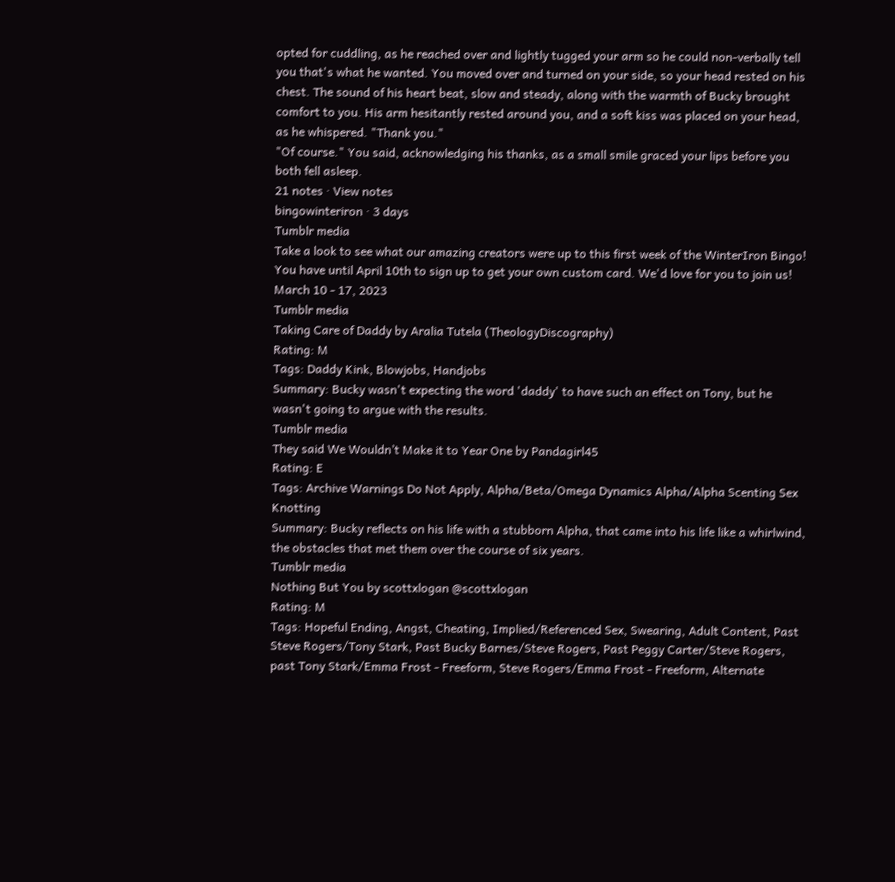opted for cuddling, as he reached over and lightly tugged your arm so he could non-verbally tell you that's what he wanted. You moved over and turned on your side, so your head rested on his chest. The sound of his heart beat, slow and steady, along with the warmth of Bucky brought comfort to you. His arm hesitantly rested around you, and a soft kiss was placed on your head, as he whispered. "Thank you."
"Of course." You said, acknowledging his thanks, as a small smile graced your lips before you both fell asleep.
21 notes · View notes
bingowinteriron · 3 days
Tumblr media
Take a look to see what our amazing creators were up to this first week of the WinterIron Bingo!
You have until April 10th to sign up to get your own custom card. We'd love for you to join us!
March 10 - 17, 2023
Tumblr media
Taking Care of Daddy by Aralia Tutela (TheologyDiscography)
Rating: M
Tags: Daddy Kink, Blowjobs, Handjobs
Summary: Bucky wasn't expecting the word 'daddy' to have such an effect on Tony, but he wasn't going to argue with the results.
Tumblr media
They said We Wouldn’t Make it to Year One by Pandagirl45
Rating: E
Tags: Archive Warnings Do Not Apply, Alpha/Beta/Omega Dynamics Alpha/Alpha Scenting Sex Knotting
Summary: Bucky reflects on his life with a stubborn Alpha, that came into his life like a whirlwind, the obstacles that met them over the course of six years.
Tumblr media
Nothing But You by scottxlogan @scottxlogan
Rating: M
Tags: Hopeful Ending, Angst, Cheating, Implied/Referenced Sex, Swearing, Adult Content, Past Steve Rogers/Tony Stark, Past Bucky Barnes/Steve Rogers, Past Peggy Carter/Steve Rogers, past Tony Stark/Emma Frost - Freeform, Steve Rogers/Emma Frost - Freeform, Alternate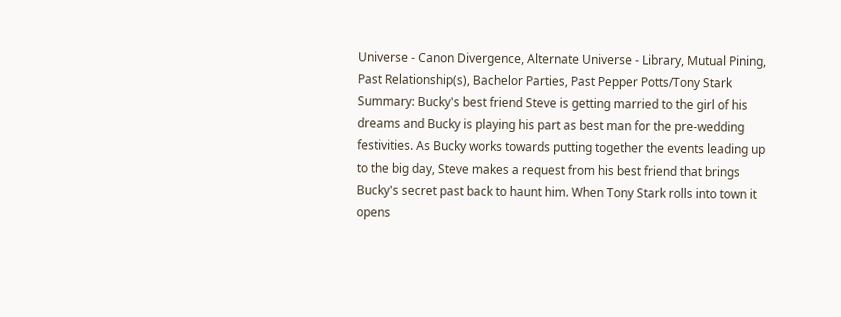Universe - Canon Divergence, Alternate Universe - Library, Mutual Pining, Past Relationship(s), Bachelor Parties, Past Pepper Potts/Tony Stark
Summary: Bucky's best friend Steve is getting married to the girl of his dreams and Bucky is playing his part as best man for the pre-wedding festivities. As Bucky works towards putting together the events leading up to the big day, Steve makes a request from his best friend that brings Bucky's secret past back to haunt him. When Tony Stark rolls into town it opens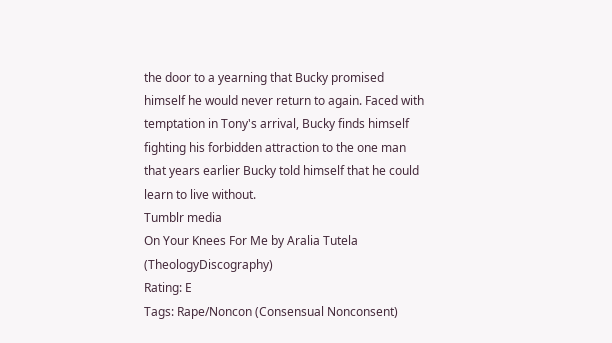the door to a yearning that Bucky promised himself he would never return to again. Faced with temptation in Tony's arrival, Bucky finds himself fighting his forbidden attraction to the one man that years earlier Bucky told himself that he could learn to live without.
Tumblr media
On Your Knees For Me by Aralia Tutela (TheologyDiscography)
Rating: E
Tags: Rape/Noncon (Consensual Nonconsent)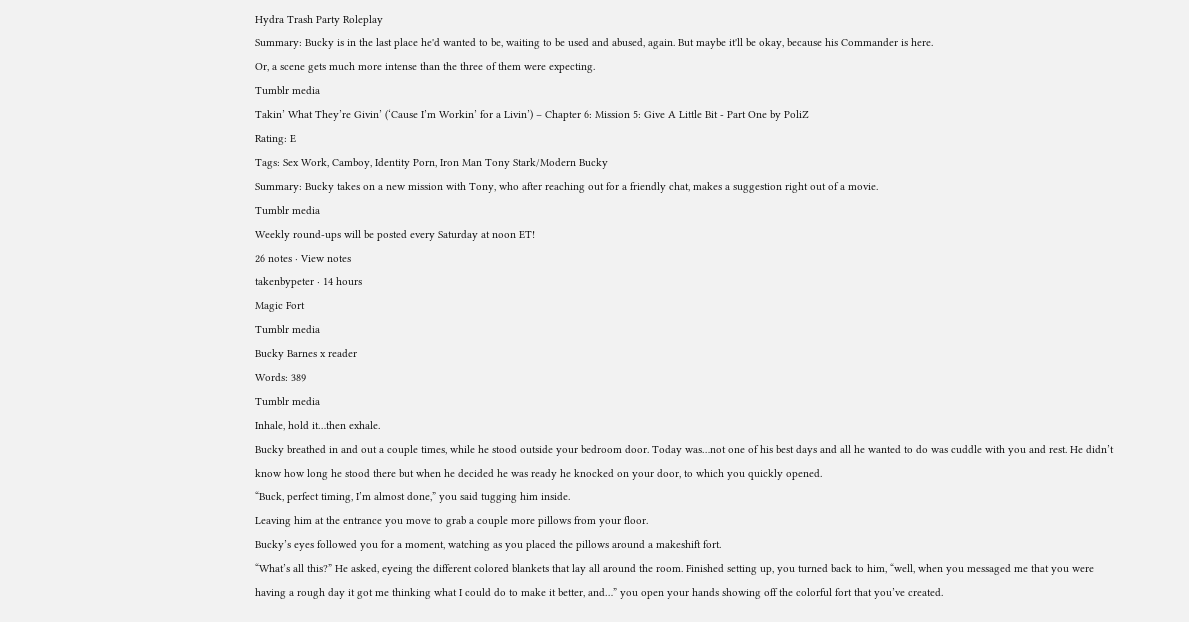Hydra Trash Party Roleplay
Summary: Bucky is in the last place he'd wanted to be, waiting to be used and abused, again. But maybe it'll be okay, because his Commander is here.
Or, a scene gets much more intense than the three of them were expecting.
Tumblr media
Takin’ What They’re Givin’ (‘Cause I’m Workin’ for a Livin’) – Chapter 6: Mission 5: Give A Little Bit - Part One by PoliZ
Rating: E
Tags: Sex Work, Camboy, Identity Porn, Iron Man Tony Stark/Modern Bucky
Summary: Bucky takes on a new mission with Tony, who after reaching out for a friendly chat, makes a suggestion right out of a movie.
Tumblr media
Weekly round-ups will be posted every Saturday at noon ET!
26 notes · View notes
takenbypeter · 14 hours
Magic Fort
Tumblr media
Bucky Barnes x reader
Words: 389
Tumblr media
Inhale, hold it…then exhale.
Bucky breathed in and out a couple times, while he stood outside your bedroom door. Today was…not one of his best days and all he wanted to do was cuddle with you and rest. He didn’t know how long he stood there but when he decided he was ready he knocked on your door, to which you quickly opened.
“Buck, perfect timing, I’m almost done,” you said tugging him inside.
Leaving him at the entrance you move to grab a couple more pillows from your floor.
Bucky’s eyes followed you for a moment, watching as you placed the pillows around a makeshift fort.
“What’s all this?” He asked, eyeing the different colored blankets that lay all around the room. Finished setting up, you turned back to him, “well, when you messaged me that you were having a rough day it got me thinking what I could do to make it better, and…” you open your hands showing off the colorful fort that you’ve created.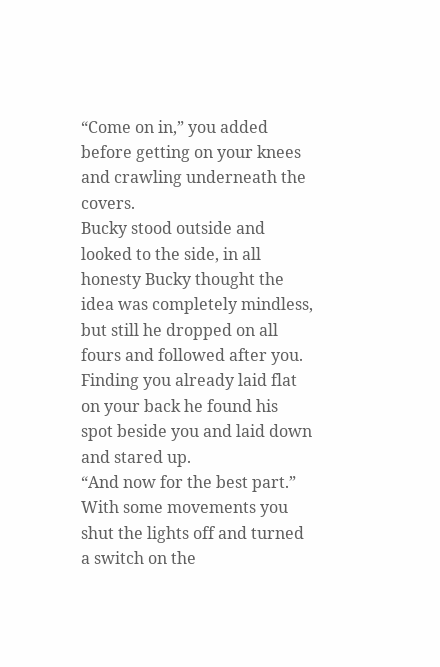“Come on in,” you added before getting on your knees and crawling underneath the covers.
Bucky stood outside and looked to the side, in all honesty Bucky thought the idea was completely mindless, but still he dropped on all fours and followed after you.
Finding you already laid flat on your back he found his spot beside you and laid down and stared up.
“And now for the best part.”
With some movements you shut the lights off and turned a switch on the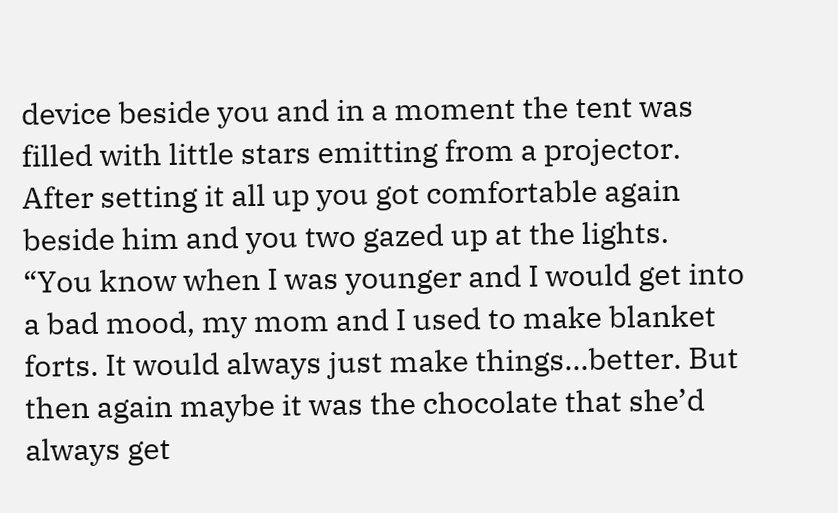device beside you and in a moment the tent was filled with little stars emitting from a projector. After setting it all up you got comfortable again beside him and you two gazed up at the lights.
“You know when I was younger and I would get into a bad mood, my mom and I used to make blanket forts. It would always just make things…better. But then again maybe it was the chocolate that she’d always get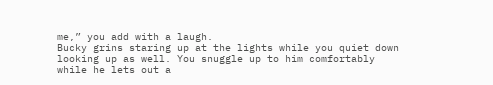me,” you add with a laugh.
Bucky grins staring up at the lights while you quiet down looking up as well. You snuggle up to him comfortably while he lets out a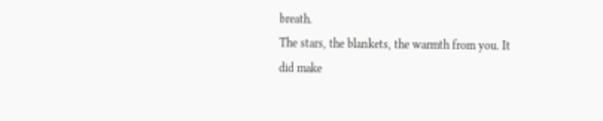breath.
The stars, the blankets, the warmth from you. It did make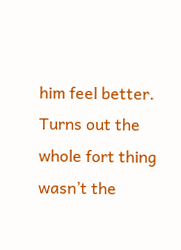him feel better. Turns out the whole fort thing wasn’t the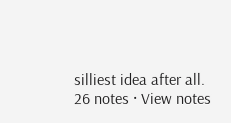silliest idea after all.
26 notes · View notes